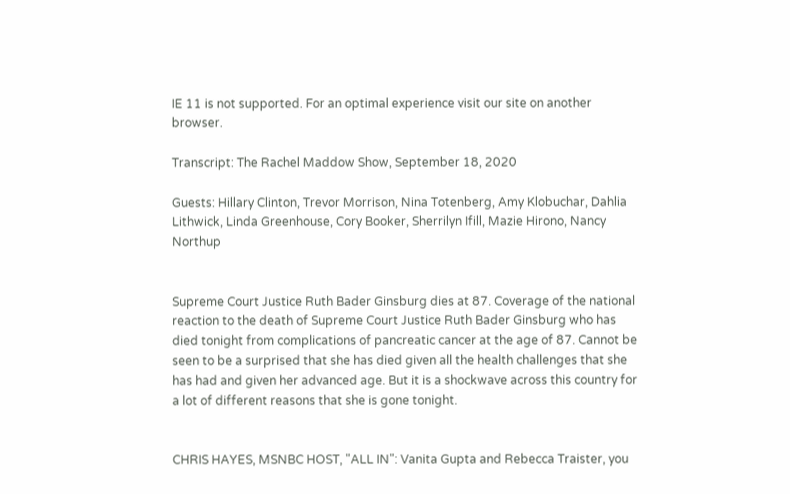IE 11 is not supported. For an optimal experience visit our site on another browser.

Transcript: The Rachel Maddow Show, September 18, 2020

Guests: Hillary Clinton, Trevor Morrison, Nina Totenberg, Amy Klobuchar, Dahlia Lithwick, Linda Greenhouse, Cory Booker, Sherrilyn Ifill, Mazie Hirono, Nancy Northup


Supreme Court Justice Ruth Bader Ginsburg dies at 87. Coverage of the national reaction to the death of Supreme Court Justice Ruth Bader Ginsburg who has died tonight from complications of pancreatic cancer at the age of 87. Cannot be seen to be a surprised that she has died given all the health challenges that she has had and given her advanced age. But it is a shockwave across this country for a lot of different reasons that she is gone tonight.


CHRIS HAYES, MSNBC HOST, "ALL IN": Vanita Gupta and Rebecca Traister, you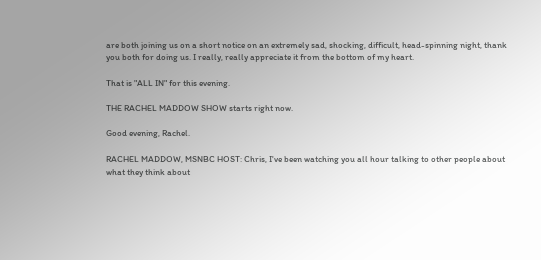are both joining us on a short notice on an extremely sad, shocking, difficult, head-spinning night, thank you both for doing us. I really, really appreciate it from the bottom of my heart.

That is "ALL IN" for this evening.

THE RACHEL MADDOW SHOW starts right now.

Good evening, Rachel.

RACHEL MADDOW, MSNBC HOST: Chris, I've been watching you all hour talking to other people about what they think about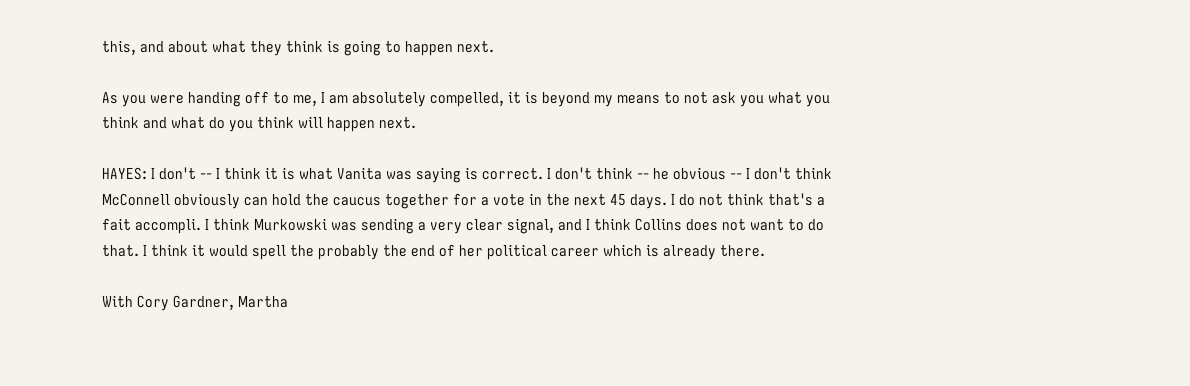this, and about what they think is going to happen next.

As you were handing off to me, I am absolutely compelled, it is beyond my means to not ask you what you think and what do you think will happen next.

HAYES: I don't -- I think it is what Vanita was saying is correct. I don't think -- he obvious -- I don't think McConnell obviously can hold the caucus together for a vote in the next 45 days. I do not think that's a fait accompli. I think Murkowski was sending a very clear signal, and I think Collins does not want to do that. I think it would spell the probably the end of her political career which is already there.

With Cory Gardner, Martha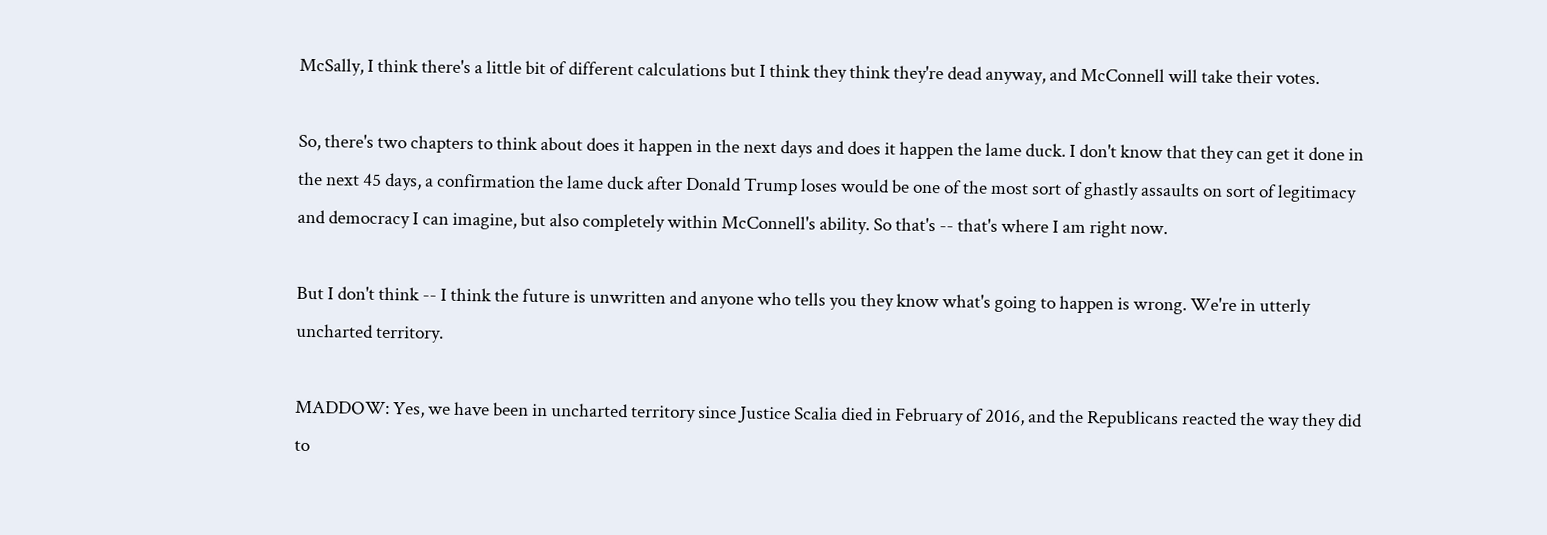McSally, I think there's a little bit of different calculations but I think they think they're dead anyway, and McConnell will take their votes.

So, there's two chapters to think about does it happen in the next days and does it happen the lame duck. I don't know that they can get it done in the next 45 days, a confirmation the lame duck after Donald Trump loses would be one of the most sort of ghastly assaults on sort of legitimacy and democracy I can imagine, but also completely within McConnell's ability. So that's -- that's where I am right now.

But I don't think -- I think the future is unwritten and anyone who tells you they know what's going to happen is wrong. We're in utterly uncharted territory.

MADDOW: Yes, we have been in uncharted territory since Justice Scalia died in February of 2016, and the Republicans reacted the way they did to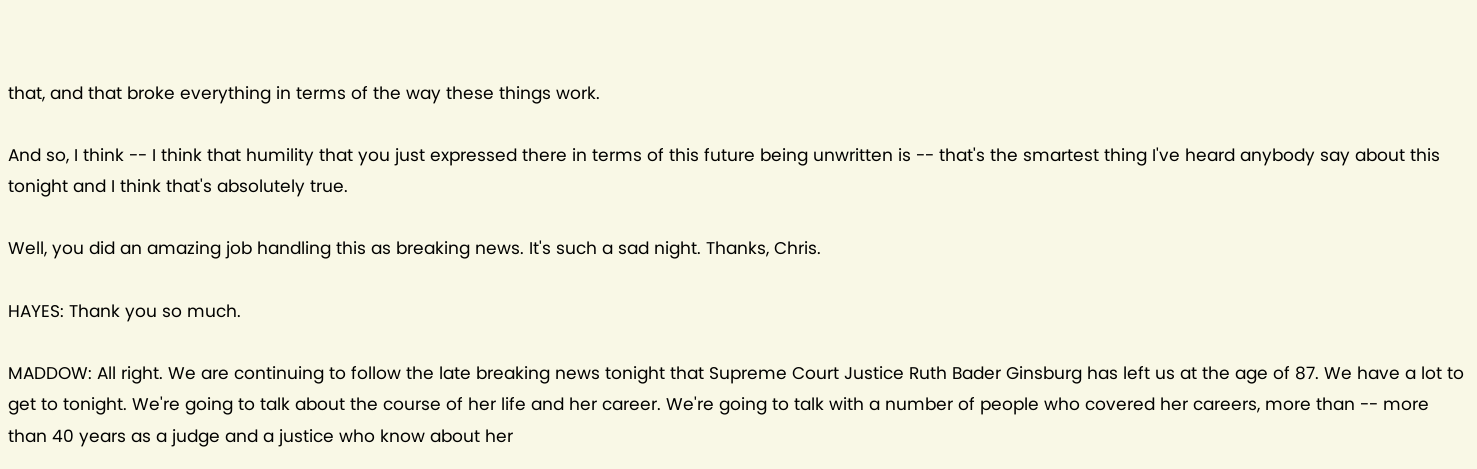that, and that broke everything in terms of the way these things work.

And so, I think -- I think that humility that you just expressed there in terms of this future being unwritten is -- that's the smartest thing I've heard anybody say about this tonight and I think that's absolutely true.

Well, you did an amazing job handling this as breaking news. It's such a sad night. Thanks, Chris.

HAYES: Thank you so much.

MADDOW: All right. We are continuing to follow the late breaking news tonight that Supreme Court Justice Ruth Bader Ginsburg has left us at the age of 87. We have a lot to get to tonight. We're going to talk about the course of her life and her career. We're going to talk with a number of people who covered her careers, more than -- more than 40 years as a judge and a justice who know about her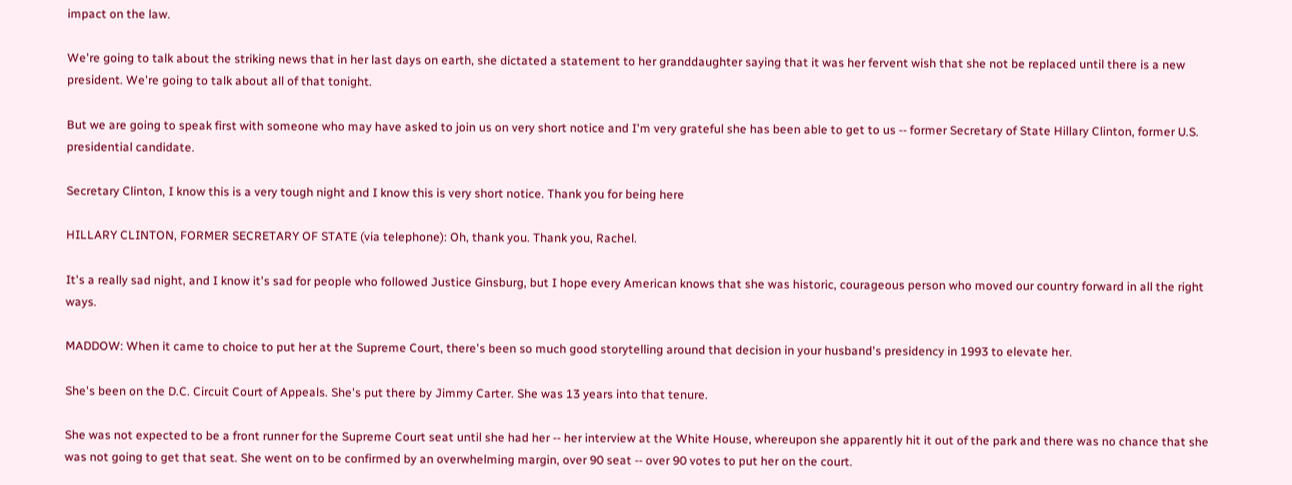impact on the law.

We're going to talk about the striking news that in her last days on earth, she dictated a statement to her granddaughter saying that it was her fervent wish that she not be replaced until there is a new president. We're going to talk about all of that tonight.

But we are going to speak first with someone who may have asked to join us on very short notice and I'm very grateful she has been able to get to us -- former Secretary of State Hillary Clinton, former U.S. presidential candidate.

Secretary Clinton, I know this is a very tough night and I know this is very short notice. Thank you for being here

HILLARY CLINTON, FORMER SECRETARY OF STATE (via telephone): Oh, thank you. Thank you, Rachel.

It's a really sad night, and I know it's sad for people who followed Justice Ginsburg, but I hope every American knows that she was historic, courageous person who moved our country forward in all the right ways.

MADDOW: When it came to choice to put her at the Supreme Court, there's been so much good storytelling around that decision in your husband's presidency in 1993 to elevate her.

She's been on the D.C. Circuit Court of Appeals. She's put there by Jimmy Carter. She was 13 years into that tenure.

She was not expected to be a front runner for the Supreme Court seat until she had her -- her interview at the White House, whereupon she apparently hit it out of the park and there was no chance that she was not going to get that seat. She went on to be confirmed by an overwhelming margin, over 90 seat -- over 90 votes to put her on the court.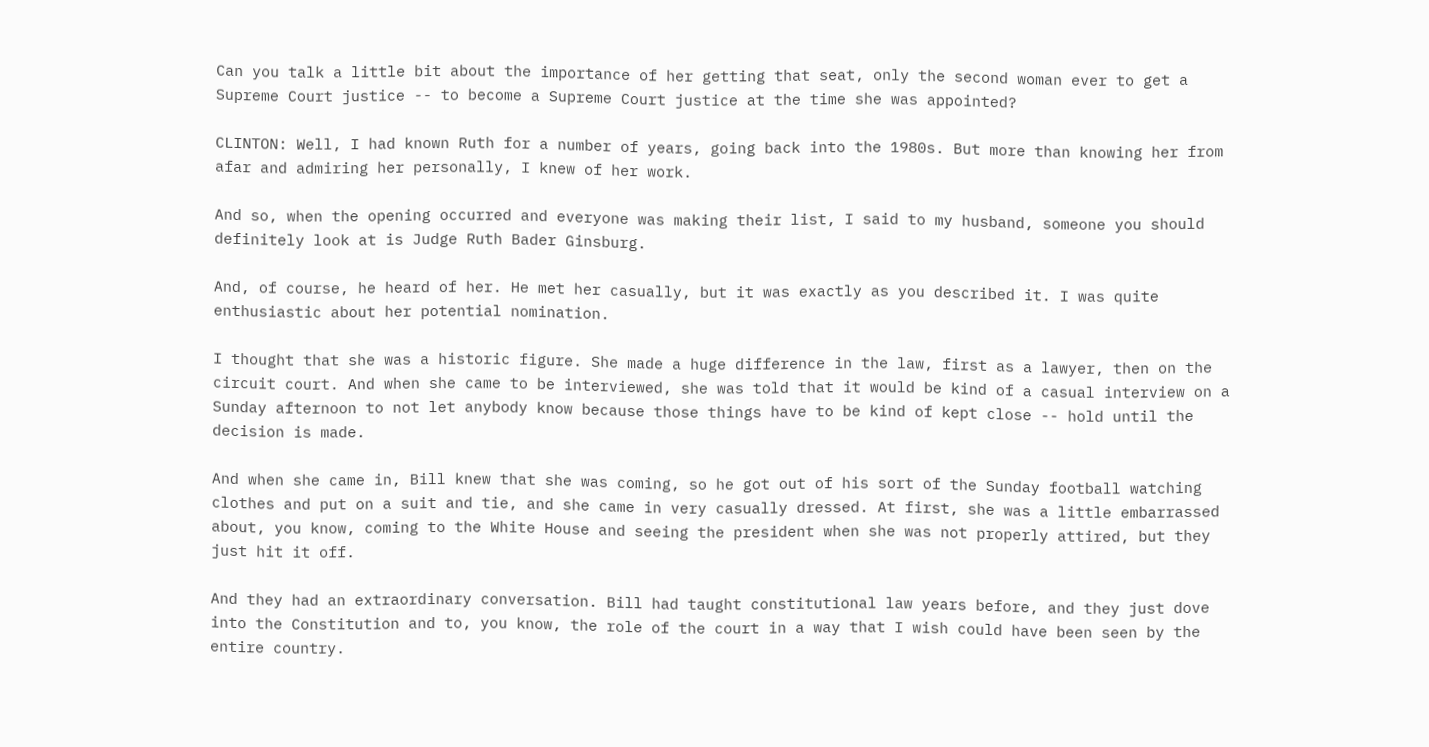Can you talk a little bit about the importance of her getting that seat, only the second woman ever to get a Supreme Court justice -- to become a Supreme Court justice at the time she was appointed?

CLINTON: Well, I had known Ruth for a number of years, going back into the 1980s. But more than knowing her from afar and admiring her personally, I knew of her work.

And so, when the opening occurred and everyone was making their list, I said to my husband, someone you should definitely look at is Judge Ruth Bader Ginsburg.

And, of course, he heard of her. He met her casually, but it was exactly as you described it. I was quite enthusiastic about her potential nomination.

I thought that she was a historic figure. She made a huge difference in the law, first as a lawyer, then on the circuit court. And when she came to be interviewed, she was told that it would be kind of a casual interview on a Sunday afternoon to not let anybody know because those things have to be kind of kept close -- hold until the decision is made.

And when she came in, Bill knew that she was coming, so he got out of his sort of the Sunday football watching clothes and put on a suit and tie, and she came in very casually dressed. At first, she was a little embarrassed about, you know, coming to the White House and seeing the president when she was not properly attired, but they just hit it off.

And they had an extraordinary conversation. Bill had taught constitutional law years before, and they just dove into the Constitution and to, you know, the role of the court in a way that I wish could have been seen by the entire country.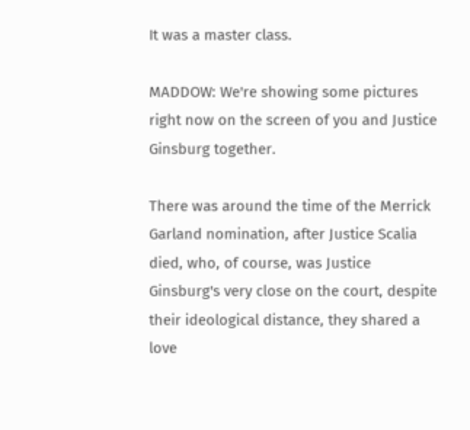It was a master class.

MADDOW: We're showing some pictures right now on the screen of you and Justice Ginsburg together.

There was around the time of the Merrick Garland nomination, after Justice Scalia died, who, of course, was Justice Ginsburg's very close on the court, despite their ideological distance, they shared a love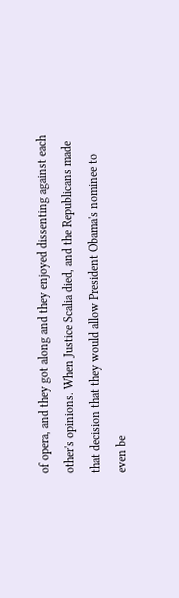of opera, and they got along and they enjoyed dissenting against each other's opinions. When Justice Scalia died, and the Republicans made that decision that they would allow President Obama's nominee to even be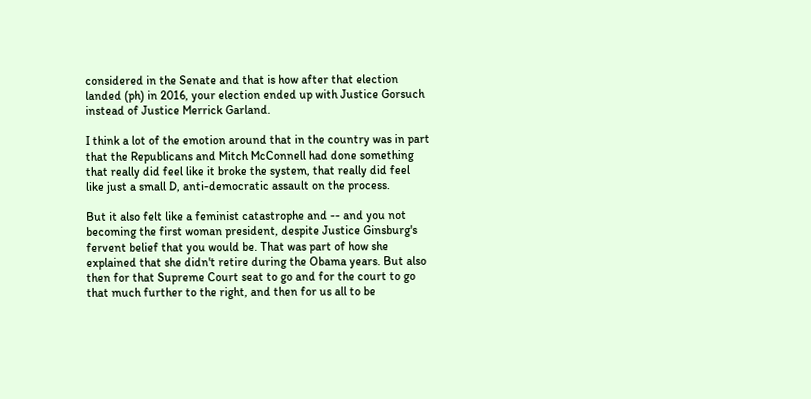considered in the Senate and that is how after that election landed (ph) in 2016, your election ended up with Justice Gorsuch instead of Justice Merrick Garland.

I think a lot of the emotion around that in the country was in part that the Republicans and Mitch McConnell had done something that really did feel like it broke the system, that really did feel like just a small D, anti-democratic assault on the process.

But it also felt like a feminist catastrophe and -- and you not becoming the first woman president, despite Justice Ginsburg's fervent belief that you would be. That was part of how she explained that she didn't retire during the Obama years. But also then for that Supreme Court seat to go and for the court to go that much further to the right, and then for us all to be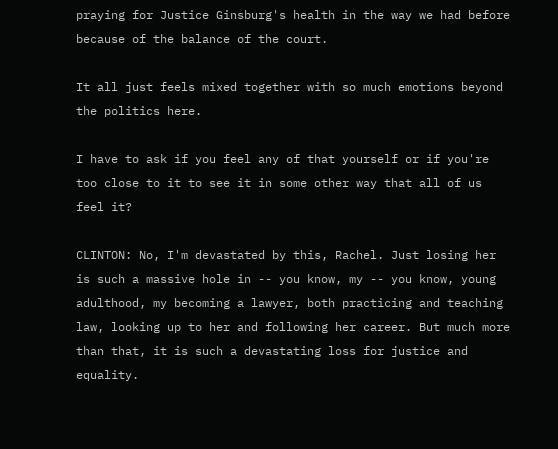praying for Justice Ginsburg's health in the way we had before because of the balance of the court.

It all just feels mixed together with so much emotions beyond the politics here.

I have to ask if you feel any of that yourself or if you're too close to it to see it in some other way that all of us feel it?

CLINTON: No, I'm devastated by this, Rachel. Just losing her is such a massive hole in -- you know, my -- you know, young adulthood, my becoming a lawyer, both practicing and teaching law, looking up to her and following her career. But much more than that, it is such a devastating loss for justice and equality.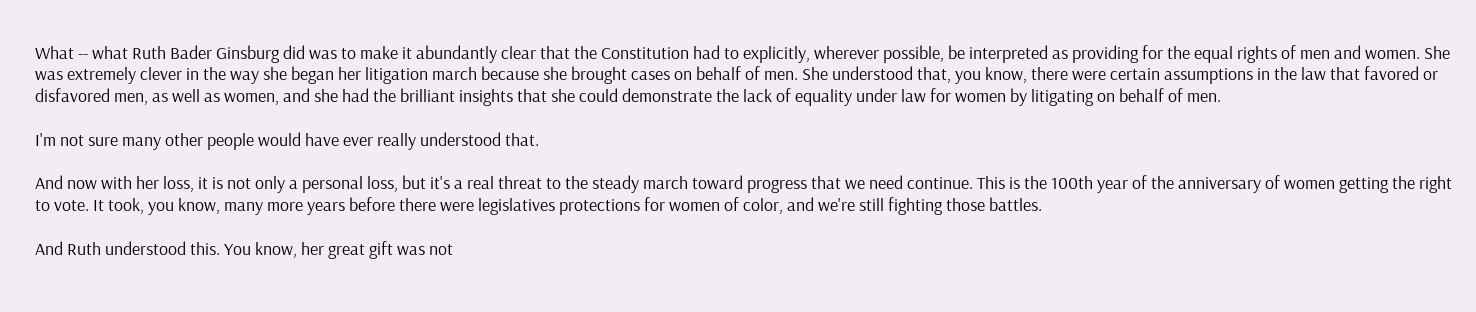What -- what Ruth Bader Ginsburg did was to make it abundantly clear that the Constitution had to explicitly, wherever possible, be interpreted as providing for the equal rights of men and women. She was extremely clever in the way she began her litigation march because she brought cases on behalf of men. She understood that, you know, there were certain assumptions in the law that favored or disfavored men, as well as women, and she had the brilliant insights that she could demonstrate the lack of equality under law for women by litigating on behalf of men.

I'm not sure many other people would have ever really understood that.

And now with her loss, it is not only a personal loss, but it's a real threat to the steady march toward progress that we need continue. This is the 100th year of the anniversary of women getting the right to vote. It took, you know, many more years before there were legislatives protections for women of color, and we're still fighting those battles.

And Ruth understood this. You know, her great gift was not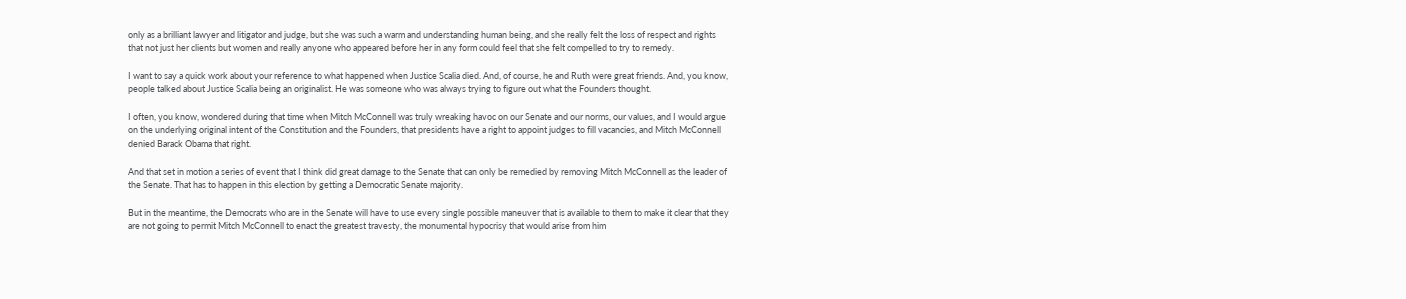only as a brilliant lawyer and litigator and judge, but she was such a warm and understanding human being, and she really felt the loss of respect and rights that not just her clients but women and really anyone who appeared before her in any form could feel that she felt compelled to try to remedy.

I want to say a quick work about your reference to what happened when Justice Scalia died. And, of course, he and Ruth were great friends. And, you know, people talked about Justice Scalia being an originalist. He was someone who was always trying to figure out what the Founders thought.

I often, you know, wondered during that time when Mitch McConnell was truly wreaking havoc on our Senate and our norms, our values, and I would argue on the underlying original intent of the Constitution and the Founders, that presidents have a right to appoint judges to fill vacancies, and Mitch McConnell denied Barack Obama that right.

And that set in motion a series of event that I think did great damage to the Senate that can only be remedied by removing Mitch McConnell as the leader of the Senate. That has to happen in this election by getting a Democratic Senate majority.

But in the meantime, the Democrats who are in the Senate will have to use every single possible maneuver that is available to them to make it clear that they are not going to permit Mitch McConnell to enact the greatest travesty, the monumental hypocrisy that would arise from him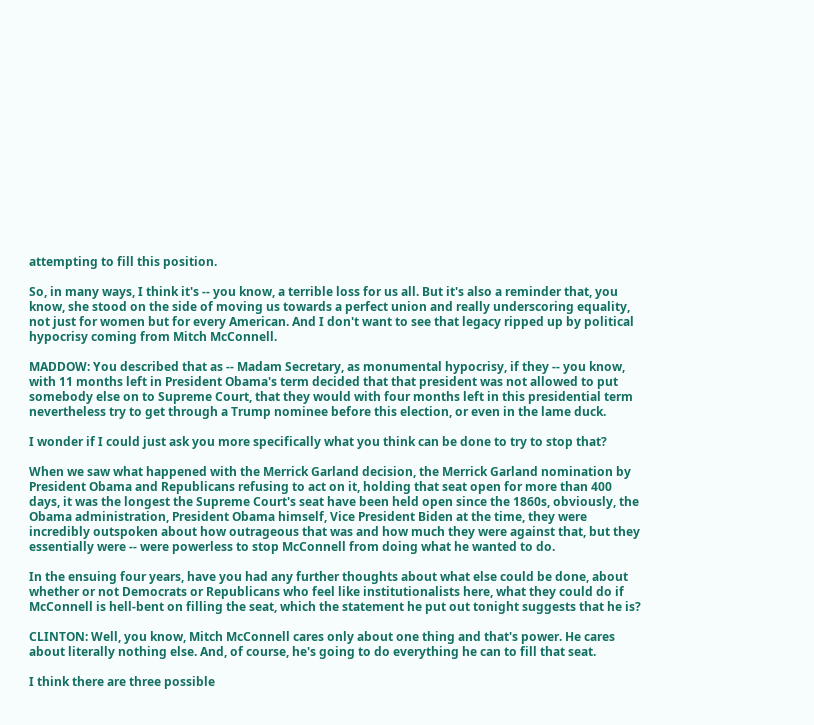attempting to fill this position.

So, in many ways, I think it's -- you know, a terrible loss for us all. But it's also a reminder that, you know, she stood on the side of moving us towards a perfect union and really underscoring equality, not just for women but for every American. And I don't want to see that legacy ripped up by political hypocrisy coming from Mitch McConnell.

MADDOW: You described that as -- Madam Secretary, as monumental hypocrisy, if they -- you know, with 11 months left in President Obama's term decided that that president was not allowed to put somebody else on to Supreme Court, that they would with four months left in this presidential term nevertheless try to get through a Trump nominee before this election, or even in the lame duck.

I wonder if I could just ask you more specifically what you think can be done to try to stop that?

When we saw what happened with the Merrick Garland decision, the Merrick Garland nomination by President Obama and Republicans refusing to act on it, holding that seat open for more than 400 days, it was the longest the Supreme Court's seat have been held open since the 1860s, obviously, the Obama administration, President Obama himself, Vice President Biden at the time, they were incredibly outspoken about how outrageous that was and how much they were against that, but they essentially were -- were powerless to stop McConnell from doing what he wanted to do.

In the ensuing four years, have you had any further thoughts about what else could be done, about whether or not Democrats or Republicans who feel like institutionalists here, what they could do if McConnell is hell-bent on filling the seat, which the statement he put out tonight suggests that he is?

CLINTON: Well, you know, Mitch McConnell cares only about one thing and that's power. He cares about literally nothing else. And, of course, he's going to do everything he can to fill that seat.

I think there are three possible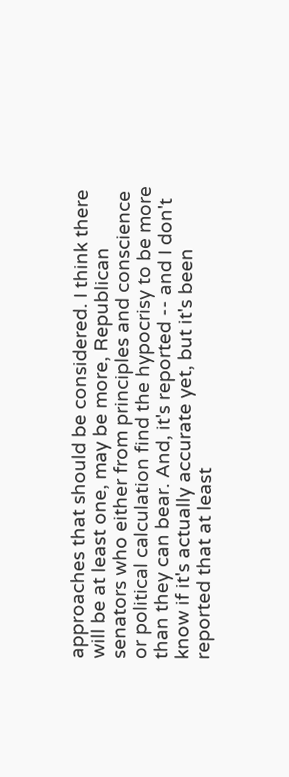approaches that should be considered. I think there will be at least one, may be more, Republican senators who either from principles and conscience or political calculation find the hypocrisy to be more than they can bear. And, it's reported -- and I don't know if it's actually accurate yet, but it's been reported that at least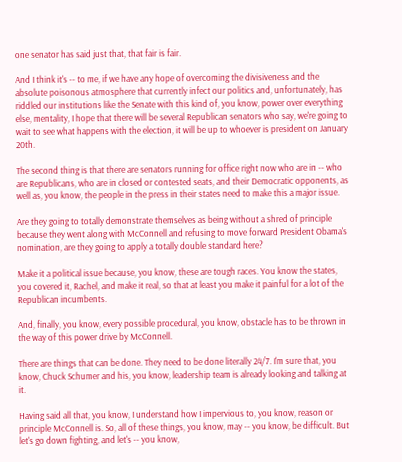one senator has said just that, that fair is fair.

And I think it's -- to me, if we have any hope of overcoming the divisiveness and the absolute poisonous atmosphere that currently infect our politics and, unfortunately, has riddled our institutions like the Senate with this kind of, you know, power over everything else, mentality, I hope that there will be several Republican senators who say, we're going to wait to see what happens with the election, it will be up to whoever is president on January 20th.

The second thing is that there are senators running for office right now who are in -- who are Republicans, who are in closed or contested seats, and their Democratic opponents, as well as, you know, the people in the press in their states need to make this a major issue.

Are they going to totally demonstrate themselves as being without a shred of principle because they went along with McConnell and refusing to move forward President Obama's nomination, are they going to apply a totally double standard here?

Make it a political issue because, you know, these are tough races. You know the states, you covered it, Rachel, and make it real, so that at least you make it painful for a lot of the Republican incumbents.

And, finally, you know, every possible procedural, you know, obstacle has to be thrown in the way of this power drive by McConnell.

There are things that can be done. They need to be done literally 24/7. I'm sure that, you know, Chuck Schumer and his, you know, leadership team is already looking and talking at it.

Having said all that, you know, I understand how I impervious to, you know, reason or principle McConnell is. So, all of these things, you know, may -- you know, be difficult. But let's go down fighting, and let's -- you know,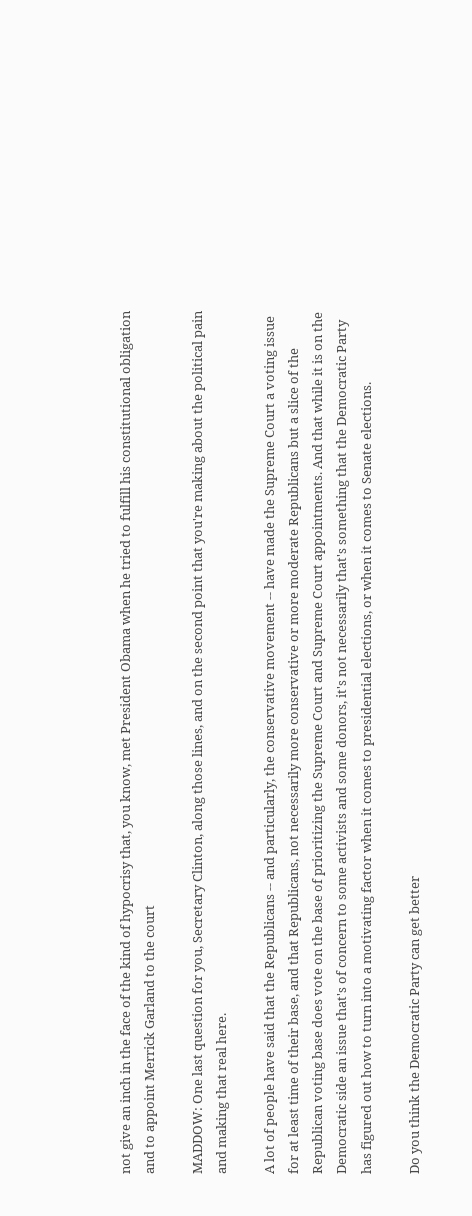not give an inch in the face of the kind of hypocrisy that, you know, met President Obama when he tried to fulfill his constitutional obligation and to appoint Merrick Garland to the court

MADDOW: One last question for you, Secretary Clinton, along those lines, and on the second point that you're making about the political pain and making that real here.

A lot of people have said that the Republicans -- and particularly, the conservative movement -- have made the Supreme Court a voting issue for at least time of their base, and that Republicans, not necessarily more conservative or more moderate Republicans but a slice of the Republican voting base does vote on the base of prioritizing the Supreme Court and Supreme Court appointments. And that while it is on the Democratic side an issue that's of concern to some activists and some donors, it's not necessarily that's something that the Democratic Party has figured out how to turn into a motivating factor when it comes to presidential elections, or when it comes to Senate elections.

Do you think the Democratic Party can get better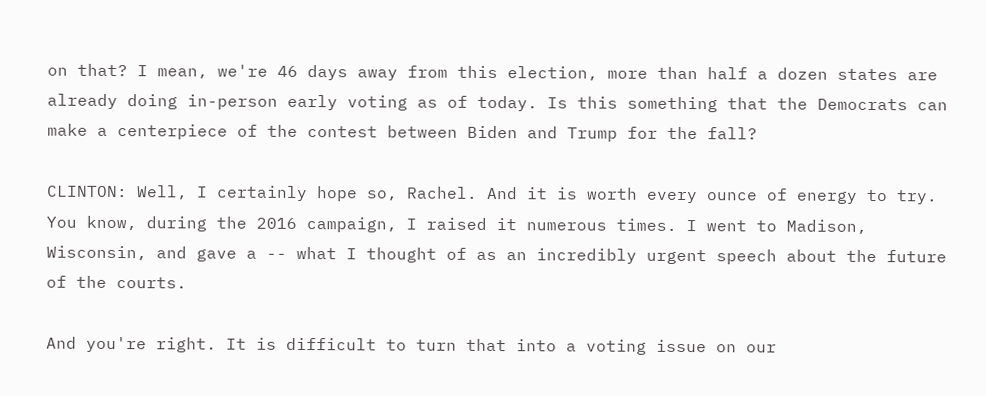on that? I mean, we're 46 days away from this election, more than half a dozen states are already doing in-person early voting as of today. Is this something that the Democrats can make a centerpiece of the contest between Biden and Trump for the fall?

CLINTON: Well, I certainly hope so, Rachel. And it is worth every ounce of energy to try. You know, during the 2016 campaign, I raised it numerous times. I went to Madison, Wisconsin, and gave a -- what I thought of as an incredibly urgent speech about the future of the courts.

And you're right. It is difficult to turn that into a voting issue on our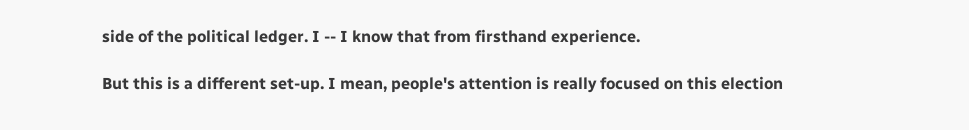side of the political ledger. I -- I know that from firsthand experience.

But this is a different set-up. I mean, people's attention is really focused on this election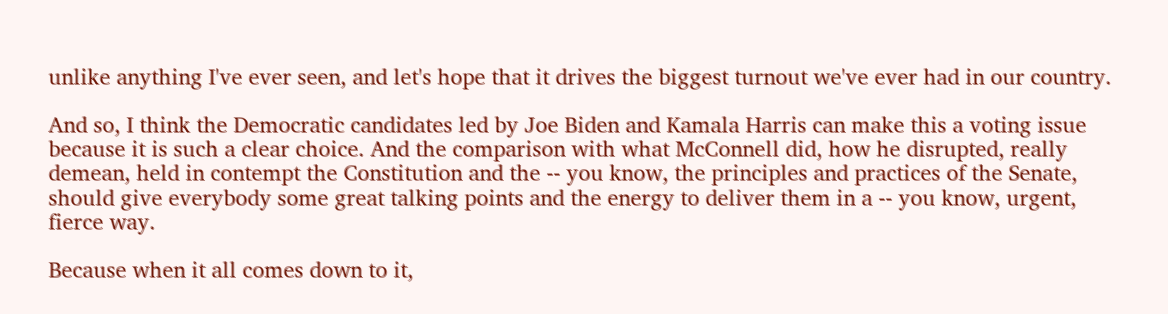unlike anything I've ever seen, and let's hope that it drives the biggest turnout we've ever had in our country.

And so, I think the Democratic candidates led by Joe Biden and Kamala Harris can make this a voting issue because it is such a clear choice. And the comparison with what McConnell did, how he disrupted, really demean, held in contempt the Constitution and the -- you know, the principles and practices of the Senate, should give everybody some great talking points and the energy to deliver them in a -- you know, urgent, fierce way.

Because when it all comes down to it,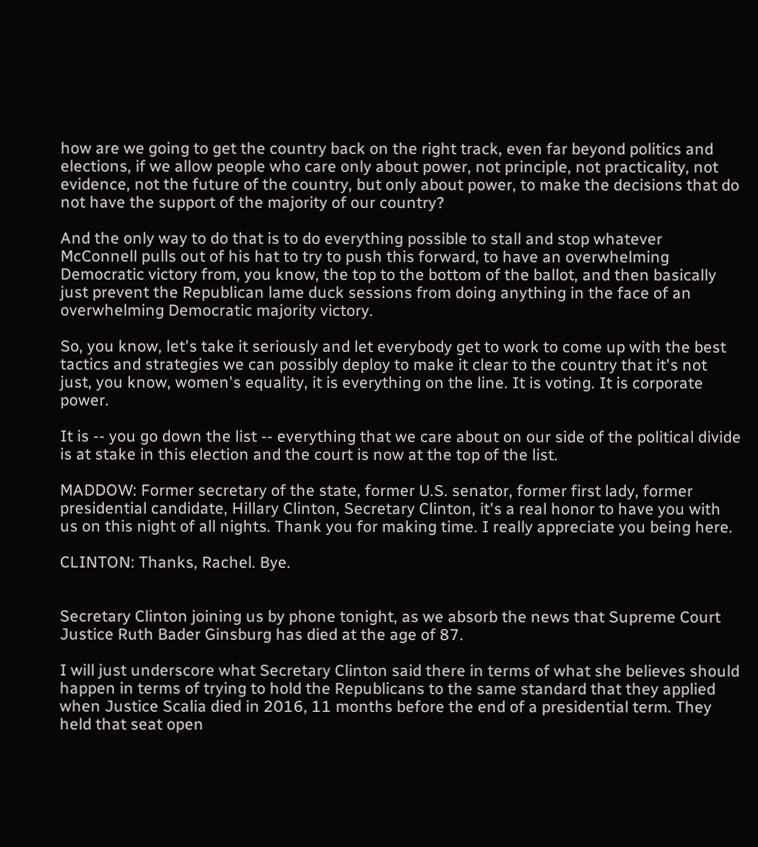how are we going to get the country back on the right track, even far beyond politics and elections, if we allow people who care only about power, not principle, not practicality, not evidence, not the future of the country, but only about power, to make the decisions that do not have the support of the majority of our country?

And the only way to do that is to do everything possible to stall and stop whatever McConnell pulls out of his hat to try to push this forward, to have an overwhelming Democratic victory from, you know, the top to the bottom of the ballot, and then basically just prevent the Republican lame duck sessions from doing anything in the face of an overwhelming Democratic majority victory.

So, you know, let's take it seriously and let everybody get to work to come up with the best tactics and strategies we can possibly deploy to make it clear to the country that it's not just, you know, women's equality, it is everything on the line. It is voting. It is corporate power.

It is -- you go down the list -- everything that we care about on our side of the political divide is at stake in this election and the court is now at the top of the list.

MADDOW: Former secretary of the state, former U.S. senator, former first lady, former presidential candidate, Hillary Clinton, Secretary Clinton, it's a real honor to have you with us on this night of all nights. Thank you for making time. I really appreciate you being here.

CLINTON: Thanks, Rachel. Bye.


Secretary Clinton joining us by phone tonight, as we absorb the news that Supreme Court Justice Ruth Bader Ginsburg has died at the age of 87.

I will just underscore what Secretary Clinton said there in terms of what she believes should happen in terms of trying to hold the Republicans to the same standard that they applied when Justice Scalia died in 2016, 11 months before the end of a presidential term. They held that seat open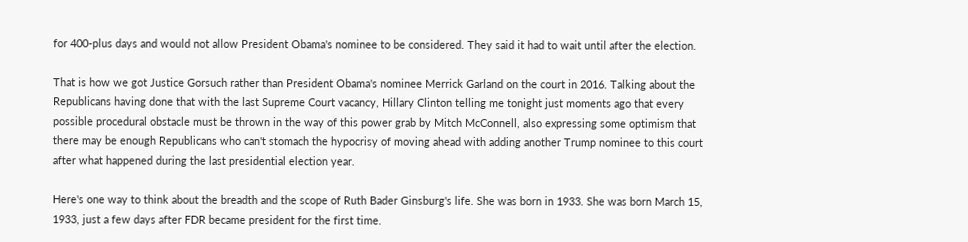for 400-plus days and would not allow President Obama's nominee to be considered. They said it had to wait until after the election.

That is how we got Justice Gorsuch rather than President Obama's nominee Merrick Garland on the court in 2016. Talking about the Republicans having done that with the last Supreme Court vacancy, Hillary Clinton telling me tonight just moments ago that every possible procedural obstacle must be thrown in the way of this power grab by Mitch McConnell, also expressing some optimism that there may be enough Republicans who can't stomach the hypocrisy of moving ahead with adding another Trump nominee to this court after what happened during the last presidential election year.

Here's one way to think about the breadth and the scope of Ruth Bader Ginsburg's life. She was born in 1933. She was born March 15, 1933, just a few days after FDR became president for the first time.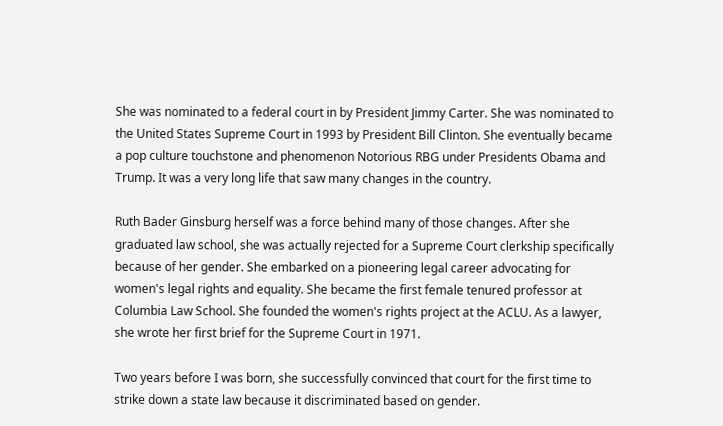She was nominated to a federal court in by President Jimmy Carter. She was nominated to the United States Supreme Court in 1993 by President Bill Clinton. She eventually became a pop culture touchstone and phenomenon Notorious RBG under Presidents Obama and Trump. It was a very long life that saw many changes in the country.

Ruth Bader Ginsburg herself was a force behind many of those changes. After she graduated law school, she was actually rejected for a Supreme Court clerkship specifically because of her gender. She embarked on a pioneering legal career advocating for women's legal rights and equality. She became the first female tenured professor at Columbia Law School. She founded the women's rights project at the ACLU. As a lawyer, she wrote her first brief for the Supreme Court in 1971.

Two years before I was born, she successfully convinced that court for the first time to strike down a state law because it discriminated based on gender.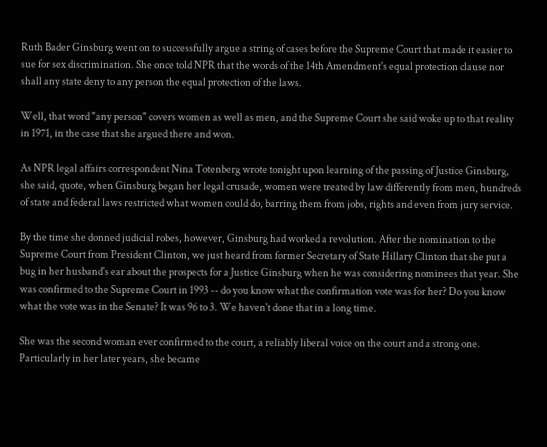Ruth Bader Ginsburg went on to successfully argue a string of cases before the Supreme Court that made it easier to sue for sex discrimination. She once told NPR that the words of the 14th Amendment's equal protection clause nor shall any state deny to any person the equal protection of the laws.

Well, that word "any person" covers women as well as men, and the Supreme Court she said woke up to that reality in 1971, in the case that she argued there and won.

As NPR legal affairs correspondent Nina Totenberg wrote tonight upon learning of the passing of Justice Ginsburg, she said, quote, when Ginsburg began her legal crusade, women were treated by law differently from men, hundreds of state and federal laws restricted what women could do, barring them from jobs, rights and even from jury service.

By the time she donned judicial robes, however, Ginsburg had worked a revolution. After the nomination to the Supreme Court from President Clinton, we just heard from former Secretary of State Hillary Clinton that she put a bug in her husband's ear about the prospects for a Justice Ginsburg when he was considering nominees that year. She was confirmed to the Supreme Court in 1993 -- do you know what the confirmation vote was for her? Do you know what the vote was in the Senate? It was 96 to 3. We haven't done that in a long time.

She was the second woman ever confirmed to the court, a reliably liberal voice on the court and a strong one. Particularly in her later years, she became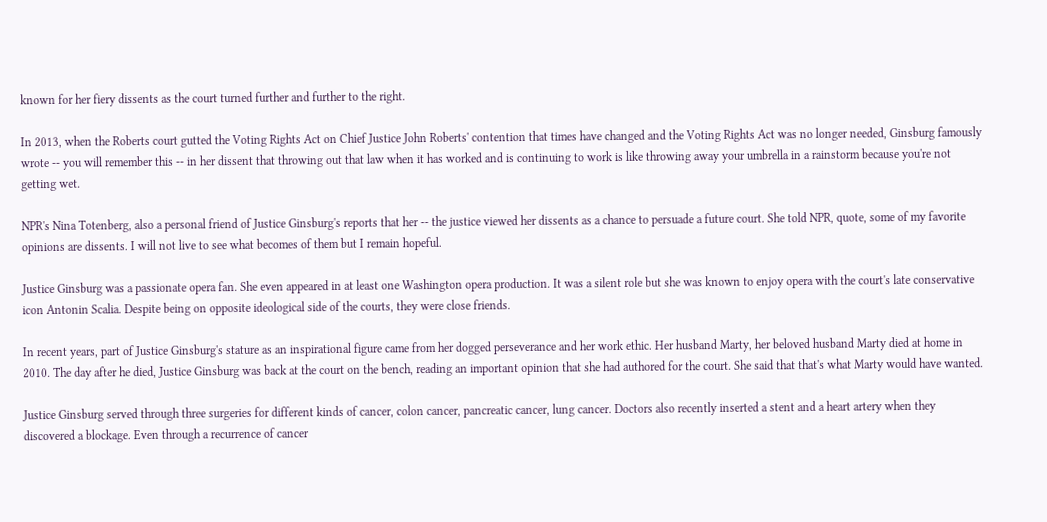known for her fiery dissents as the court turned further and further to the right.

In 2013, when the Roberts court gutted the Voting Rights Act on Chief Justice John Roberts' contention that times have changed and the Voting Rights Act was no longer needed, Ginsburg famously wrote -- you will remember this -- in her dissent that throwing out that law when it has worked and is continuing to work is like throwing away your umbrella in a rainstorm because you're not getting wet.

NPR's Nina Totenberg, also a personal friend of Justice Ginsburg's reports that her -- the justice viewed her dissents as a chance to persuade a future court. She told NPR, quote, some of my favorite opinions are dissents. I will not live to see what becomes of them but I remain hopeful.

Justice Ginsburg was a passionate opera fan. She even appeared in at least one Washington opera production. It was a silent role but she was known to enjoy opera with the court's late conservative icon Antonin Scalia. Despite being on opposite ideological side of the courts, they were close friends.

In recent years, part of Justice Ginsburg's stature as an inspirational figure came from her dogged perseverance and her work ethic. Her husband Marty, her beloved husband Marty died at home in 2010. The day after he died, Justice Ginsburg was back at the court on the bench, reading an important opinion that she had authored for the court. She said that that's what Marty would have wanted.

Justice Ginsburg served through three surgeries for different kinds of cancer, colon cancer, pancreatic cancer, lung cancer. Doctors also recently inserted a stent and a heart artery when they discovered a blockage. Even through a recurrence of cancer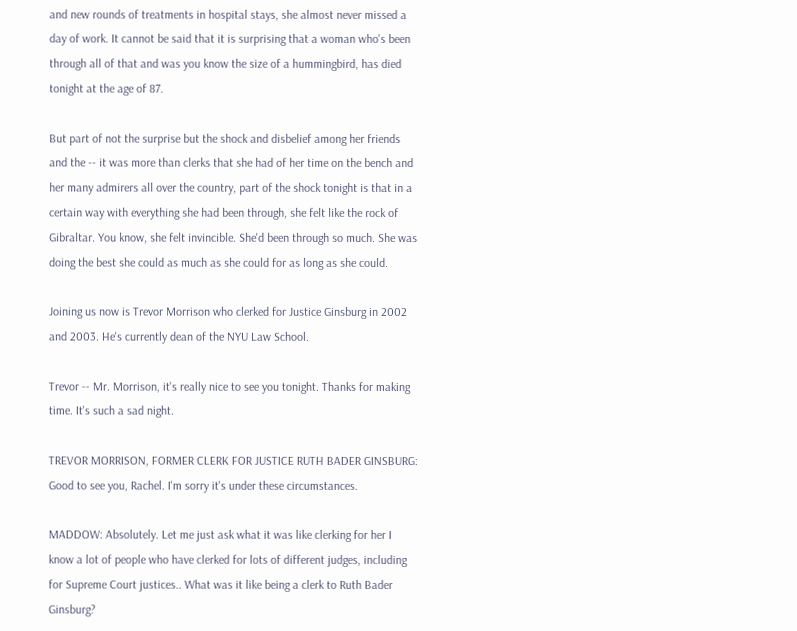and new rounds of treatments in hospital stays, she almost never missed a day of work. It cannot be said that it is surprising that a woman who's been through all of that and was you know the size of a hummingbird, has died tonight at the age of 87.

But part of not the surprise but the shock and disbelief among her friends and the -- it was more than clerks that she had of her time on the bench and her many admirers all over the country, part of the shock tonight is that in a certain way with everything she had been through, she felt like the rock of Gibraltar. You know, she felt invincible. She'd been through so much. She was doing the best she could as much as she could for as long as she could.

Joining us now is Trevor Morrison who clerked for Justice Ginsburg in 2002 and 2003. He's currently dean of the NYU Law School.

Trevor -- Mr. Morrison, it's really nice to see you tonight. Thanks for making time. It's such a sad night.

TREVOR MORRISON, FORMER CLERK FOR JUSTICE RUTH BADER GINSBURG: Good to see you, Rachel. I'm sorry it's under these circumstances.

MADDOW: Absolutely. Let me just ask what it was like clerking for her I know a lot of people who have clerked for lots of different judges, including for Supreme Court justices.. What was it like being a clerk to Ruth Bader Ginsburg?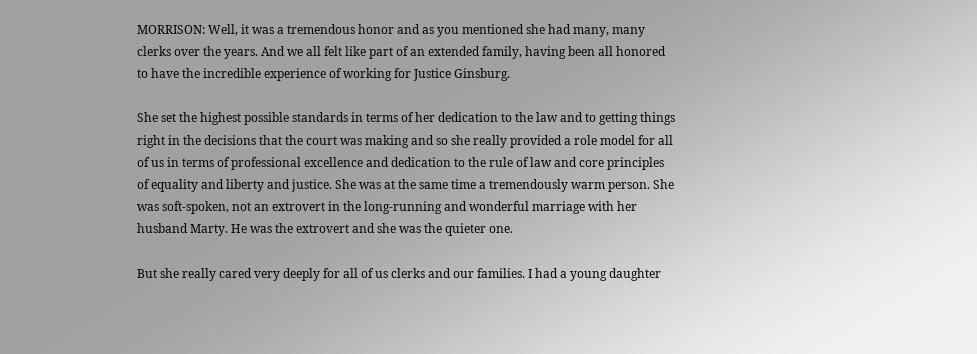MORRISON: Well, it was a tremendous honor and as you mentioned she had many, many clerks over the years. And we all felt like part of an extended family, having been all honored to have the incredible experience of working for Justice Ginsburg.

She set the highest possible standards in terms of her dedication to the law and to getting things right in the decisions that the court was making and so she really provided a role model for all of us in terms of professional excellence and dedication to the rule of law and core principles of equality and liberty and justice. She was at the same time a tremendously warm person. She was soft-spoken, not an extrovert in the long-running and wonderful marriage with her husband Marty. He was the extrovert and she was the quieter one.

But she really cared very deeply for all of us clerks and our families. I had a young daughter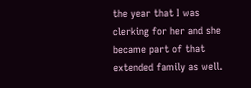the year that I was clerking for her and she became part of that extended family as well.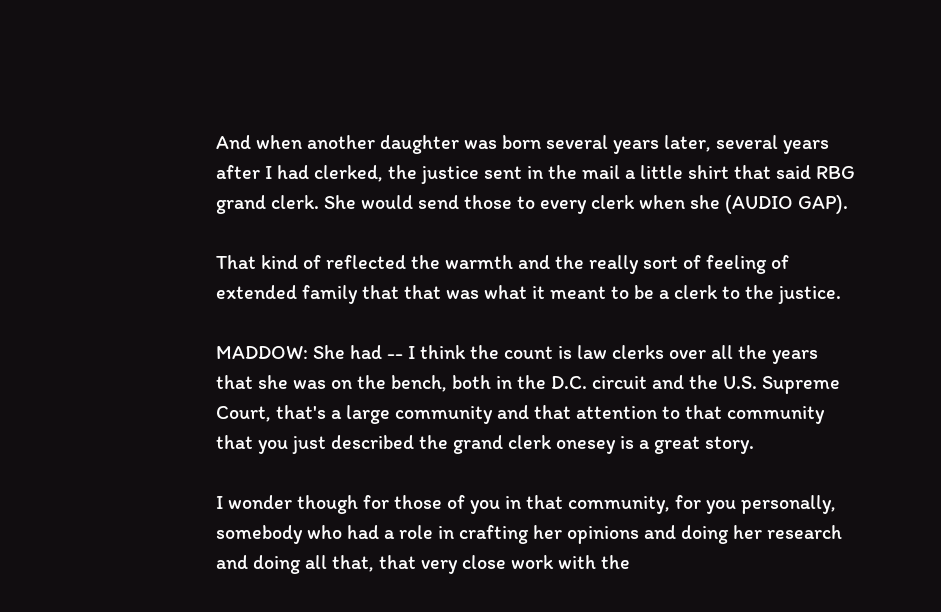And when another daughter was born several years later, several years after I had clerked, the justice sent in the mail a little shirt that said RBG grand clerk. She would send those to every clerk when she (AUDIO GAP).

That kind of reflected the warmth and the really sort of feeling of extended family that that was what it meant to be a clerk to the justice.

MADDOW: She had -- I think the count is law clerks over all the years that she was on the bench, both in the D.C. circuit and the U.S. Supreme Court, that's a large community and that attention to that community that you just described the grand clerk onesey is a great story.

I wonder though for those of you in that community, for you personally, somebody who had a role in crafting her opinions and doing her research and doing all that, that very close work with the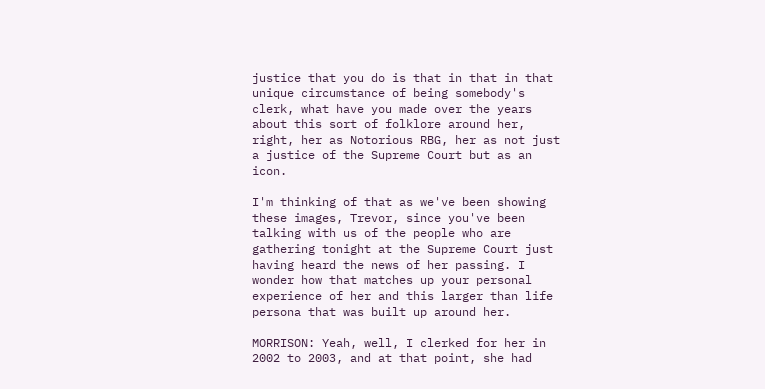justice that you do is that in that in that unique circumstance of being somebody's clerk, what have you made over the years about this sort of folklore around her, right, her as Notorious RBG, her as not just a justice of the Supreme Court but as an icon.

I'm thinking of that as we've been showing these images, Trevor, since you've been talking with us of the people who are gathering tonight at the Supreme Court just having heard the news of her passing. I wonder how that matches up your personal experience of her and this larger than life persona that was built up around her.

MORRISON: Yeah, well, I clerked for her in 2002 to 2003, and at that point, she had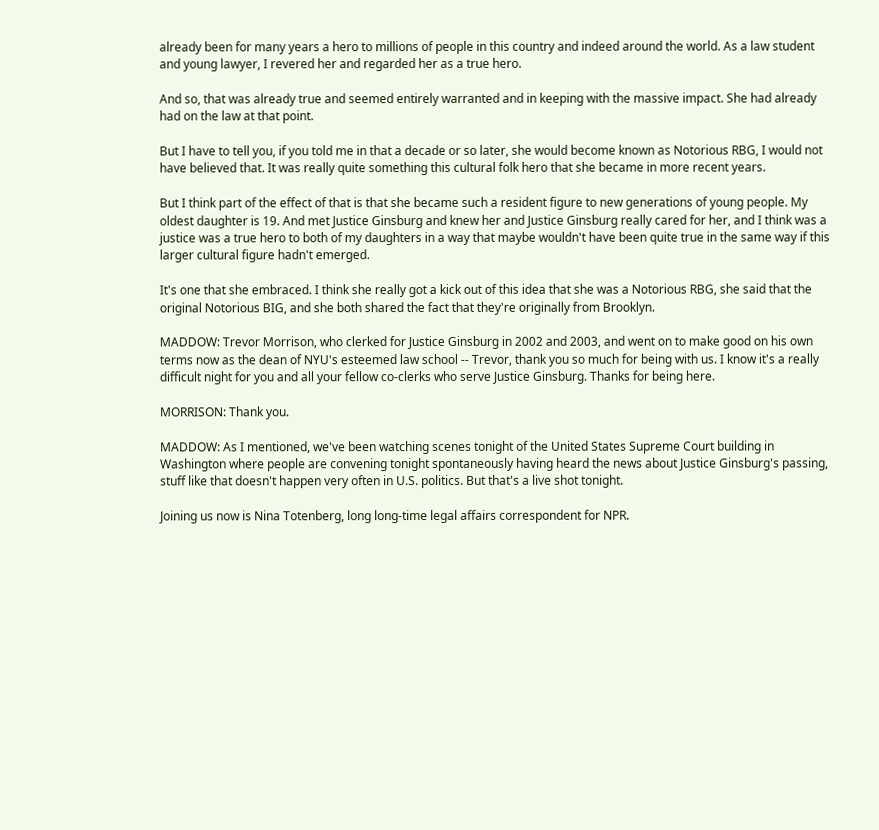already been for many years a hero to millions of people in this country and indeed around the world. As a law student and young lawyer, I revered her and regarded her as a true hero.

And so, that was already true and seemed entirely warranted and in keeping with the massive impact. She had already had on the law at that point.

But I have to tell you, if you told me in that a decade or so later, she would become known as Notorious RBG, I would not have believed that. It was really quite something this cultural folk hero that she became in more recent years.

But I think part of the effect of that is that she became such a resident figure to new generations of young people. My oldest daughter is 19. And met Justice Ginsburg and knew her and Justice Ginsburg really cared for her, and I think was a justice was a true hero to both of my daughters in a way that maybe wouldn't have been quite true in the same way if this larger cultural figure hadn't emerged.

It's one that she embraced. I think she really got a kick out of this idea that she was a Notorious RBG, she said that the original Notorious BIG, and she both shared the fact that they're originally from Brooklyn.

MADDOW: Trevor Morrison, who clerked for Justice Ginsburg in 2002 and 2003, and went on to make good on his own terms now as the dean of NYU's esteemed law school -- Trevor, thank you so much for being with us. I know it's a really difficult night for you and all your fellow co-clerks who serve Justice Ginsburg. Thanks for being here.

MORRISON: Thank you.

MADDOW: As I mentioned, we've been watching scenes tonight of the United States Supreme Court building in Washington where people are convening tonight spontaneously having heard the news about Justice Ginsburg's passing, stuff like that doesn't happen very often in U.S. politics. But that's a live shot tonight.

Joining us now is Nina Totenberg, long long-time legal affairs correspondent for NPR.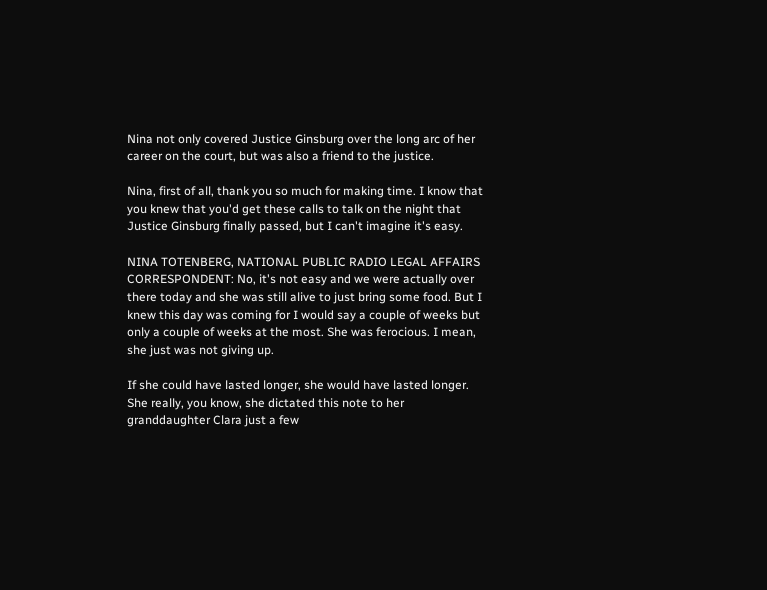Nina not only covered Justice Ginsburg over the long arc of her career on the court, but was also a friend to the justice.

Nina, first of all, thank you so much for making time. I know that you knew that you'd get these calls to talk on the night that Justice Ginsburg finally passed, but I can't imagine it's easy.

NINA TOTENBERG, NATIONAL PUBLIC RADIO LEGAL AFFAIRS CORRESPONDENT: No, it's not easy and we were actually over there today and she was still alive to just bring some food. But I knew this day was coming for I would say a couple of weeks but only a couple of weeks at the most. She was ferocious. I mean, she just was not giving up.

If she could have lasted longer, she would have lasted longer. She really, you know, she dictated this note to her granddaughter Clara just a few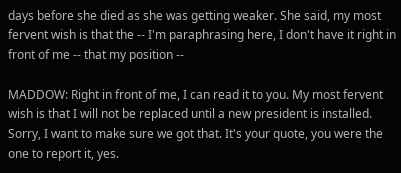days before she died as she was getting weaker. She said, my most fervent wish is that the -- I'm paraphrasing here, I don't have it right in front of me -- that my position --

MADDOW: Right in front of me, I can read it to you. My most fervent wish is that I will not be replaced until a new president is installed. Sorry, I want to make sure we got that. It's your quote, you were the one to report it, yes.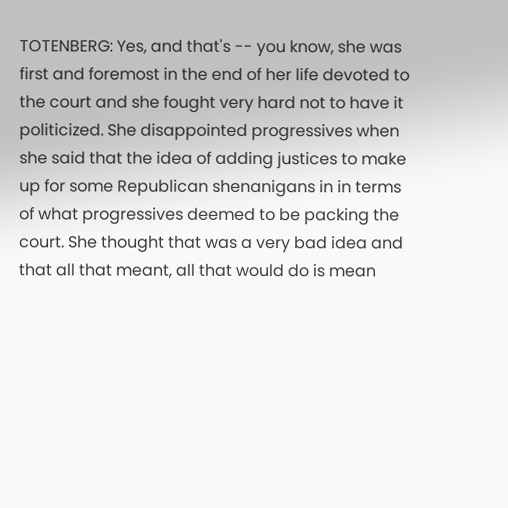TOTENBERG: Yes, and that's -- you know, she was first and foremost in the end of her life devoted to the court and she fought very hard not to have it politicized. She disappointed progressives when she said that the idea of adding justices to make up for some Republican shenanigans in in terms of what progressives deemed to be packing the court. She thought that was a very bad idea and that all that meant, all that would do is mean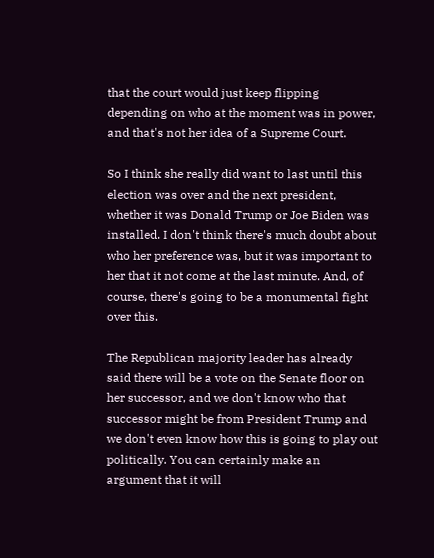that the court would just keep flipping depending on who at the moment was in power, and that's not her idea of a Supreme Court.

So I think she really did want to last until this election was over and the next president, whether it was Donald Trump or Joe Biden was installed. I don't think there's much doubt about who her preference was, but it was important to her that it not come at the last minute. And, of course, there's going to be a monumental fight over this.

The Republican majority leader has already said there will be a vote on the Senate floor on her successor, and we don't know who that successor might be from President Trump and we don't even know how this is going to play out politically. You can certainly make an argument that it will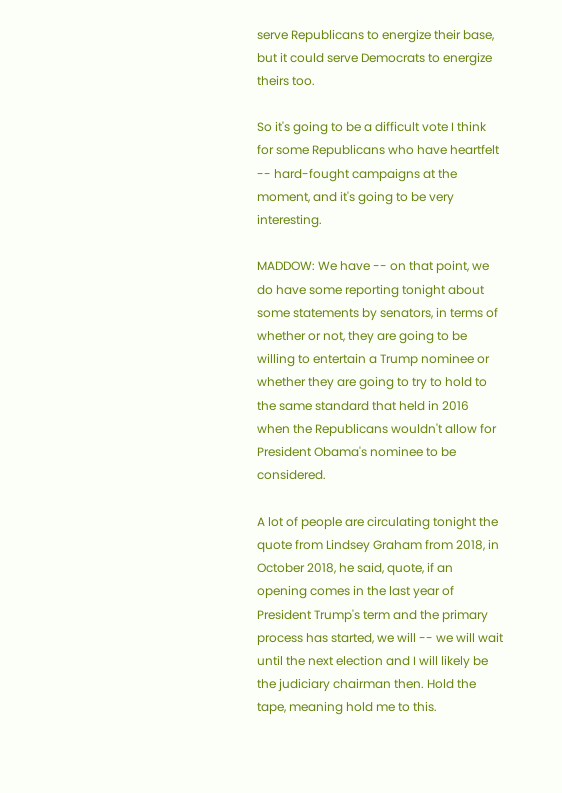serve Republicans to energize their base, but it could serve Democrats to energize theirs too.

So it's going to be a difficult vote I think for some Republicans who have heartfelt -- hard-fought campaigns at the moment, and it's going to be very interesting.

MADDOW: We have -- on that point, we do have some reporting tonight about some statements by senators, in terms of whether or not, they are going to be willing to entertain a Trump nominee or whether they are going to try to hold to the same standard that held in 2016 when the Republicans wouldn't allow for President Obama's nominee to be considered.

A lot of people are circulating tonight the quote from Lindsey Graham from 2018, in October 2018, he said, quote, if an opening comes in the last year of President Trump's term and the primary process has started, we will -- we will wait until the next election and I will likely be the judiciary chairman then. Hold the tape, meaning hold me to this.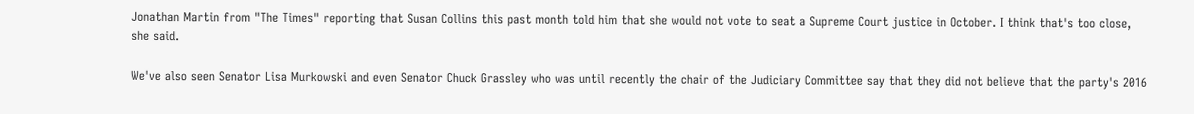Jonathan Martin from "The Times" reporting that Susan Collins this past month told him that she would not vote to seat a Supreme Court justice in October. I think that's too close, she said.

We've also seen Senator Lisa Murkowski and even Senator Chuck Grassley who was until recently the chair of the Judiciary Committee say that they did not believe that the party's 2016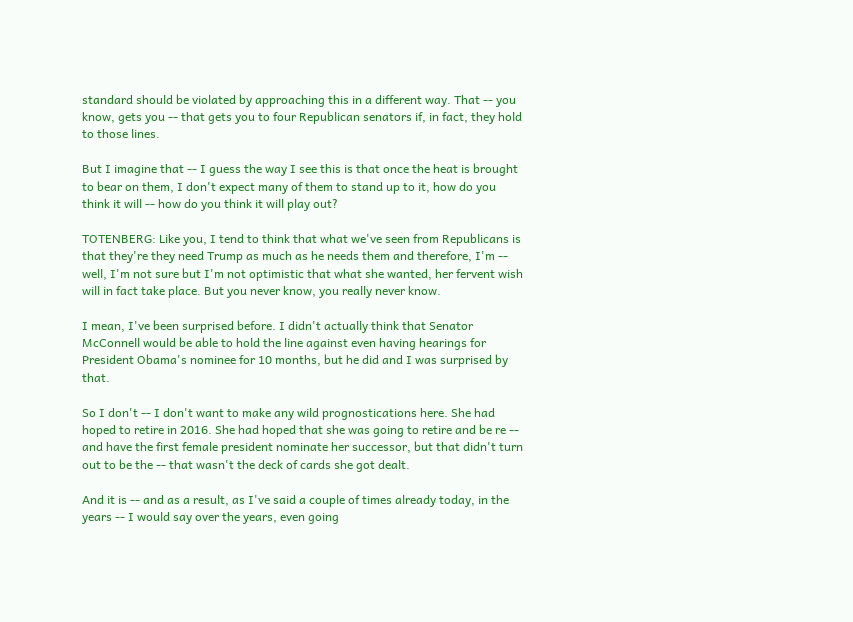standard should be violated by approaching this in a different way. That -- you know, gets you -- that gets you to four Republican senators if, in fact, they hold to those lines.

But I imagine that -- I guess the way I see this is that once the heat is brought to bear on them, I don't expect many of them to stand up to it, how do you think it will -- how do you think it will play out?

TOTENBERG: Like you, I tend to think that what we've seen from Republicans is that they're they need Trump as much as he needs them and therefore, I'm -- well, I'm not sure but I'm not optimistic that what she wanted, her fervent wish will in fact take place. But you never know, you really never know.

I mean, I've been surprised before. I didn't actually think that Senator McConnell would be able to hold the line against even having hearings for President Obama's nominee for 10 months, but he did and I was surprised by that.

So I don't -- I don't want to make any wild prognostications here. She had hoped to retire in 2016. She had hoped that she was going to retire and be re -- and have the first female president nominate her successor, but that didn't turn out to be the -- that wasn't the deck of cards she got dealt.

And it is -- and as a result, as I've said a couple of times already today, in the years -- I would say over the years, even going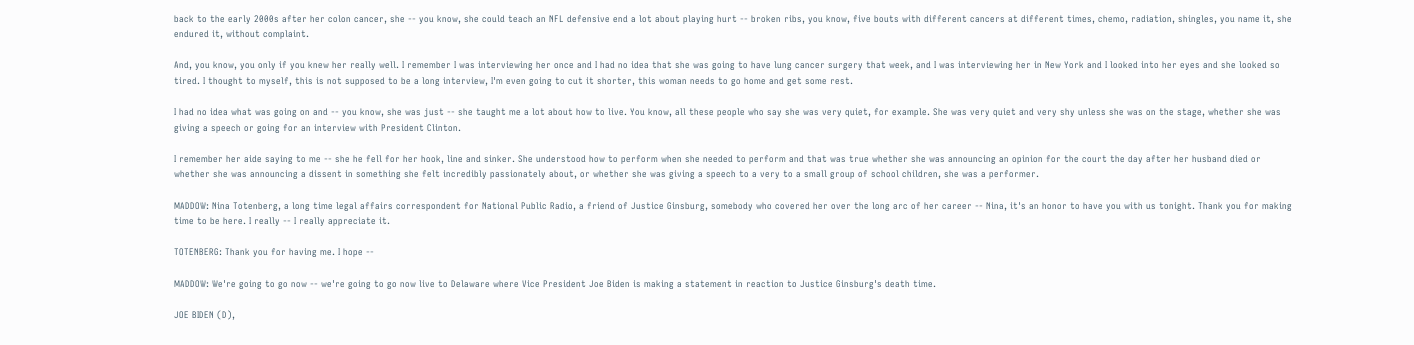back to the early 2000s after her colon cancer, she -- you know, she could teach an NFL defensive end a lot about playing hurt -- broken ribs, you know, five bouts with different cancers at different times, chemo, radiation, shingles, you name it, she endured it, without complaint.

And, you know, you only if you knew her really well. I remember I was interviewing her once and I had no idea that she was going to have lung cancer surgery that week, and I was interviewing her in New York and I looked into her eyes and she looked so tired. I thought to myself, this is not supposed to be a long interview, I'm even going to cut it shorter, this woman needs to go home and get some rest.

I had no idea what was going on and -- you know, she was just -- she taught me a lot about how to live. You know, all these people who say she was very quiet, for example. She was very quiet and very shy unless she was on the stage, whether she was giving a speech or going for an interview with President Clinton.

I remember her aide saying to me -- she he fell for her hook, line and sinker. She understood how to perform when she needed to perform and that was true whether she was announcing an opinion for the court the day after her husband died or whether she was announcing a dissent in something she felt incredibly passionately about, or whether she was giving a speech to a very to a small group of school children, she was a performer.

MADDOW: Nina Totenberg, a long time legal affairs correspondent for National Public Radio, a friend of Justice Ginsburg, somebody who covered her over the long arc of her career -- Nina, it's an honor to have you with us tonight. Thank you for making time to be here. I really -- I really appreciate it.

TOTENBERG: Thank you for having me. I hope --

MADDOW: We're going to go now -- we're going to go now live to Delaware where Vice President Joe Biden is making a statement in reaction to Justice Ginsburg's death time.

JOE BIDEN (D),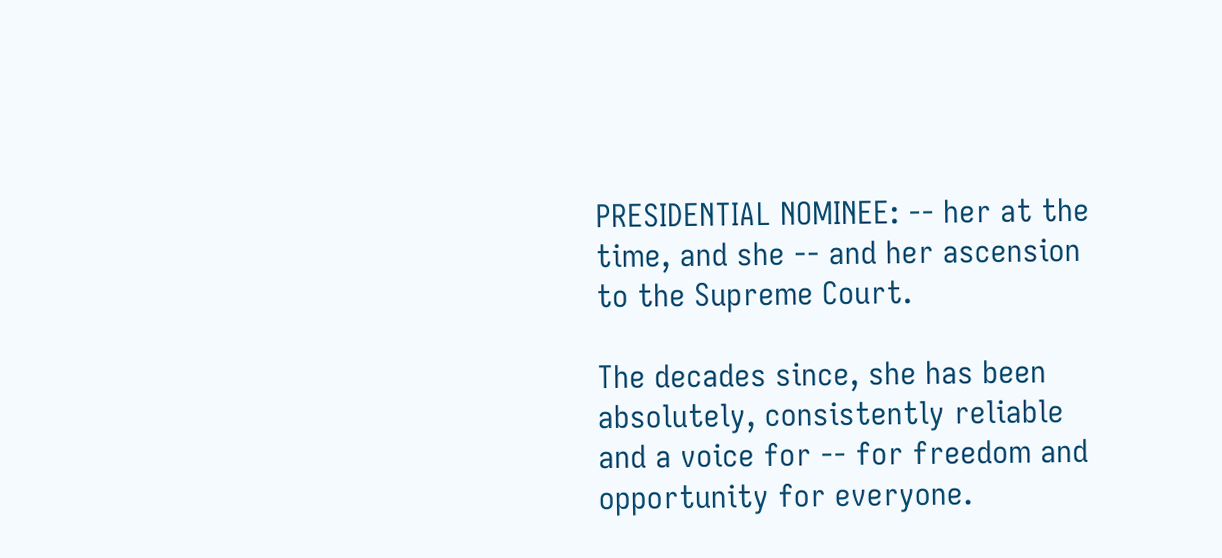PRESIDENTIAL NOMINEE: -- her at the time, and she -- and her ascension to the Supreme Court.

The decades since, she has been absolutely, consistently reliable and a voice for -- for freedom and opportunity for everyone.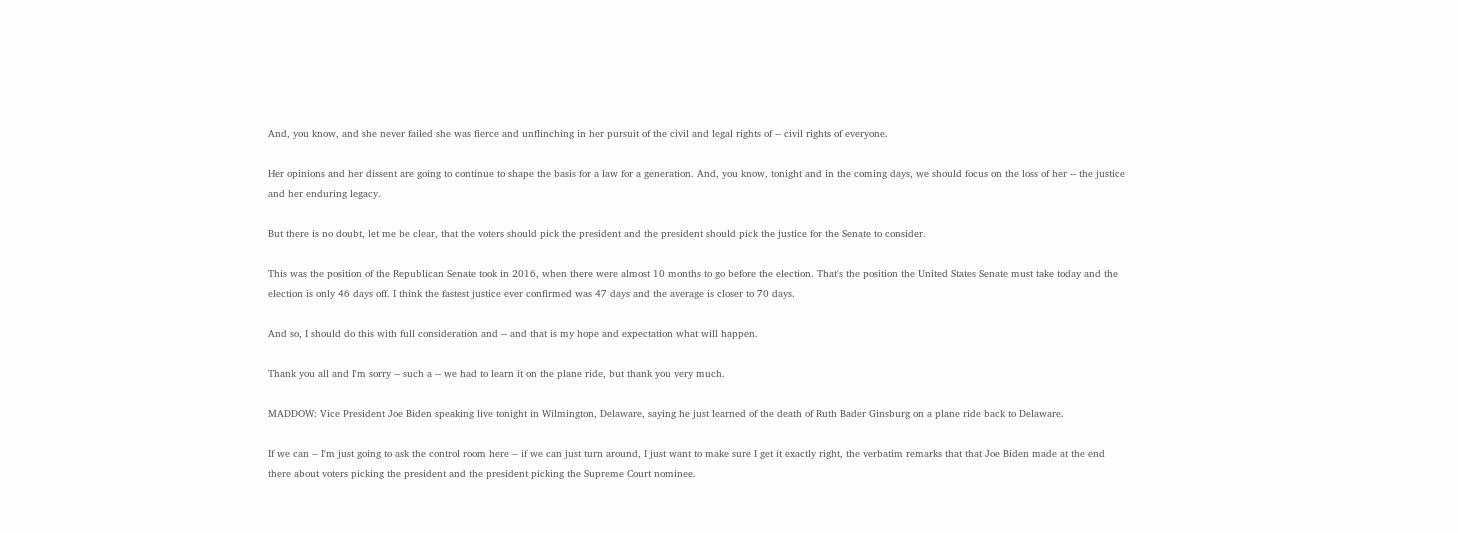And, you know, and she never failed she was fierce and unflinching in her pursuit of the civil and legal rights of -- civil rights of everyone.

Her opinions and her dissent are going to continue to shape the basis for a law for a generation. And, you know, tonight and in the coming days, we should focus on the loss of her -- the justice and her enduring legacy.

But there is no doubt, let me be clear, that the voters should pick the president and the president should pick the justice for the Senate to consider.

This was the position of the Republican Senate took in 2016, when there were almost 10 months to go before the election. That's the position the United States Senate must take today and the election is only 46 days off. I think the fastest justice ever confirmed was 47 days and the average is closer to 70 days.

And so, I should do this with full consideration and -- and that is my hope and expectation what will happen.

Thank you all and I'm sorry -- such a -- we had to learn it on the plane ride, but thank you very much.

MADDOW: Vice President Joe Biden speaking live tonight in Wilmington, Delaware, saying he just learned of the death of Ruth Bader Ginsburg on a plane ride back to Delaware.

If we can -- I'm just going to ask the control room here -- if we can just turn around, I just want to make sure I get it exactly right, the verbatim remarks that that Joe Biden made at the end there about voters picking the president and the president picking the Supreme Court nominee.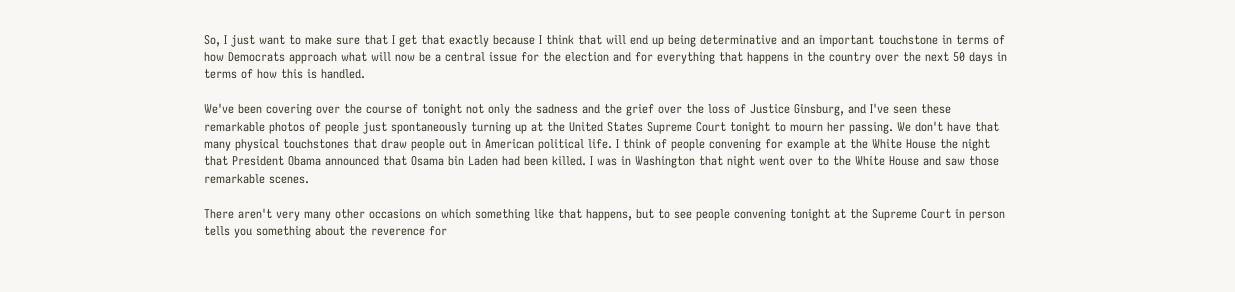So, I just want to make sure that I get that exactly because I think that will end up being determinative and an important touchstone in terms of how Democrats approach what will now be a central issue for the election and for everything that happens in the country over the next 50 days in terms of how this is handled.

We've been covering over the course of tonight not only the sadness and the grief over the loss of Justice Ginsburg, and I've seen these remarkable photos of people just spontaneously turning up at the United States Supreme Court tonight to mourn her passing. We don't have that many physical touchstones that draw people out in American political life. I think of people convening for example at the White House the night that President Obama announced that Osama bin Laden had been killed. I was in Washington that night went over to the White House and saw those remarkable scenes.

There aren't very many other occasions on which something like that happens, but to see people convening tonight at the Supreme Court in person tells you something about the reverence for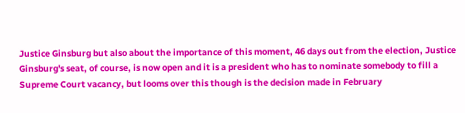Justice Ginsburg but also about the importance of this moment, 46 days out from the election, Justice Ginsburg's seat, of course, is now open and it is a president who has to nominate somebody to fill a Supreme Court vacancy, but looms over this though is the decision made in February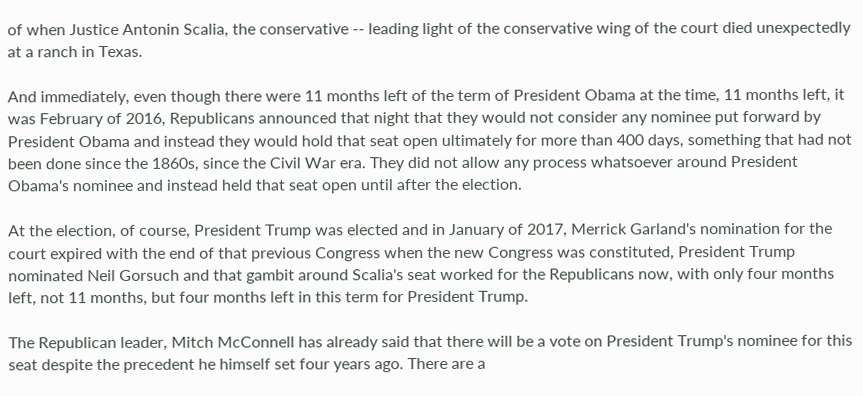of when Justice Antonin Scalia, the conservative -- leading light of the conservative wing of the court died unexpectedly at a ranch in Texas.

And immediately, even though there were 11 months left of the term of President Obama at the time, 11 months left, it was February of 2016, Republicans announced that night that they would not consider any nominee put forward by President Obama and instead they would hold that seat open ultimately for more than 400 days, something that had not been done since the 1860s, since the Civil War era. They did not allow any process whatsoever around President Obama's nominee and instead held that seat open until after the election.

At the election, of course, President Trump was elected and in January of 2017, Merrick Garland's nomination for the court expired with the end of that previous Congress when the new Congress was constituted, President Trump nominated Neil Gorsuch and that gambit around Scalia's seat worked for the Republicans now, with only four months left, not 11 months, but four months left in this term for President Trump.

The Republican leader, Mitch McConnell has already said that there will be a vote on President Trump's nominee for this seat despite the precedent he himself set four years ago. There are a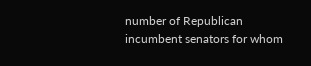number of Republican incumbent senators for whom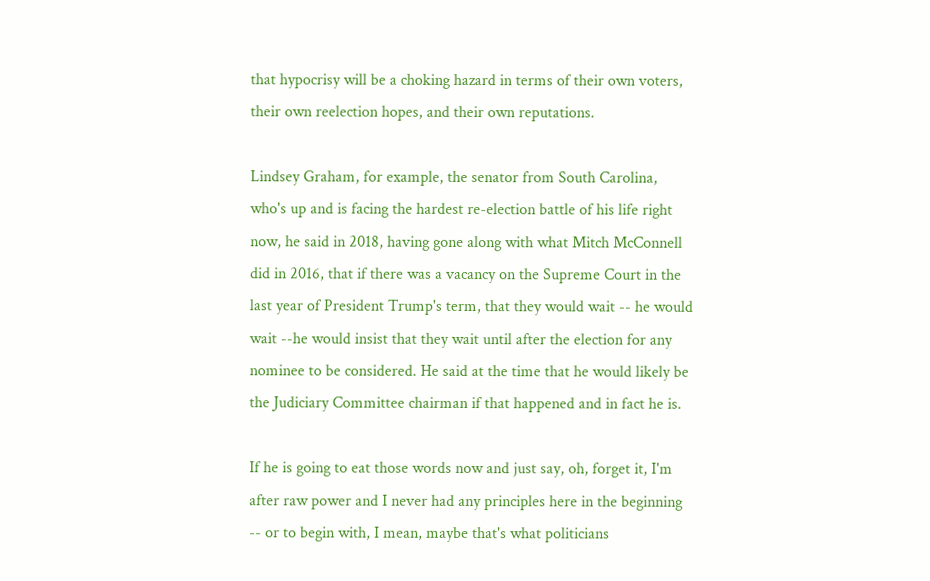that hypocrisy will be a choking hazard in terms of their own voters, their own reelection hopes, and their own reputations.

Lindsey Graham, for example, the senator from South Carolina, who's up and is facing the hardest re-election battle of his life right now, he said in 2018, having gone along with what Mitch McConnell did in 2016, that if there was a vacancy on the Supreme Court in the last year of President Trump's term, that they would wait -- he would wait --he would insist that they wait until after the election for any nominee to be considered. He said at the time that he would likely be the Judiciary Committee chairman if that happened and in fact he is.

If he is going to eat those words now and just say, oh, forget it, I'm after raw power and I never had any principles here in the beginning -- or to begin with, I mean, maybe that's what politicians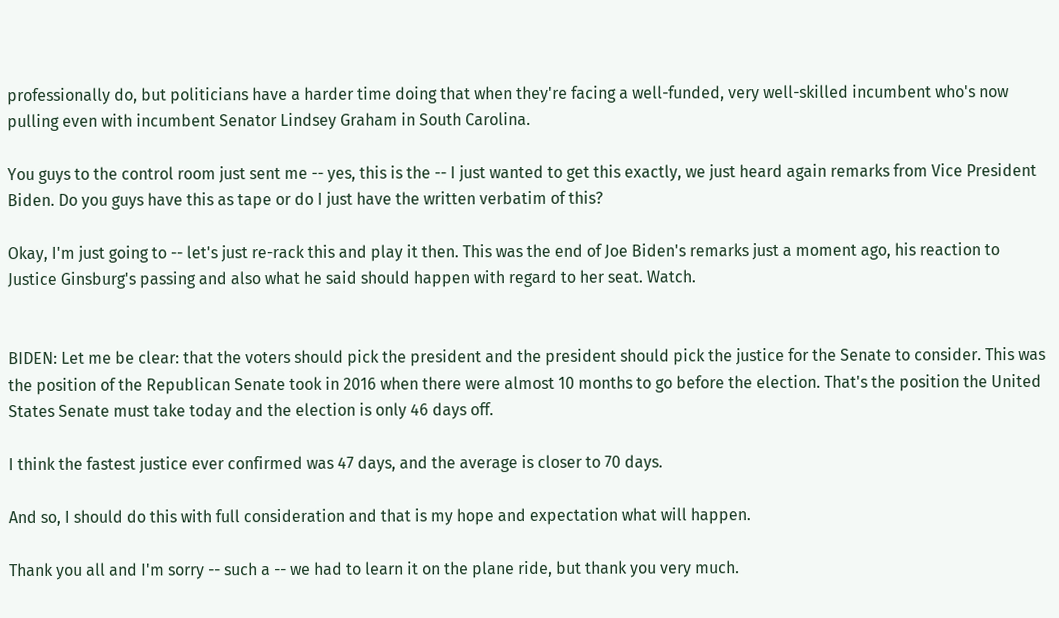professionally do, but politicians have a harder time doing that when they're facing a well-funded, very well-skilled incumbent who's now pulling even with incumbent Senator Lindsey Graham in South Carolina.

You guys to the control room just sent me -- yes, this is the -- I just wanted to get this exactly, we just heard again remarks from Vice President Biden. Do you guys have this as tape or do I just have the written verbatim of this?

Okay, I'm just going to -- let's just re-rack this and play it then. This was the end of Joe Biden's remarks just a moment ago, his reaction to Justice Ginsburg's passing and also what he said should happen with regard to her seat. Watch.


BIDEN: Let me be clear: that the voters should pick the president and the president should pick the justice for the Senate to consider. This was the position of the Republican Senate took in 2016 when there were almost 10 months to go before the election. That's the position the United States Senate must take today and the election is only 46 days off.

I think the fastest justice ever confirmed was 47 days, and the average is closer to 70 days.

And so, I should do this with full consideration and that is my hope and expectation what will happen.

Thank you all and I'm sorry -- such a -- we had to learn it on the plane ride, but thank you very much.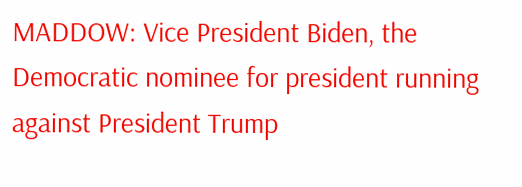MADDOW: Vice President Biden, the Democratic nominee for president running against President Trump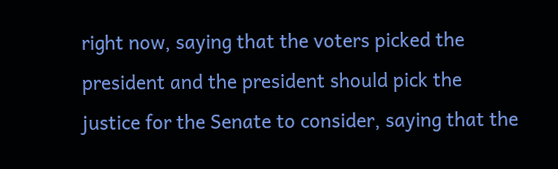right now, saying that the voters picked the president and the president should pick the justice for the Senate to consider, saying that the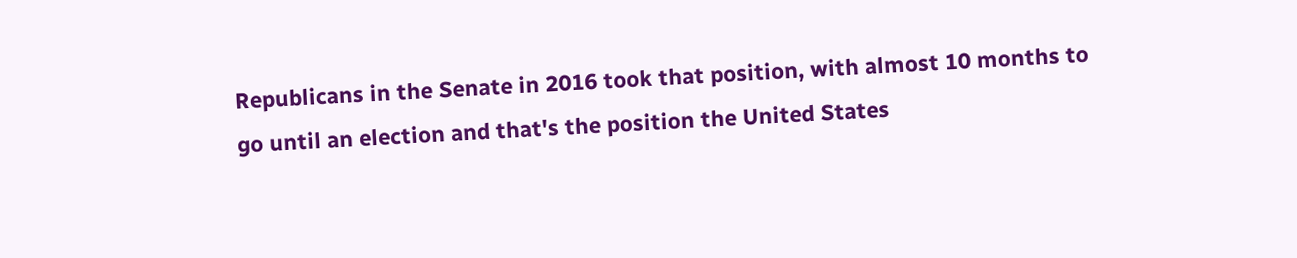Republicans in the Senate in 2016 took that position, with almost 10 months to go until an election and that's the position the United States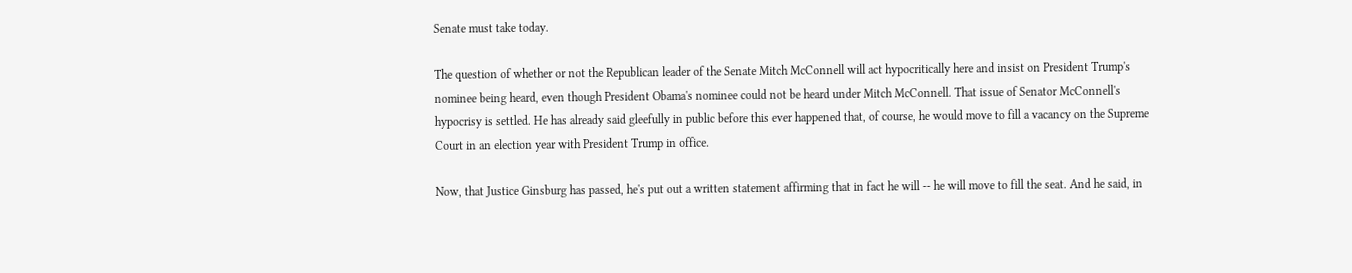Senate must take today.

The question of whether or not the Republican leader of the Senate Mitch McConnell will act hypocritically here and insist on President Trump's nominee being heard, even though President Obama's nominee could not be heard under Mitch McConnell. That issue of Senator McConnell's hypocrisy is settled. He has already said gleefully in public before this ever happened that, of course, he would move to fill a vacancy on the Supreme Court in an election year with President Trump in office.

Now, that Justice Ginsburg has passed, he's put out a written statement affirming that in fact he will -- he will move to fill the seat. And he said, in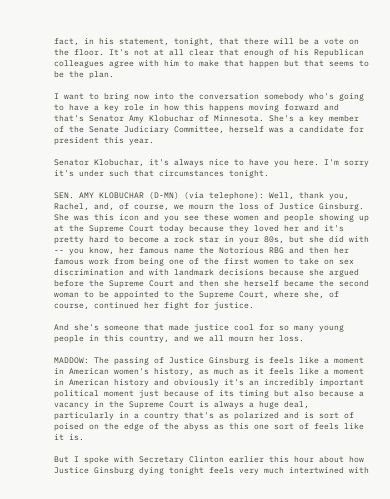fact, in his statement, tonight, that there will be a vote on the floor. It's not at all clear that enough of his Republican colleagues agree with him to make that happen but that seems to be the plan.

I want to bring now into the conversation somebody who's going to have a key role in how this happens moving forward and that's Senator Amy Klobuchar of Minnesota. She's a key member of the Senate Judiciary Committee, herself was a candidate for president this year.

Senator Klobuchar, it's always nice to have you here. I'm sorry it's under such that circumstances tonight.

SEN. AMY KLOBUCHAR (D-MN) (via telephone): Well, thank you, Rachel, and, of course, we mourn the loss of Justice Ginsburg. She was this icon and you see these women and people showing up at the Supreme Court today because they loved her and it's pretty hard to become a rock star in your 80s, but she did with -- you know, her famous name the Notorious RBG and then her famous work from being one of the first women to take on sex discrimination and with landmark decisions because she argued before the Supreme Court and then she herself became the second woman to be appointed to the Supreme Court, where she, of course, continued her fight for justice.

And she's someone that made justice cool for so many young people in this country, and we all mourn her loss.

MADDOW: The passing of Justice Ginsburg is feels like a moment in American women's history, as much as it feels like a moment in American history and obviously it's an incredibly important political moment just because of its timing but also because a vacancy in the Supreme Court is always a huge deal, particularly in a country that's as polarized and is sort of poised on the edge of the abyss as this one sort of feels like it is.

But I spoke with Secretary Clinton earlier this hour about how Justice Ginsburg dying tonight feels very much intertwined with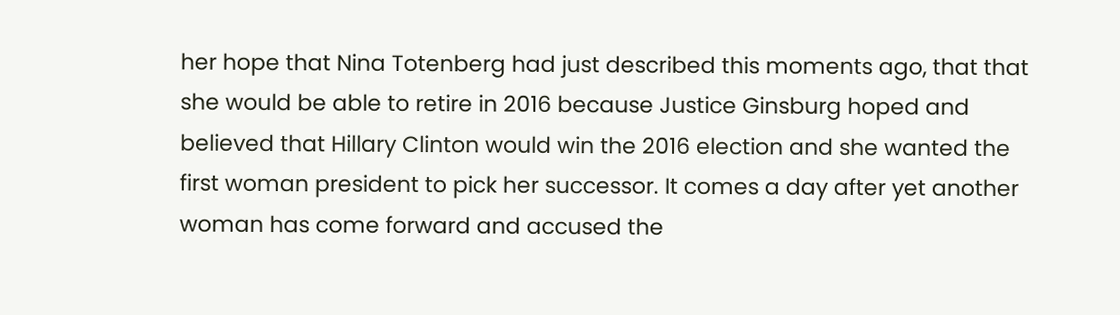her hope that Nina Totenberg had just described this moments ago, that that she would be able to retire in 2016 because Justice Ginsburg hoped and believed that Hillary Clinton would win the 2016 election and she wanted the first woman president to pick her successor. It comes a day after yet another woman has come forward and accused the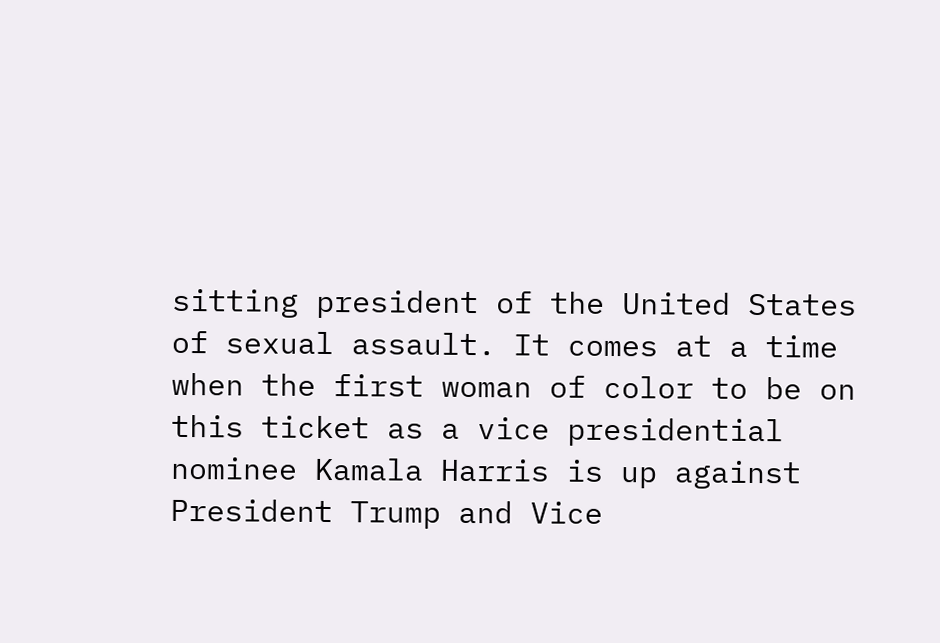sitting president of the United States of sexual assault. It comes at a time when the first woman of color to be on this ticket as a vice presidential nominee Kamala Harris is up against President Trump and Vice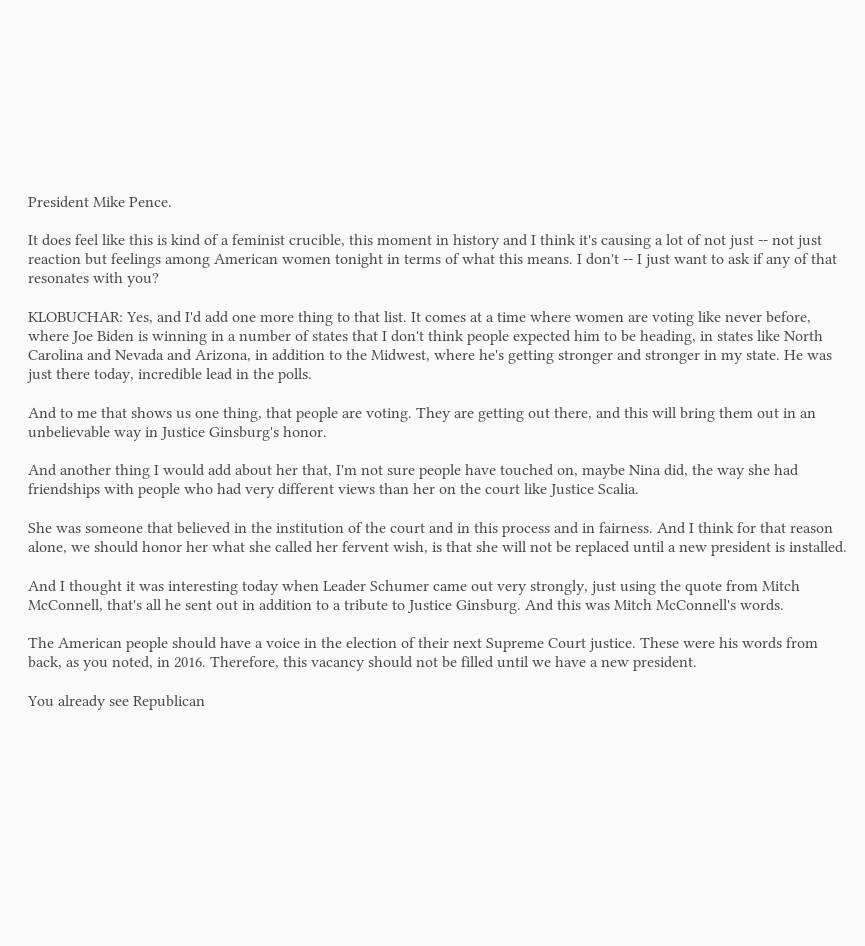President Mike Pence.

It does feel like this is kind of a feminist crucible, this moment in history and I think it's causing a lot of not just -- not just reaction but feelings among American women tonight in terms of what this means. I don't -- I just want to ask if any of that resonates with you?

KLOBUCHAR: Yes, and I'd add one more thing to that list. It comes at a time where women are voting like never before, where Joe Biden is winning in a number of states that I don't think people expected him to be heading, in states like North Carolina and Nevada and Arizona, in addition to the Midwest, where he's getting stronger and stronger in my state. He was just there today, incredible lead in the polls.

And to me that shows us one thing, that people are voting. They are getting out there, and this will bring them out in an unbelievable way in Justice Ginsburg's honor.

And another thing I would add about her that, I'm not sure people have touched on, maybe Nina did, the way she had friendships with people who had very different views than her on the court like Justice Scalia.

She was someone that believed in the institution of the court and in this process and in fairness. And I think for that reason alone, we should honor her what she called her fervent wish, is that she will not be replaced until a new president is installed.

And I thought it was interesting today when Leader Schumer came out very strongly, just using the quote from Mitch McConnell, that's all he sent out in addition to a tribute to Justice Ginsburg. And this was Mitch McConnell's words.

The American people should have a voice in the election of their next Supreme Court justice. These were his words from back, as you noted, in 2016. Therefore, this vacancy should not be filled until we have a new president.

You already see Republican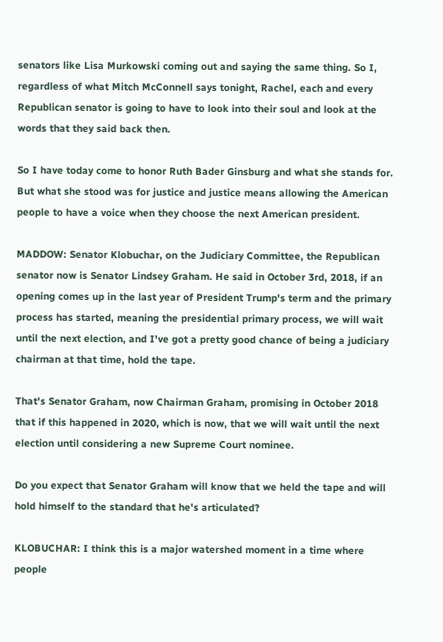senators like Lisa Murkowski coming out and saying the same thing. So I, regardless of what Mitch McConnell says tonight, Rachel, each and every Republican senator is going to have to look into their soul and look at the words that they said back then.

So I have today come to honor Ruth Bader Ginsburg and what she stands for. But what she stood was for justice and justice means allowing the American people to have a voice when they choose the next American president.

MADDOW: Senator Klobuchar, on the Judiciary Committee, the Republican senator now is Senator Lindsey Graham. He said in October 3rd, 2018, if an opening comes up in the last year of President Trump's term and the primary process has started, meaning the presidential primary process, we will wait until the next election, and I've got a pretty good chance of being a judiciary chairman at that time, hold the tape.

That's Senator Graham, now Chairman Graham, promising in October 2018 that if this happened in 2020, which is now, that we will wait until the next election until considering a new Supreme Court nominee.

Do you expect that Senator Graham will know that we held the tape and will hold himself to the standard that he's articulated?

KLOBUCHAR: I think this is a major watershed moment in a time where people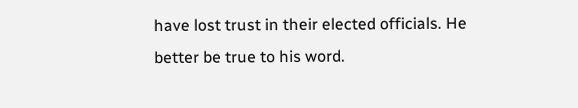have lost trust in their elected officials. He better be true to his word.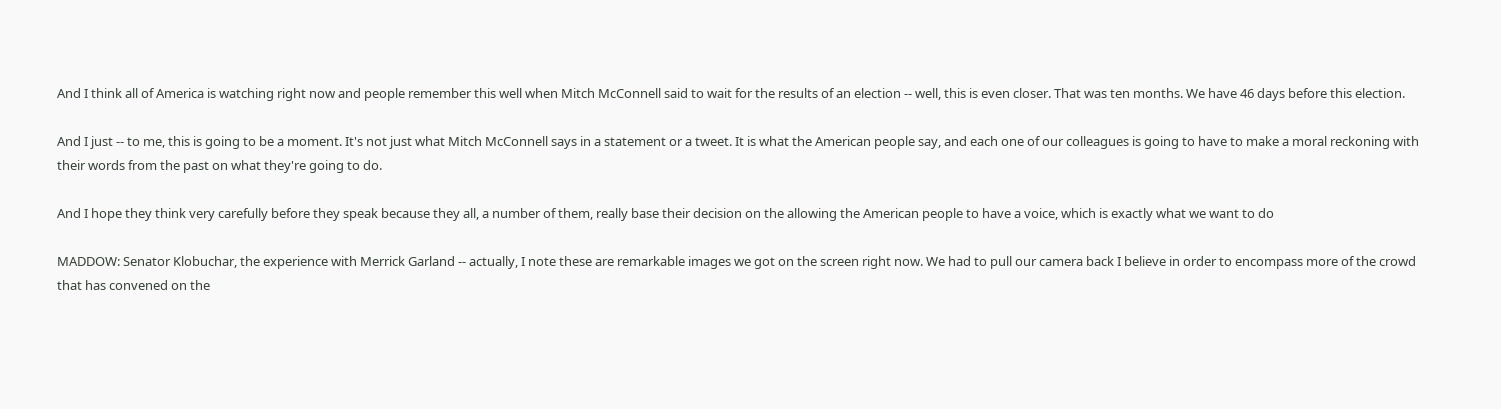And I think all of America is watching right now and people remember this well when Mitch McConnell said to wait for the results of an election -- well, this is even closer. That was ten months. We have 46 days before this election.

And I just -- to me, this is going to be a moment. It's not just what Mitch McConnell says in a statement or a tweet. It is what the American people say, and each one of our colleagues is going to have to make a moral reckoning with their words from the past on what they're going to do.

And I hope they think very carefully before they speak because they all, a number of them, really base their decision on the allowing the American people to have a voice, which is exactly what we want to do

MADDOW: Senator Klobuchar, the experience with Merrick Garland -- actually, I note these are remarkable images we got on the screen right now. We had to pull our camera back I believe in order to encompass more of the crowd that has convened on the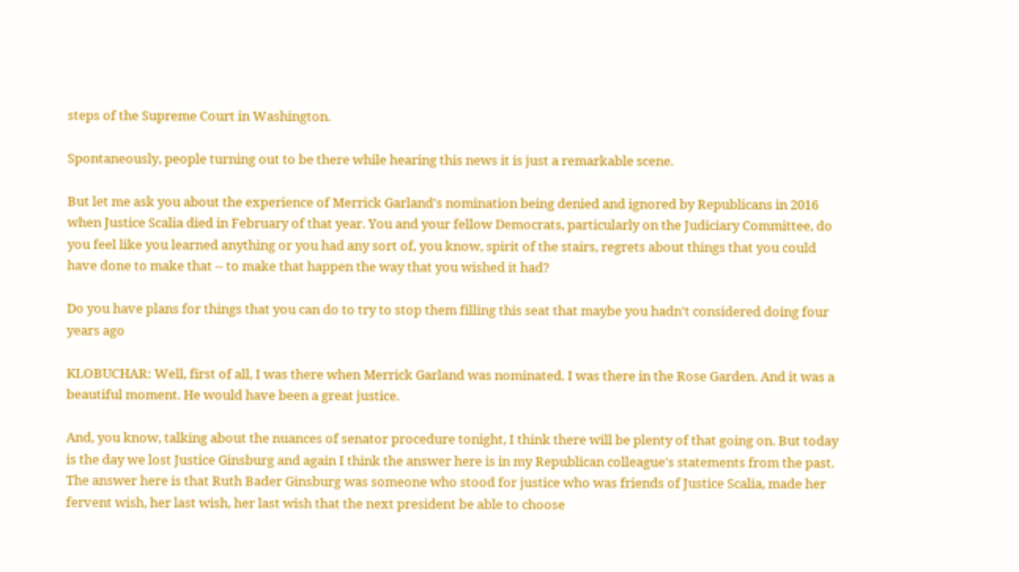steps of the Supreme Court in Washington.

Spontaneously, people turning out to be there while hearing this news it is just a remarkable scene.

But let me ask you about the experience of Merrick Garland's nomination being denied and ignored by Republicans in 2016 when Justice Scalia died in February of that year. You and your fellow Democrats, particularly on the Judiciary Committee, do you feel like you learned anything or you had any sort of, you know, spirit of the stairs, regrets about things that you could have done to make that -- to make that happen the way that you wished it had?

Do you have plans for things that you can do to try to stop them filling this seat that maybe you hadn't considered doing four years ago

KLOBUCHAR: Well, first of all, I was there when Merrick Garland was nominated. I was there in the Rose Garden. And it was a beautiful moment. He would have been a great justice.

And, you know, talking about the nuances of senator procedure tonight, I think there will be plenty of that going on. But today is the day we lost Justice Ginsburg and again I think the answer here is in my Republican colleague's statements from the past. The answer here is that Ruth Bader Ginsburg was someone who stood for justice who was friends of Justice Scalia, made her fervent wish, her last wish, her last wish that the next president be able to choose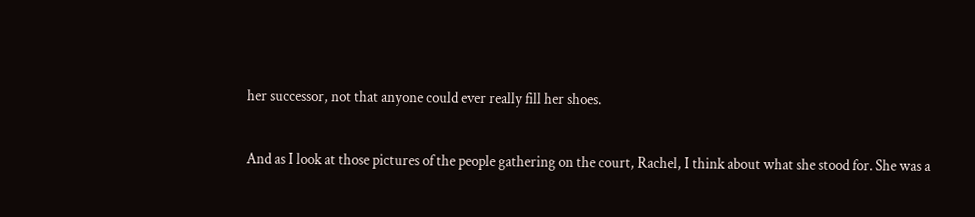her successor, not that anyone could ever really fill her shoes.

And as I look at those pictures of the people gathering on the court, Rachel, I think about what she stood for. She was a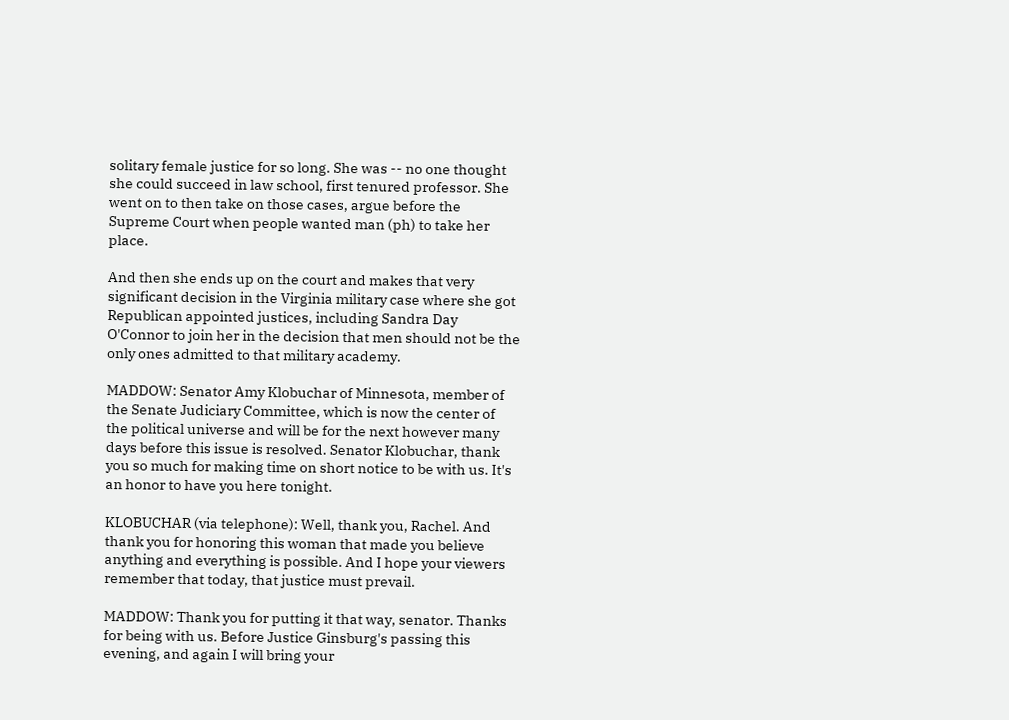solitary female justice for so long. She was -- no one thought she could succeed in law school, first tenured professor. She went on to then take on those cases, argue before the Supreme Court when people wanted man (ph) to take her place.

And then she ends up on the court and makes that very significant decision in the Virginia military case where she got Republican appointed justices, including Sandra Day O'Connor to join her in the decision that men should not be the only ones admitted to that military academy.

MADDOW: Senator Amy Klobuchar of Minnesota, member of the Senate Judiciary Committee, which is now the center of the political universe and will be for the next however many days before this issue is resolved. Senator Klobuchar, thank you so much for making time on short notice to be with us. It's an honor to have you here tonight.

KLOBUCHAR (via telephone): Well, thank you, Rachel. And thank you for honoring this woman that made you believe anything and everything is possible. And I hope your viewers remember that today, that justice must prevail.

MADDOW: Thank you for putting it that way, senator. Thanks for being with us. Before Justice Ginsburg's passing this evening, and again I will bring your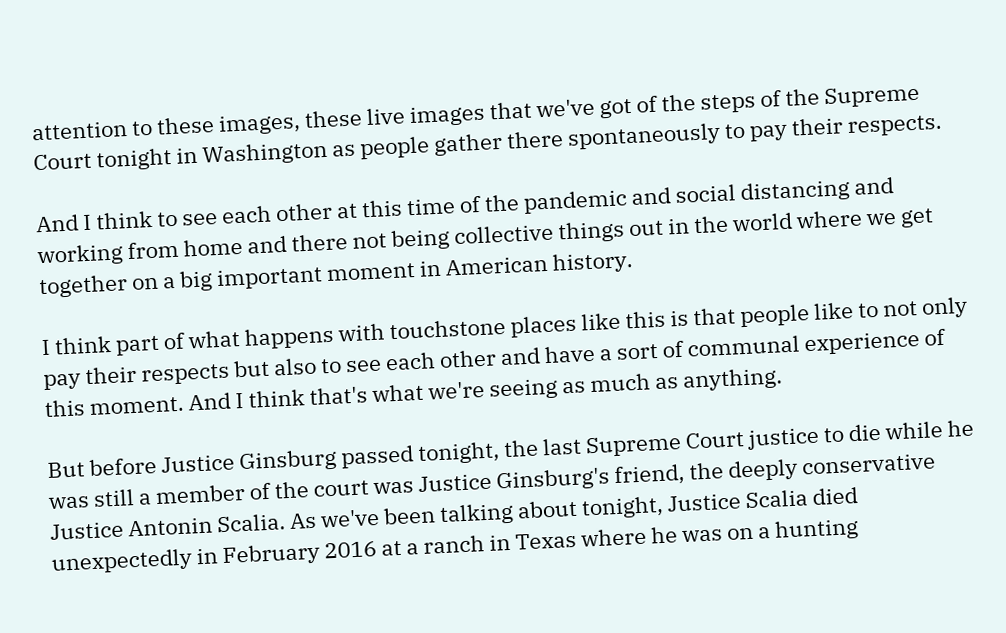attention to these images, these live images that we've got of the steps of the Supreme Court tonight in Washington as people gather there spontaneously to pay their respects.

And I think to see each other at this time of the pandemic and social distancing and working from home and there not being collective things out in the world where we get together on a big important moment in American history.

I think part of what happens with touchstone places like this is that people like to not only pay their respects but also to see each other and have a sort of communal experience of this moment. And I think that's what we're seeing as much as anything.

But before Justice Ginsburg passed tonight, the last Supreme Court justice to die while he was still a member of the court was Justice Ginsburg's friend, the deeply conservative Justice Antonin Scalia. As we've been talking about tonight, Justice Scalia died unexpectedly in February 2016 at a ranch in Texas where he was on a hunting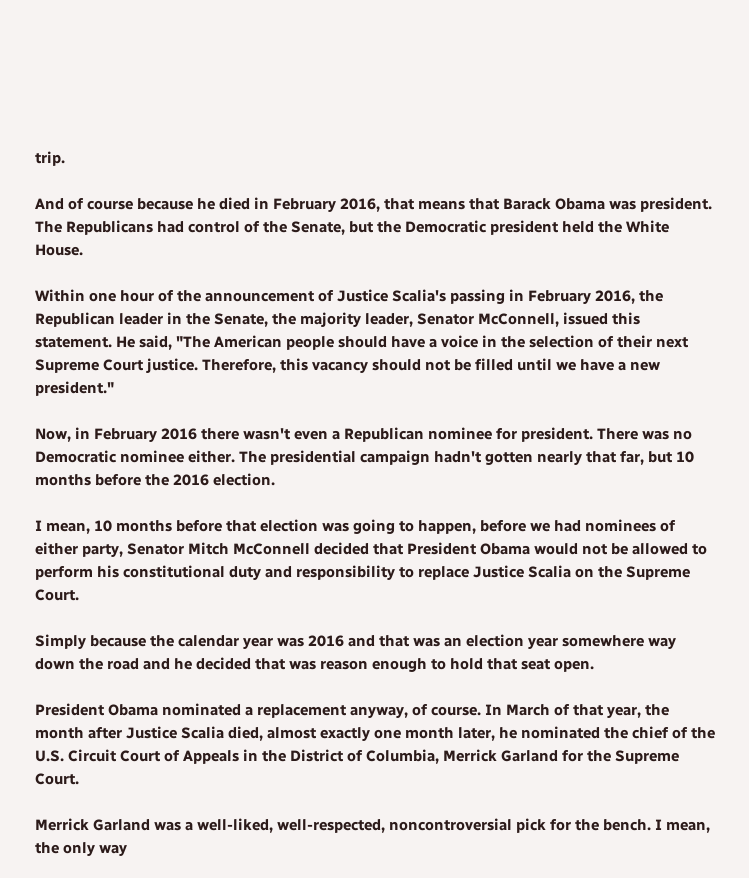trip.

And of course because he died in February 2016, that means that Barack Obama was president. The Republicans had control of the Senate, but the Democratic president held the White House.

Within one hour of the announcement of Justice Scalia's passing in February 2016, the Republican leader in the Senate, the majority leader, Senator McConnell, issued this statement. He said, "The American people should have a voice in the selection of their next Supreme Court justice. Therefore, this vacancy should not be filled until we have a new president."

Now, in February 2016 there wasn't even a Republican nominee for president. There was no Democratic nominee either. The presidential campaign hadn't gotten nearly that far, but 10 months before the 2016 election.

I mean, 10 months before that election was going to happen, before we had nominees of either party, Senator Mitch McConnell decided that President Obama would not be allowed to perform his constitutional duty and responsibility to replace Justice Scalia on the Supreme Court.

Simply because the calendar year was 2016 and that was an election year somewhere way down the road and he decided that was reason enough to hold that seat open.

President Obama nominated a replacement anyway, of course. In March of that year, the month after Justice Scalia died, almost exactly one month later, he nominated the chief of the U.S. Circuit Court of Appeals in the District of Columbia, Merrick Garland for the Supreme Court.

Merrick Garland was a well-liked, well-respected, noncontroversial pick for the bench. I mean, the only way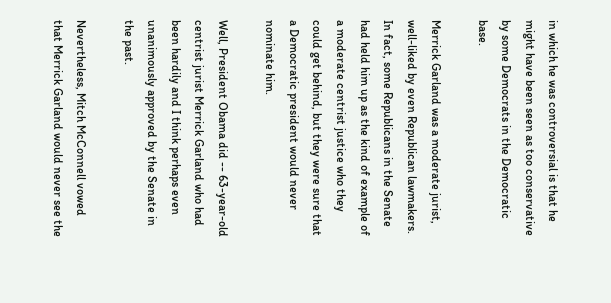in which he was controversial is that he might have been seen as too conservative by some Democrats in the Democratic base.

Merrick Garland was a moderate jurist, well-liked by even Republican lawmakers. In fact, some Republicans in the Senate had held him up as the kind of example of a moderate centrist justice who they could get behind, but they were sure that a Democratic president would never nominate him.

Well, President Obama did -- 63-year-old centrist jurist Merrick Garland who had been hardily and I think perhaps even unanimously approved by the Senate in the past.

Nevertheless, Mitch McConnell vowed that Merrick Garland would never see the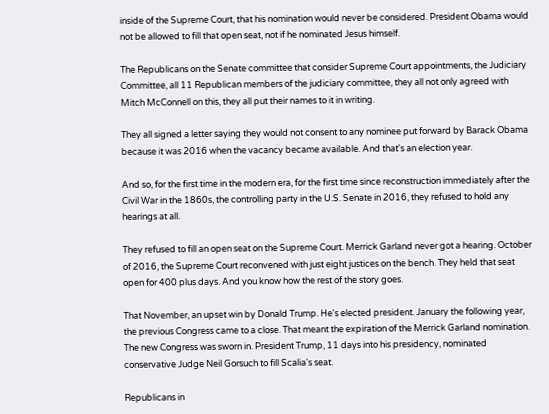inside of the Supreme Court, that his nomination would never be considered. President Obama would not be allowed to fill that open seat, not if he nominated Jesus himself.

The Republicans on the Senate committee that consider Supreme Court appointments, the Judiciary Committee, all 11 Republican members of the judiciary committee, they all not only agreed with Mitch McConnell on this, they all put their names to it in writing.

They all signed a letter saying they would not consent to any nominee put forward by Barack Obama because it was 2016 when the vacancy became available. And that's an election year.

And so, for the first time in the modern era, for the first time since reconstruction immediately after the Civil War in the 1860s, the controlling party in the U.S. Senate in 2016, they refused to hold any hearings at all.

They refused to fill an open seat on the Supreme Court. Merrick Garland never got a hearing. October of 2016, the Supreme Court reconvened with just eight justices on the bench. They held that seat open for 400 plus days. And you know how the rest of the story goes.

That November, an upset win by Donald Trump. He's elected president. January the following year, the previous Congress came to a close. That meant the expiration of the Merrick Garland nomination. The new Congress was sworn in. President Trump, 11 days into his presidency, nominated conservative Judge Neil Gorsuch to fill Scalia's seat.

Republicans in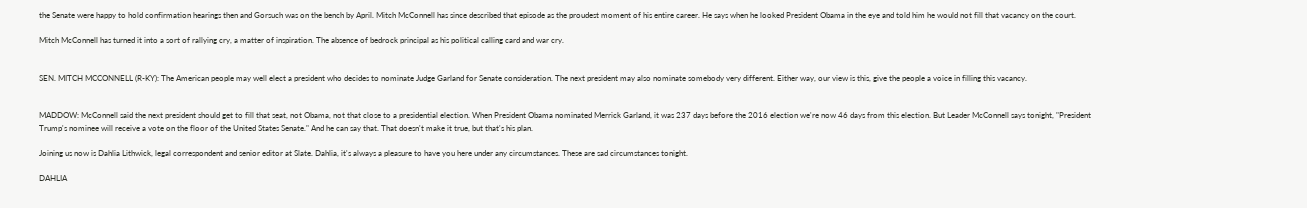the Senate were happy to hold confirmation hearings then and Gorsuch was on the bench by April. Mitch McConnell has since described that episode as the proudest moment of his entire career. He says when he looked President Obama in the eye and told him he would not fill that vacancy on the court.

Mitch McConnell has turned it into a sort of rallying cry, a matter of inspiration. The absence of bedrock principal as his political calling card and war cry.


SEN. MITCH MCCONNELL (R-KY): The American people may well elect a president who decides to nominate Judge Garland for Senate consideration. The next president may also nominate somebody very different. Either way, our view is this, give the people a voice in filling this vacancy.


MADDOW: McConnell said the next president should get to fill that seat, not Obama, not that close to a presidential election. When President Obama nominated Merrick Garland, it was 237 days before the 2016 election we're now 46 days from this election. But Leader McConnell says tonight, "President Trump's nominee will receive a vote on the floor of the United States Senate." And he can say that. That doesn't make it true, but that's his plan.

Joining us now is Dahlia Lithwick, legal correspondent and senior editor at Slate. Dahlia, it's always a pleasure to have you here under any circumstances. These are sad circumstances tonight.

DAHLIA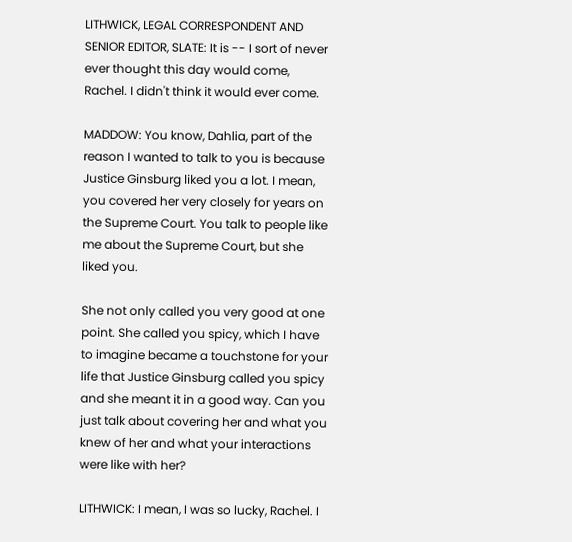LITHWICK, LEGAL CORRESPONDENT AND SENIOR EDITOR, SLATE: It is -- I sort of never ever thought this day would come, Rachel. I didn't think it would ever come.

MADDOW: You know, Dahlia, part of the reason I wanted to talk to you is because Justice Ginsburg liked you a lot. I mean, you covered her very closely for years on the Supreme Court. You talk to people like me about the Supreme Court, but she liked you.

She not only called you very good at one point. She called you spicy, which I have to imagine became a touchstone for your life that Justice Ginsburg called you spicy and she meant it in a good way. Can you just talk about covering her and what you knew of her and what your interactions were like with her?

LITHWICK: I mean, I was so lucky, Rachel. I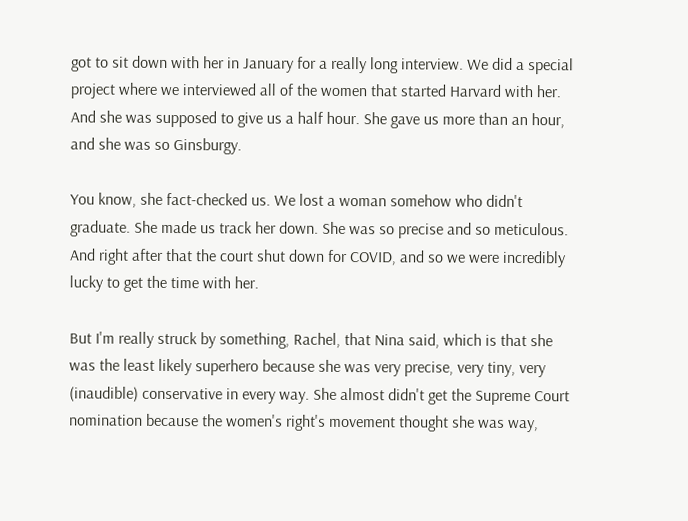got to sit down with her in January for a really long interview. We did a special project where we interviewed all of the women that started Harvard with her. And she was supposed to give us a half hour. She gave us more than an hour, and she was so Ginsburgy.

You know, she fact-checked us. We lost a woman somehow who didn't graduate. She made us track her down. She was so precise and so meticulous. And right after that the court shut down for COVID, and so we were incredibly lucky to get the time with her.

But I'm really struck by something, Rachel, that Nina said, which is that she was the least likely superhero because she was very precise, very tiny, very (inaudible) conservative in every way. She almost didn't get the Supreme Court nomination because the women's right's movement thought she was way,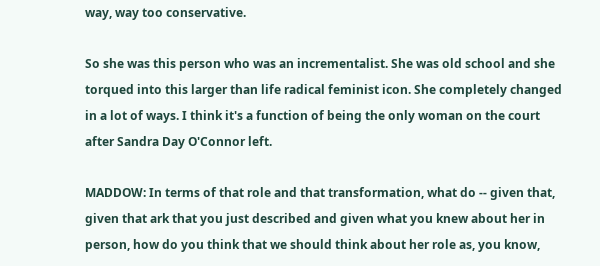way, way too conservative.

So she was this person who was an incrementalist. She was old school and she torqued into this larger than life radical feminist icon. She completely changed in a lot of ways. I think it's a function of being the only woman on the court after Sandra Day O'Connor left.

MADDOW: In terms of that role and that transformation, what do -- given that, given that ark that you just described and given what you knew about her in person, how do you think that we should think about her role as, you know,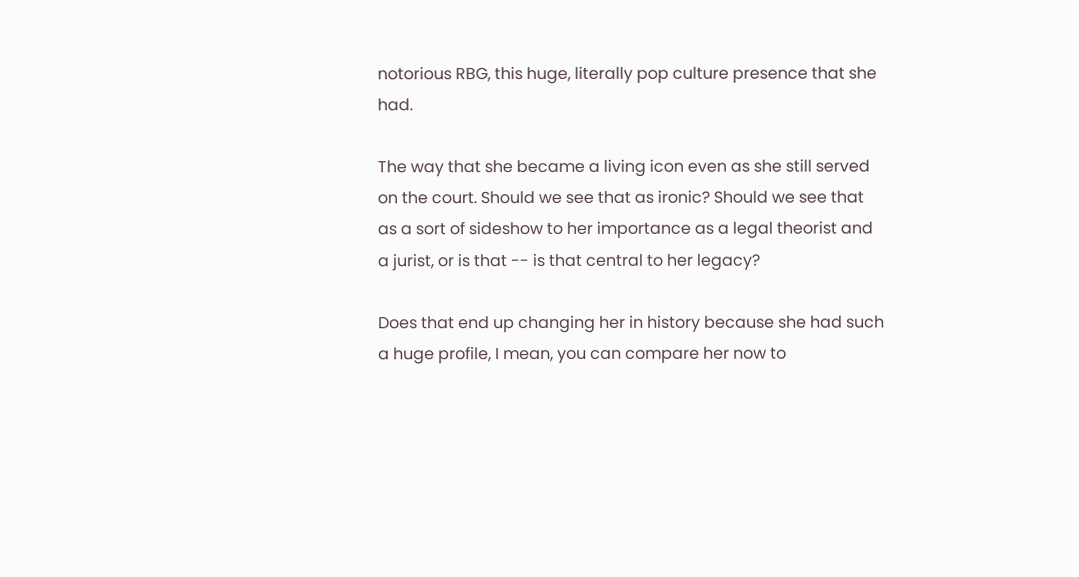notorious RBG, this huge, literally pop culture presence that she had.

The way that she became a living icon even as she still served on the court. Should we see that as ironic? Should we see that as a sort of sideshow to her importance as a legal theorist and a jurist, or is that -- is that central to her legacy?

Does that end up changing her in history because she had such a huge profile, I mean, you can compare her now to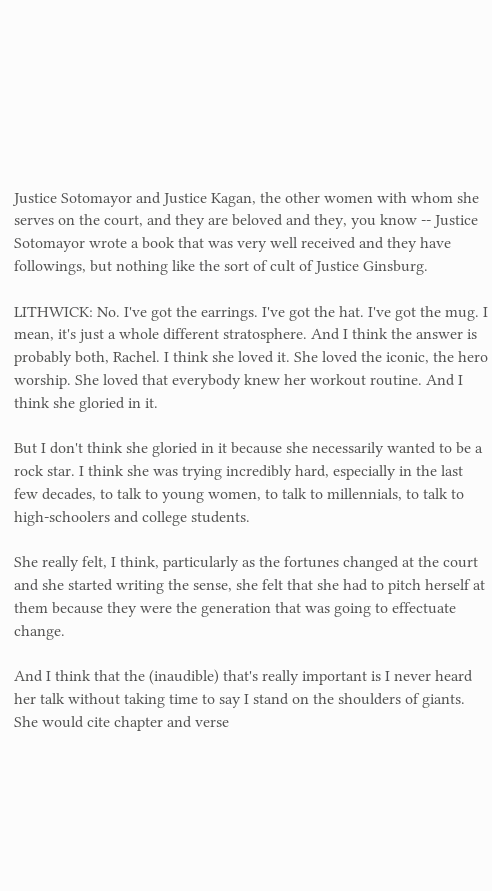Justice Sotomayor and Justice Kagan, the other women with whom she serves on the court, and they are beloved and they, you know -- Justice Sotomayor wrote a book that was very well received and they have followings, but nothing like the sort of cult of Justice Ginsburg.

LITHWICK: No. I've got the earrings. I've got the hat. I've got the mug. I mean, it's just a whole different stratosphere. And I think the answer is probably both, Rachel. I think she loved it. She loved the iconic, the hero worship. She loved that everybody knew her workout routine. And I think she gloried in it.

But I don't think she gloried in it because she necessarily wanted to be a rock star. I think she was trying incredibly hard, especially in the last few decades, to talk to young women, to talk to millennials, to talk to high-schoolers and college students.

She really felt, I think, particularly as the fortunes changed at the court and she started writing the sense, she felt that she had to pitch herself at them because they were the generation that was going to effectuate change.

And I think that the (inaudible) that's really important is I never heard her talk without taking time to say I stand on the shoulders of giants. She would cite chapter and verse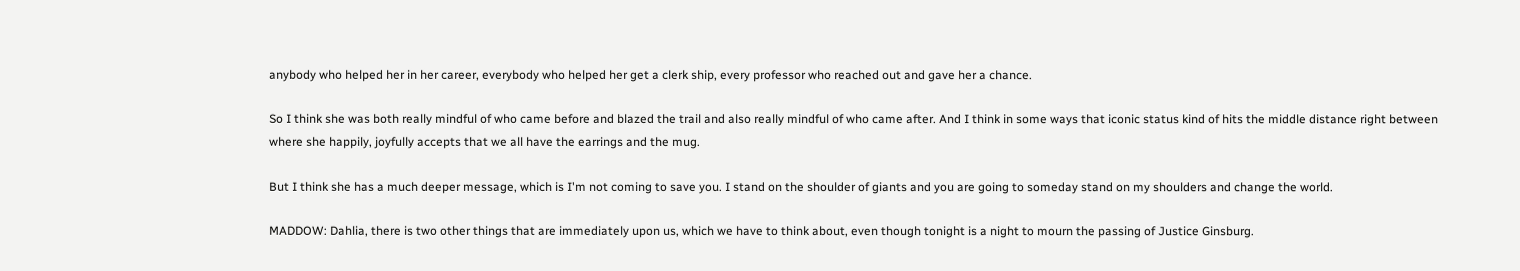anybody who helped her in her career, everybody who helped her get a clerk ship, every professor who reached out and gave her a chance.

So I think she was both really mindful of who came before and blazed the trail and also really mindful of who came after. And I think in some ways that iconic status kind of hits the middle distance right between where she happily, joyfully accepts that we all have the earrings and the mug.

But I think she has a much deeper message, which is I'm not coming to save you. I stand on the shoulder of giants and you are going to someday stand on my shoulders and change the world.

MADDOW: Dahlia, there is two other things that are immediately upon us, which we have to think about, even though tonight is a night to mourn the passing of Justice Ginsburg.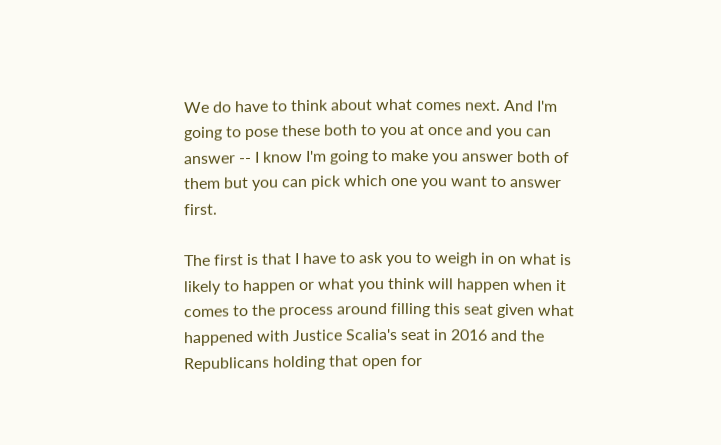We do have to think about what comes next. And I'm going to pose these both to you at once and you can answer -- I know I'm going to make you answer both of them but you can pick which one you want to answer first.

The first is that I have to ask you to weigh in on what is likely to happen or what you think will happen when it comes to the process around filling this seat given what happened with Justice Scalia's seat in 2016 and the Republicans holding that open for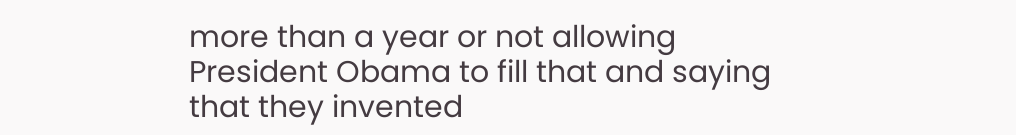more than a year or not allowing President Obama to fill that and saying that they invented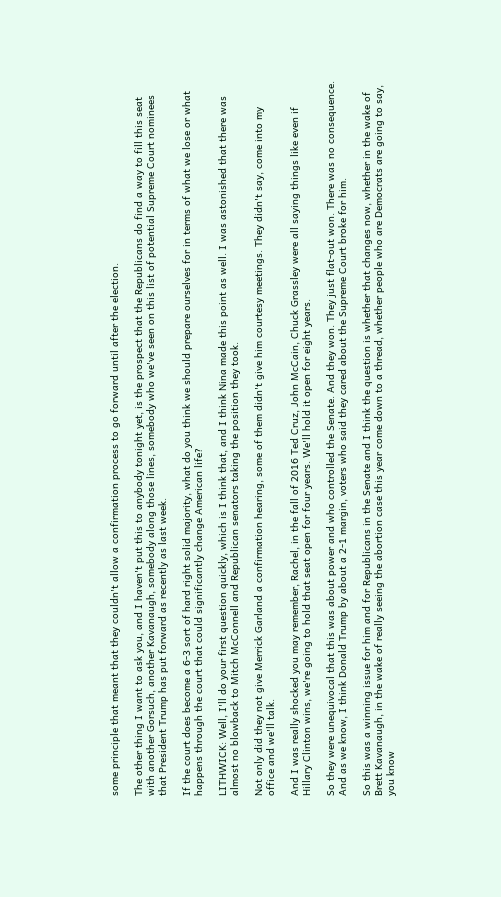some principle that meant that they couldn't allow a confirmation process to go forward until after the election.

The other thing I want to ask you, and I haven't put this to anybody tonight yet, is the prospect that the Republicans do find a way to fill this seat with another Gorsuch, another Kavanaugh, somebody along those lines, somebody who we've seen on this list of potential Supreme Court nominees that President Trump has put forward as recently as last week.

If the court does become a 6-3 sort of hard right solid majority, what do you think we should prepare ourselves for in terms of what we lose or what happens through the court that could significantly change American life?

LITHWICK: Well, I'll do your first question quickly, which is I think that, and I think Nina made this point as well. I was astonished that there was almost no blowback to Mitch McConnell and Republican senators taking the position they took.

Not only did they not give Merrick Garland a confirmation hearing, some of them didn't give him courtesy meetings. They didn't say, come into my office and we'll talk.

And I was really shocked you may remember, Rachel, in the fall of 2016 Ted Cruz, John McCain, Chuck Grassley were all saying things like even if Hillary Clinton wins, we're going to hold that seat open for four years. We'll hold it open for eight years.

So they were unequivocal that this was about power and who controlled the Senate. And they won. They just flat-out won. There was no consequence. And as we know, I think Donald Trump by about a 2-1 margin, voters who said they cared about the Supreme Court broke for him.

So this was a winning issue for him and for Republicans in the Senate and I think the question is whether that changes now, whether in the wake of Brett Kavanaugh, in the wake of really seeing the abortion case this year come down to a thread, whether people who are Democrats are going to say, you know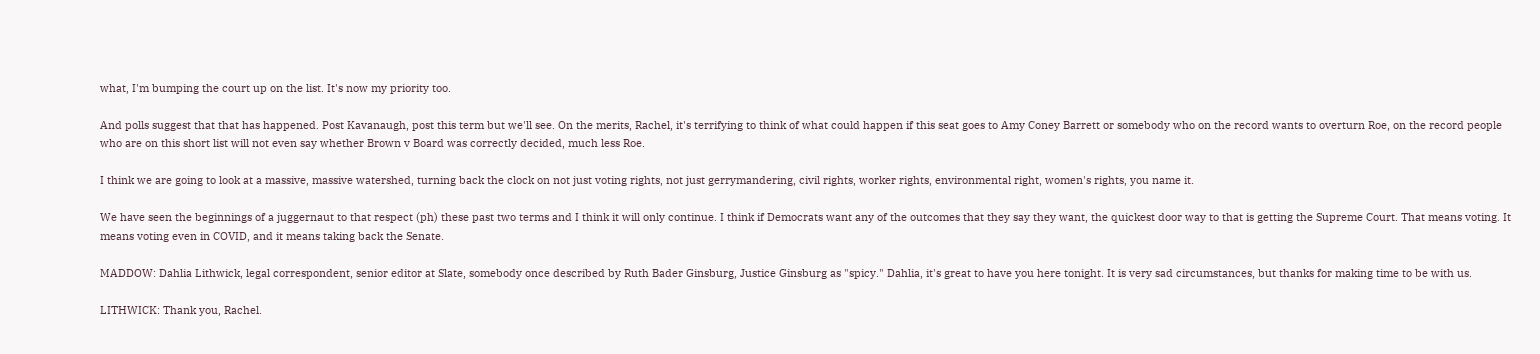what, I'm bumping the court up on the list. It's now my priority too.

And polls suggest that that has happened. Post Kavanaugh, post this term but we'll see. On the merits, Rachel, it's terrifying to think of what could happen if this seat goes to Amy Coney Barrett or somebody who on the record wants to overturn Roe, on the record people who are on this short list will not even say whether Brown v Board was correctly decided, much less Roe.

I think we are going to look at a massive, massive watershed, turning back the clock on not just voting rights, not just gerrymandering, civil rights, worker rights, environmental right, women's rights, you name it.

We have seen the beginnings of a juggernaut to that respect (ph) these past two terms and I think it will only continue. I think if Democrats want any of the outcomes that they say they want, the quickest door way to that is getting the Supreme Court. That means voting. It means voting even in COVID, and it means taking back the Senate.

MADDOW: Dahlia Lithwick, legal correspondent, senior editor at Slate, somebody once described by Ruth Bader Ginsburg, Justice Ginsburg as "spicy." Dahlia, it's great to have you here tonight. It is very sad circumstances, but thanks for making time to be with us.

LITHWICK: Thank you, Rachel.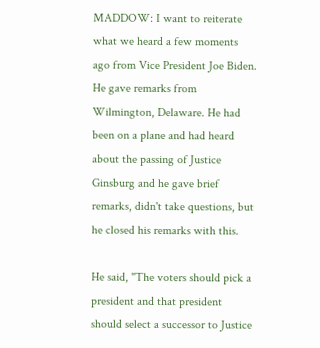MADDOW: I want to reiterate what we heard a few moments ago from Vice President Joe Biden. He gave remarks from Wilmington, Delaware. He had been on a plane and had heard about the passing of Justice Ginsburg and he gave brief remarks, didn't take questions, but he closed his remarks with this.

He said, "The voters should pick a president and that president should select a successor to Justice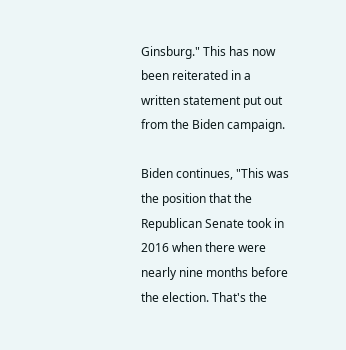Ginsburg." This has now been reiterated in a written statement put out from the Biden campaign.

Biden continues, "This was the position that the Republican Senate took in 2016 when there were nearly nine months before the election. That's the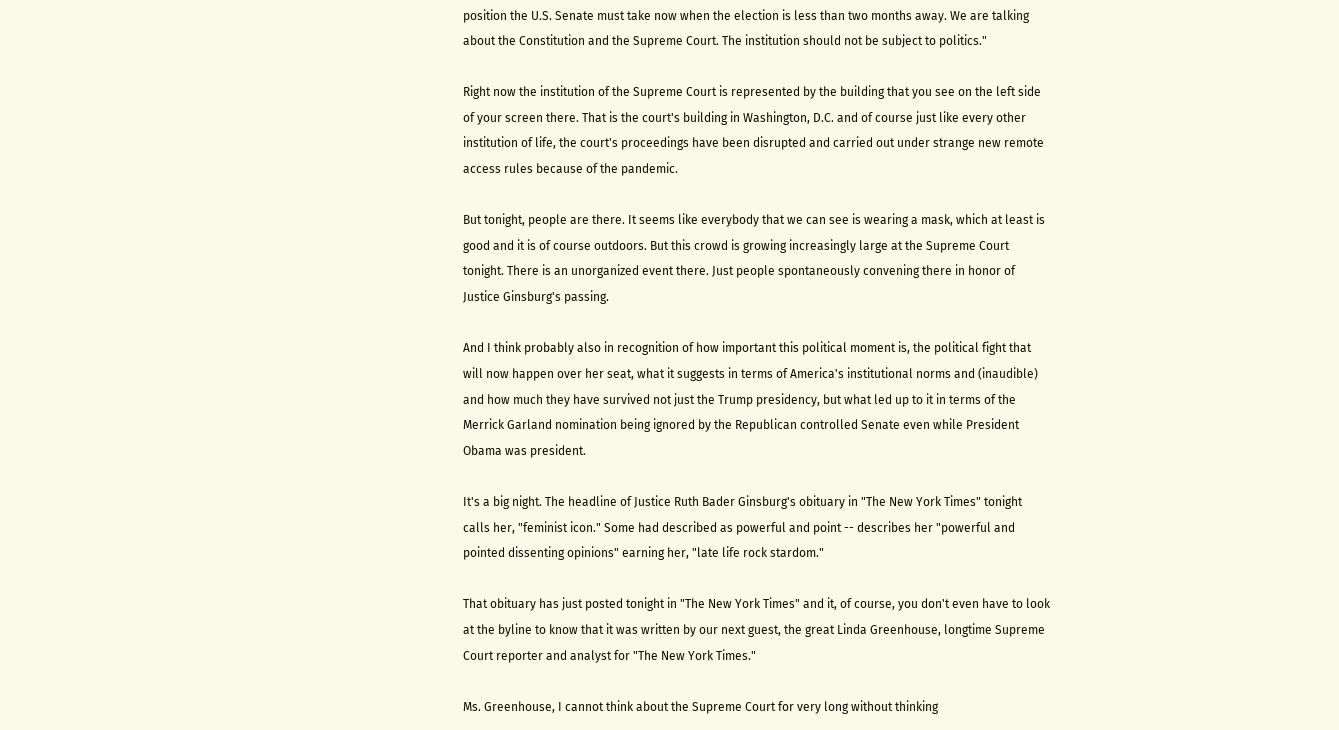position the U.S. Senate must take now when the election is less than two months away. We are talking about the Constitution and the Supreme Court. The institution should not be subject to politics."

Right now the institution of the Supreme Court is represented by the building that you see on the left side of your screen there. That is the court's building in Washington, D.C. and of course just like every other institution of life, the court's proceedings have been disrupted and carried out under strange new remote access rules because of the pandemic.

But tonight, people are there. It seems like everybody that we can see is wearing a mask, which at least is good and it is of course outdoors. But this crowd is growing increasingly large at the Supreme Court tonight. There is an unorganized event there. Just people spontaneously convening there in honor of Justice Ginsburg's passing.

And I think probably also in recognition of how important this political moment is, the political fight that will now happen over her seat, what it suggests in terms of America's institutional norms and (inaudible) and how much they have survived not just the Trump presidency, but what led up to it in terms of the Merrick Garland nomination being ignored by the Republican controlled Senate even while President Obama was president.

It's a big night. The headline of Justice Ruth Bader Ginsburg's obituary in "The New York Times" tonight calls her, "feminist icon." Some had described as powerful and point -- describes her "powerful and pointed dissenting opinions" earning her, "late life rock stardom."

That obituary has just posted tonight in "The New York Times" and it, of course, you don't even have to look at the byline to know that it was written by our next guest, the great Linda Greenhouse, longtime Supreme Court reporter and analyst for "The New York Times."

Ms. Greenhouse, I cannot think about the Supreme Court for very long without thinking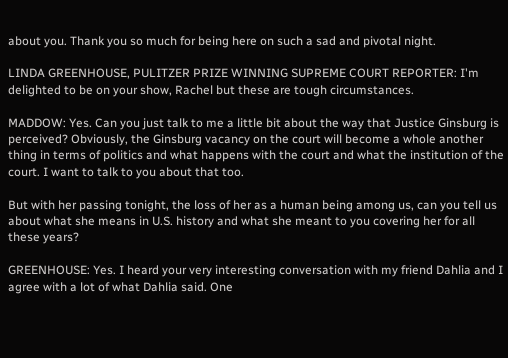about you. Thank you so much for being here on such a sad and pivotal night.

LINDA GREENHOUSE, PULITZER PRIZE WINNING SUPREME COURT REPORTER: I'm delighted to be on your show, Rachel but these are tough circumstances.

MADDOW: Yes. Can you just talk to me a little bit about the way that Justice Ginsburg is perceived? Obviously, the Ginsburg vacancy on the court will become a whole another thing in terms of politics and what happens with the court and what the institution of the court. I want to talk to you about that too.

But with her passing tonight, the loss of her as a human being among us, can you tell us about what she means in U.S. history and what she meant to you covering her for all these years?

GREENHOUSE: Yes. I heard your very interesting conversation with my friend Dahlia and I agree with a lot of what Dahlia said. One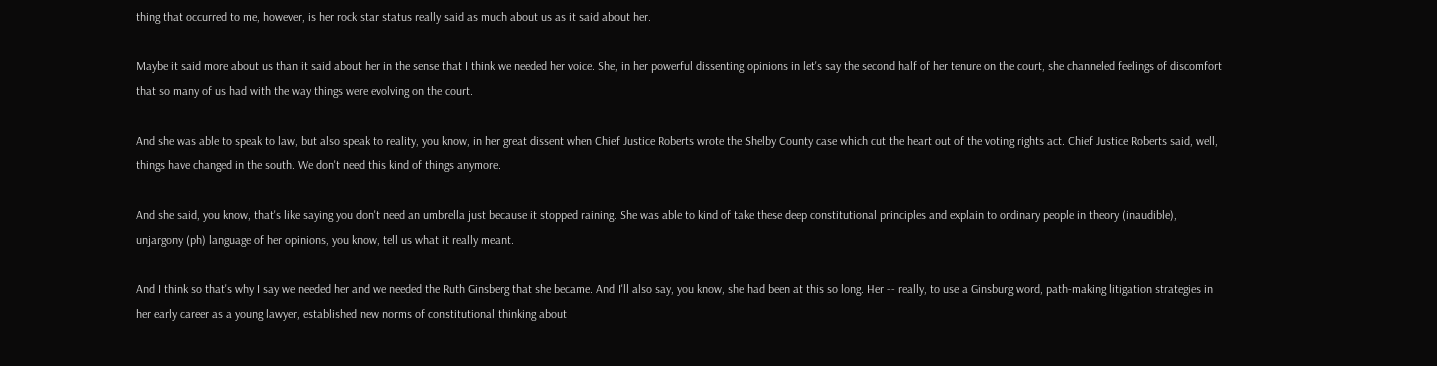thing that occurred to me, however, is her rock star status really said as much about us as it said about her.

Maybe it said more about us than it said about her in the sense that I think we needed her voice. She, in her powerful dissenting opinions in let's say the second half of her tenure on the court, she channeled feelings of discomfort that so many of us had with the way things were evolving on the court.

And she was able to speak to law, but also speak to reality, you know, in her great dissent when Chief Justice Roberts wrote the Shelby County case which cut the heart out of the voting rights act. Chief Justice Roberts said, well, things have changed in the south. We don't need this kind of things anymore.

And she said, you know, that's like saying you don't need an umbrella just because it stopped raining. She was able to kind of take these deep constitutional principles and explain to ordinary people in theory (inaudible), unjargony (ph) language of her opinions, you know, tell us what it really meant.

And I think so that's why I say we needed her and we needed the Ruth Ginsberg that she became. And I'll also say, you know, she had been at this so long. Her -- really, to use a Ginsburg word, path-making litigation strategies in her early career as a young lawyer, established new norms of constitutional thinking about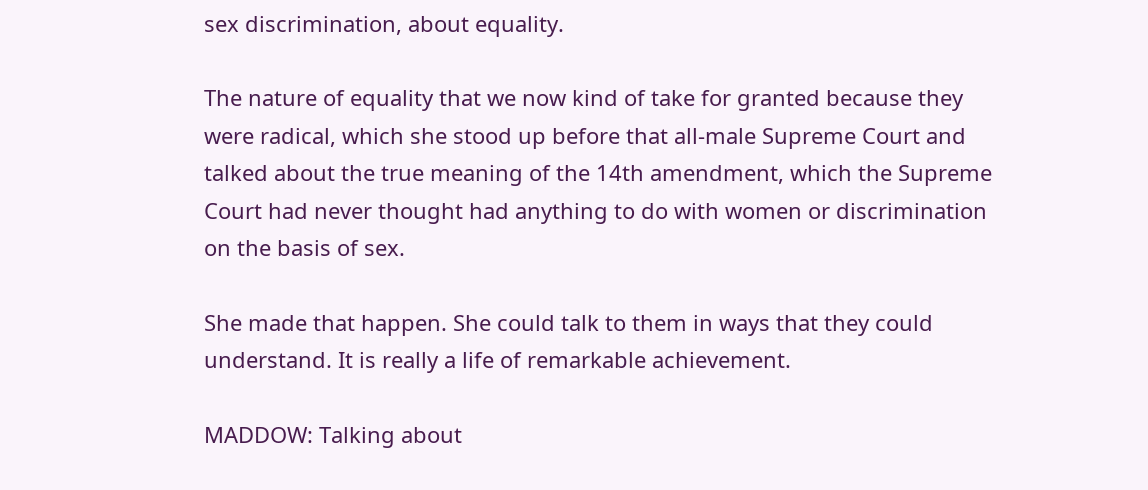sex discrimination, about equality.

The nature of equality that we now kind of take for granted because they were radical, which she stood up before that all-male Supreme Court and talked about the true meaning of the 14th amendment, which the Supreme Court had never thought had anything to do with women or discrimination on the basis of sex.

She made that happen. She could talk to them in ways that they could understand. It is really a life of remarkable achievement.

MADDOW: Talking about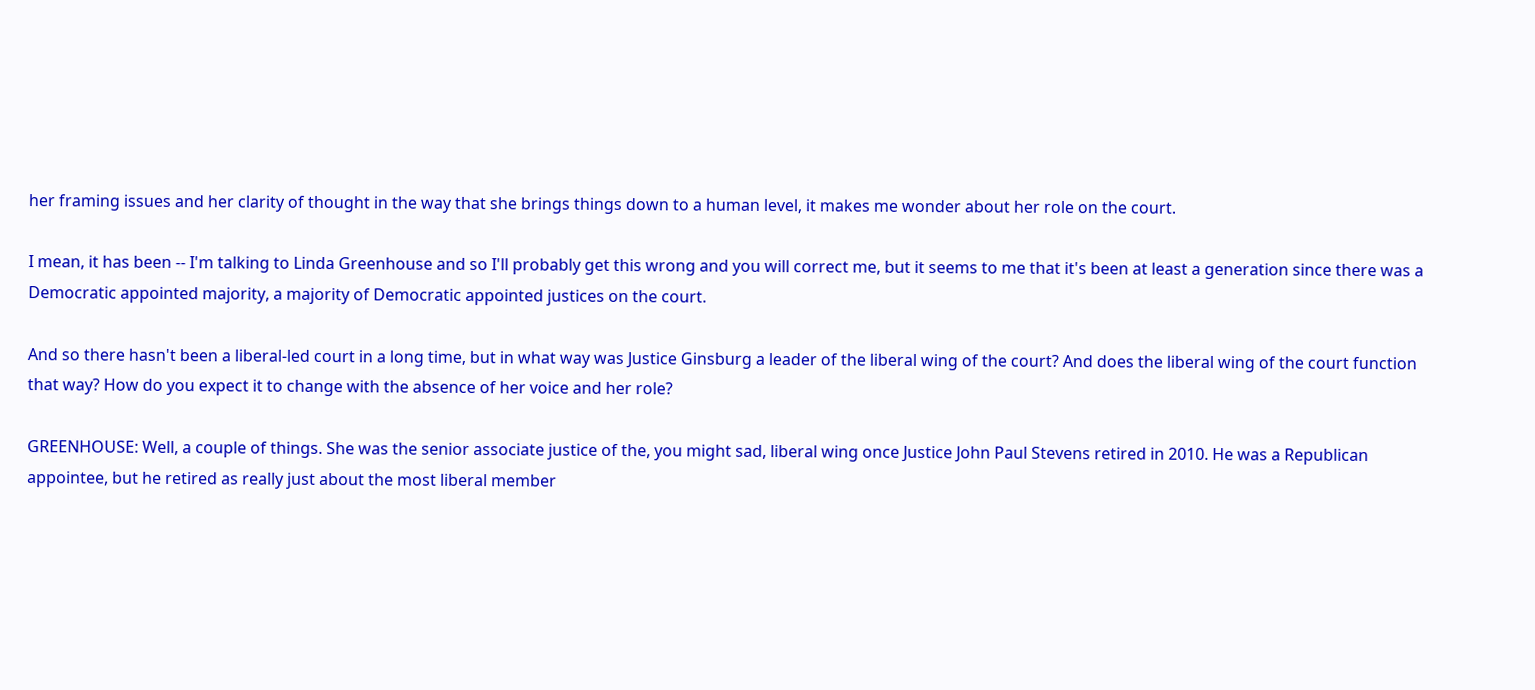her framing issues and her clarity of thought in the way that she brings things down to a human level, it makes me wonder about her role on the court.

I mean, it has been -- I'm talking to Linda Greenhouse and so I'll probably get this wrong and you will correct me, but it seems to me that it's been at least a generation since there was a Democratic appointed majority, a majority of Democratic appointed justices on the court.

And so there hasn't been a liberal-led court in a long time, but in what way was Justice Ginsburg a leader of the liberal wing of the court? And does the liberal wing of the court function that way? How do you expect it to change with the absence of her voice and her role?

GREENHOUSE: Well, a couple of things. She was the senior associate justice of the, you might sad, liberal wing once Justice John Paul Stevens retired in 2010. He was a Republican appointee, but he retired as really just about the most liberal member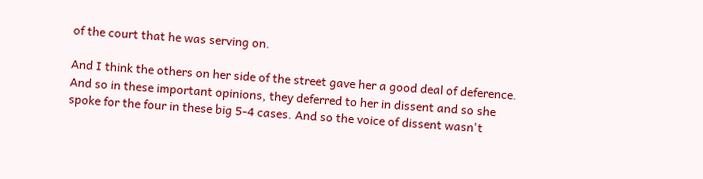of the court that he was serving on.

And I think the others on her side of the street gave her a good deal of deference. And so in these important opinions, they deferred to her in dissent and so she spoke for the four in these big 5-4 cases. And so the voice of dissent wasn't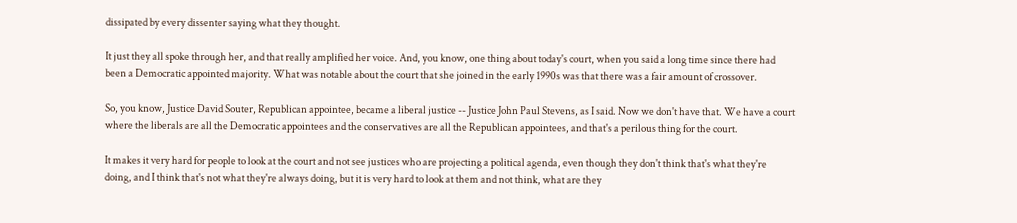dissipated by every dissenter saying what they thought.

It just they all spoke through her, and that really amplified her voice. And, you know, one thing about today's court, when you said a long time since there had been a Democratic appointed majority. What was notable about the court that she joined in the early 1990s was that there was a fair amount of crossover.

So, you know, Justice David Souter, Republican appointee, became a liberal justice -- Justice John Paul Stevens, as I said. Now we don't have that. We have a court where the liberals are all the Democratic appointees and the conservatives are all the Republican appointees, and that's a perilous thing for the court.

It makes it very hard for people to look at the court and not see justices who are projecting a political agenda, even though they don't think that's what they're doing, and I think that's not what they're always doing, but it is very hard to look at them and not think, what are they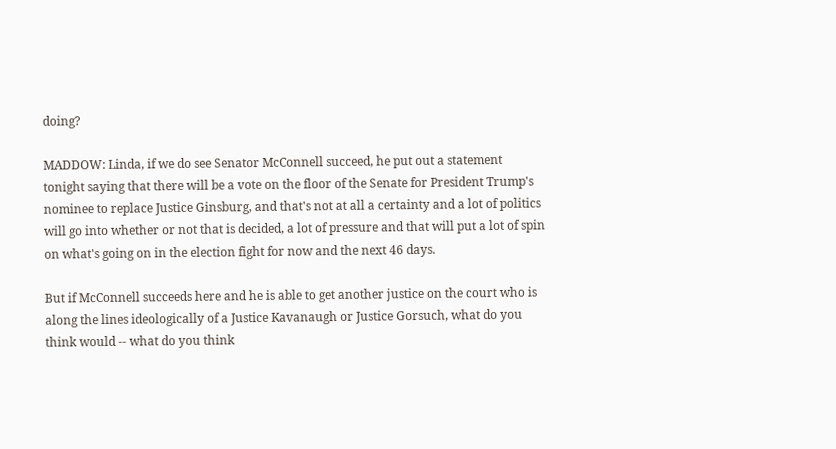doing?

MADDOW: Linda, if we do see Senator McConnell succeed, he put out a statement tonight saying that there will be a vote on the floor of the Senate for President Trump's nominee to replace Justice Ginsburg, and that's not at all a certainty and a lot of politics will go into whether or not that is decided, a lot of pressure and that will put a lot of spin on what's going on in the election fight for now and the next 46 days.

But if McConnell succeeds here and he is able to get another justice on the court who is along the lines ideologically of a Justice Kavanaugh or Justice Gorsuch, what do you think would -- what do you think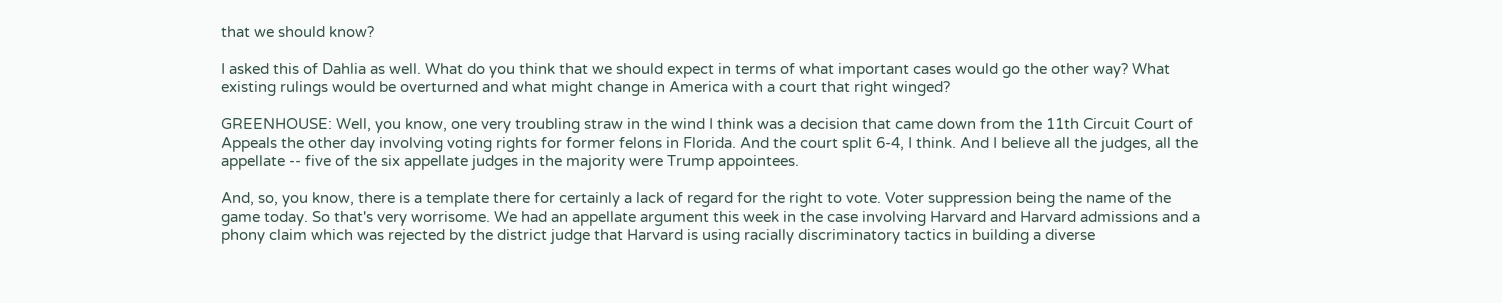that we should know?

I asked this of Dahlia as well. What do you think that we should expect in terms of what important cases would go the other way? What existing rulings would be overturned and what might change in America with a court that right winged?

GREENHOUSE: Well, you know, one very troubling straw in the wind I think was a decision that came down from the 11th Circuit Court of Appeals the other day involving voting rights for former felons in Florida. And the court split 6-4, I think. And I believe all the judges, all the appellate -- five of the six appellate judges in the majority were Trump appointees.

And, so, you know, there is a template there for certainly a lack of regard for the right to vote. Voter suppression being the name of the game today. So that's very worrisome. We had an appellate argument this week in the case involving Harvard and Harvard admissions and a phony claim which was rejected by the district judge that Harvard is using racially discriminatory tactics in building a diverse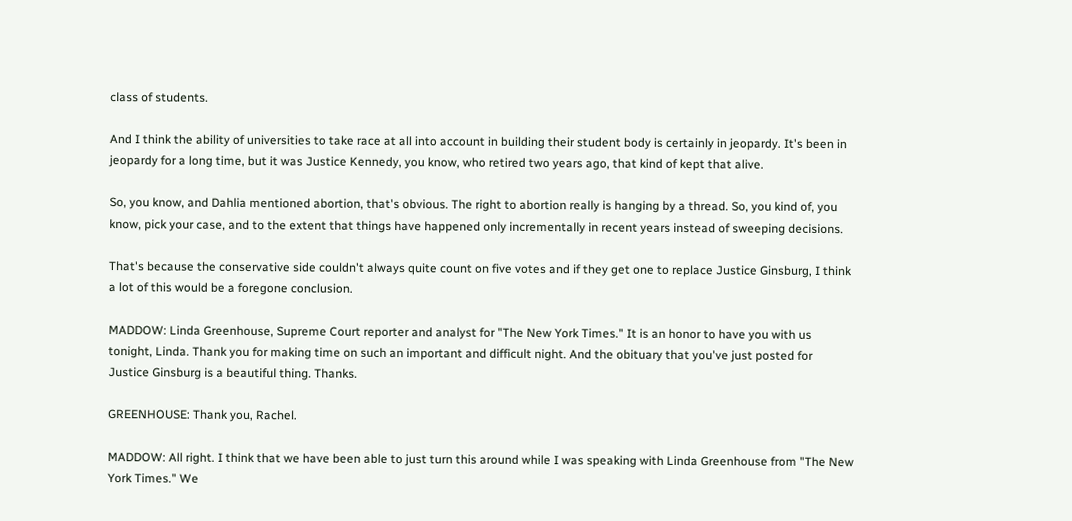class of students.

And I think the ability of universities to take race at all into account in building their student body is certainly in jeopardy. It's been in jeopardy for a long time, but it was Justice Kennedy, you know, who retired two years ago, that kind of kept that alive.

So, you know, and Dahlia mentioned abortion, that's obvious. The right to abortion really is hanging by a thread. So, you kind of, you know, pick your case, and to the extent that things have happened only incrementally in recent years instead of sweeping decisions.

That's because the conservative side couldn't always quite count on five votes and if they get one to replace Justice Ginsburg, I think a lot of this would be a foregone conclusion.

MADDOW: Linda Greenhouse, Supreme Court reporter and analyst for "The New York Times." It is an honor to have you with us tonight, Linda. Thank you for making time on such an important and difficult night. And the obituary that you've just posted for Justice Ginsburg is a beautiful thing. Thanks.

GREENHOUSE: Thank you, Rachel.

MADDOW: All right. I think that we have been able to just turn this around while I was speaking with Linda Greenhouse from "The New York Times." We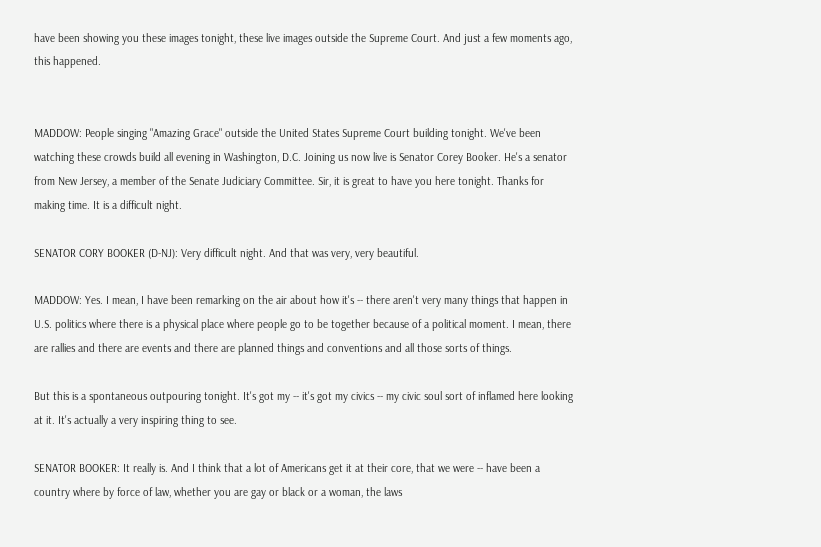have been showing you these images tonight, these live images outside the Supreme Court. And just a few moments ago, this happened.


MADDOW: People singing "Amazing Grace" outside the United States Supreme Court building tonight. We've been watching these crowds build all evening in Washington, D.C. Joining us now live is Senator Corey Booker. He's a senator from New Jersey, a member of the Senate Judiciary Committee. Sir, it is great to have you here tonight. Thanks for making time. It is a difficult night.

SENATOR CORY BOOKER (D-NJ): Very difficult night. And that was very, very beautiful.

MADDOW: Yes. I mean, I have been remarking on the air about how it's -- there aren't very many things that happen in U.S. politics where there is a physical place where people go to be together because of a political moment. I mean, there are rallies and there are events and there are planned things and conventions and all those sorts of things.

But this is a spontaneous outpouring tonight. It's got my -- it's got my civics -- my civic soul sort of inflamed here looking at it. It's actually a very inspiring thing to see.

SENATOR BOOKER: It really is. And I think that a lot of Americans get it at their core, that we were -- have been a country where by force of law, whether you are gay or black or a woman, the laws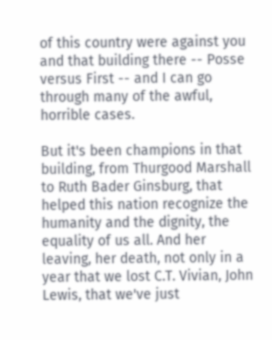of this country were against you and that building there -- Posse versus First -- and I can go through many of the awful, horrible cases.

But it's been champions in that building, from Thurgood Marshall to Ruth Bader Ginsburg, that helped this nation recognize the humanity and the dignity, the equality of us all. And her leaving, her death, not only in a year that we lost C.T. Vivian, John Lewis, that we've just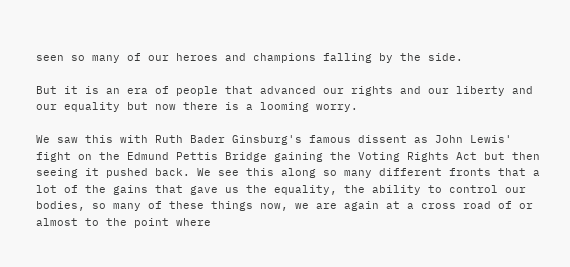seen so many of our heroes and champions falling by the side.

But it is an era of people that advanced our rights and our liberty and our equality but now there is a looming worry.

We saw this with Ruth Bader Ginsburg's famous dissent as John Lewis' fight on the Edmund Pettis Bridge gaining the Voting Rights Act but then seeing it pushed back. We see this along so many different fronts that a lot of the gains that gave us the equality, the ability to control our bodies, so many of these things now, we are again at a cross road of or almost to the point where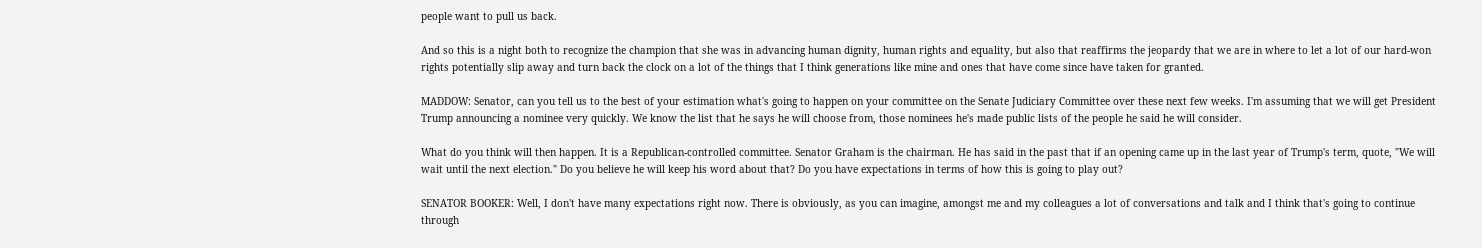people want to pull us back.

And so this is a night both to recognize the champion that she was in advancing human dignity, human rights and equality, but also that reaffirms the jeopardy that we are in where to let a lot of our hard-won rights potentially slip away and turn back the clock on a lot of the things that I think generations like mine and ones that have come since have taken for granted.

MADDOW: Senator, can you tell us to the best of your estimation what's going to happen on your committee on the Senate Judiciary Committee over these next few weeks. I'm assuming that we will get President Trump announcing a nominee very quickly. We know the list that he says he will choose from, those nominees he's made public lists of the people he said he will consider.

What do you think will then happen. It is a Republican-controlled committee. Senator Graham is the chairman. He has said in the past that if an opening came up in the last year of Trump's term, quote, "We will wait until the next election." Do you believe he will keep his word about that? Do you have expectations in terms of how this is going to play out?

SENATOR BOOKER: Well, I don't have many expectations right now. There is obviously, as you can imagine, amongst me and my colleagues a lot of conversations and talk and I think that's going to continue through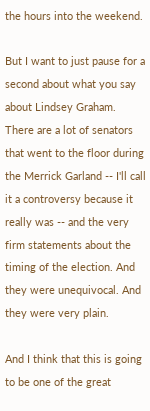the hours into the weekend.

But I want to just pause for a second about what you say about Lindsey Graham. There are a lot of senators that went to the floor during the Merrick Garland -- I'll call it a controversy because it really was -- and the very firm statements about the timing of the election. And they were unequivocal. And they were very plain.

And I think that this is going to be one of the great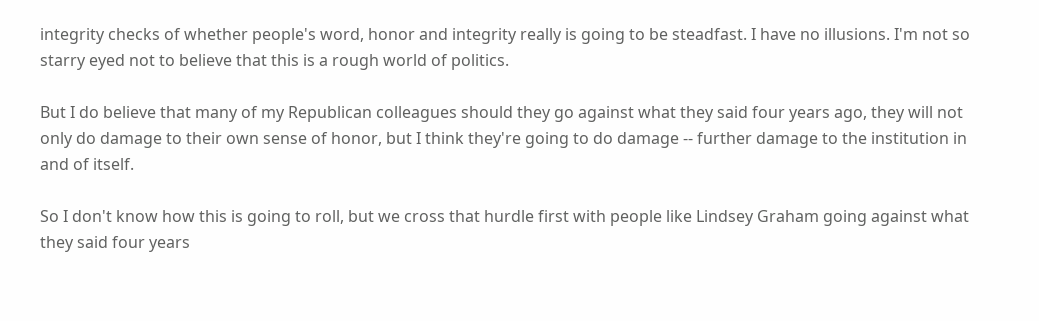integrity checks of whether people's word, honor and integrity really is going to be steadfast. I have no illusions. I'm not so starry eyed not to believe that this is a rough world of politics.

But I do believe that many of my Republican colleagues should they go against what they said four years ago, they will not only do damage to their own sense of honor, but I think they're going to do damage -- further damage to the institution in and of itself.

So I don't know how this is going to roll, but we cross that hurdle first with people like Lindsey Graham going against what they said four years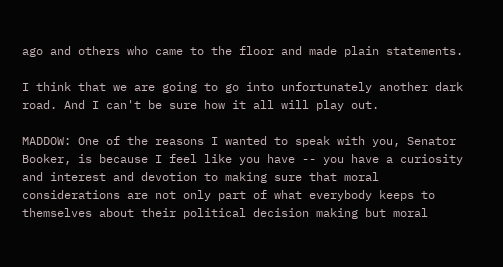ago and others who came to the floor and made plain statements.

I think that we are going to go into unfortunately another dark road. And I can't be sure how it all will play out.

MADDOW: One of the reasons I wanted to speak with you, Senator Booker, is because I feel like you have -- you have a curiosity and interest and devotion to making sure that moral considerations are not only part of what everybody keeps to themselves about their political decision making but moral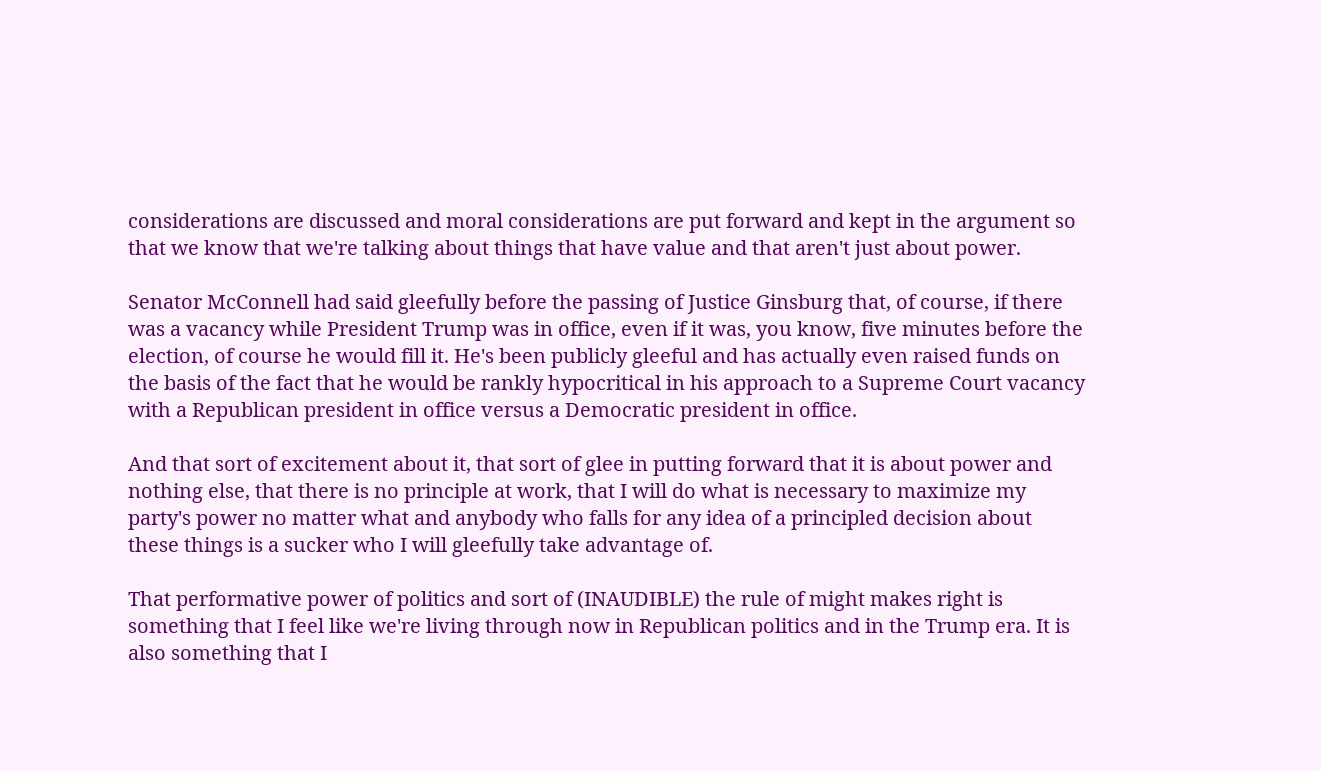considerations are discussed and moral considerations are put forward and kept in the argument so that we know that we're talking about things that have value and that aren't just about power.

Senator McConnell had said gleefully before the passing of Justice Ginsburg that, of course, if there was a vacancy while President Trump was in office, even if it was, you know, five minutes before the election, of course he would fill it. He's been publicly gleeful and has actually even raised funds on the basis of the fact that he would be rankly hypocritical in his approach to a Supreme Court vacancy with a Republican president in office versus a Democratic president in office.

And that sort of excitement about it, that sort of glee in putting forward that it is about power and nothing else, that there is no principle at work, that I will do what is necessary to maximize my party's power no matter what and anybody who falls for any idea of a principled decision about these things is a sucker who I will gleefully take advantage of.

That performative power of politics and sort of (INAUDIBLE) the rule of might makes right is something that I feel like we're living through now in Republican politics and in the Trump era. It is also something that I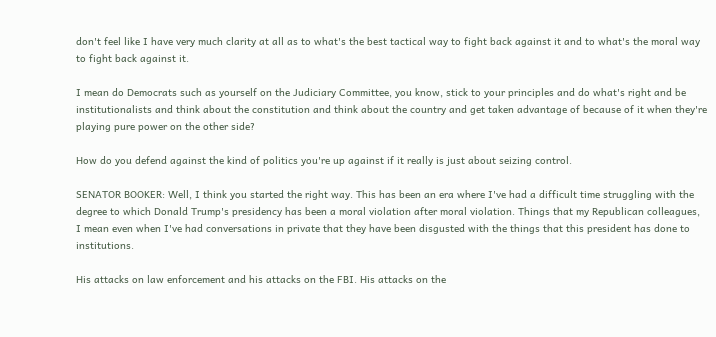don't feel like I have very much clarity at all as to what's the best tactical way to fight back against it and to what's the moral way to fight back against it.

I mean do Democrats such as yourself on the Judiciary Committee, you know, stick to your principles and do what's right and be institutionalists and think about the constitution and think about the country and get taken advantage of because of it when they're playing pure power on the other side?

How do you defend against the kind of politics you're up against if it really is just about seizing control.

SENATOR BOOKER: Well, I think you started the right way. This has been an era where I've had a difficult time struggling with the degree to which Donald Trump's presidency has been a moral violation after moral violation. Things that my Republican colleagues, I mean even when I've had conversations in private that they have been disgusted with the things that this president has done to institutions.

His attacks on law enforcement and his attacks on the FBI. His attacks on the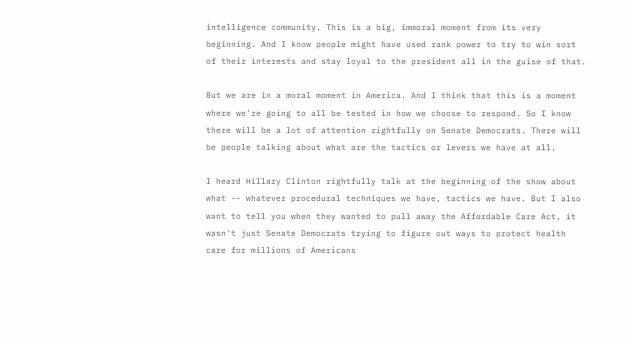intelligence community. This is a big, immoral moment from its very beginning. And I know people might have used rank power to try to win sort of their interests and stay loyal to the president all in the guise of that.

But we are in a moral moment in America. And I think that this is a moment where we're going to all be tested in how we choose to respond. So I know there will be a lot of attention rightfully on Senate Democrats. There will be people talking about what are the tactics or levers we have at all.

I heard Hillary Clinton rightfully talk at the beginning of the show about what -- whatever procedural techniques we have, tactics we have. But I also want to tell you when they wanted to pull away the Affordable Care Act, it wasn't just Senate Democrats trying to figure out ways to protect health care for millions of Americans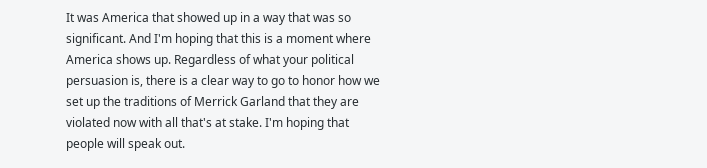It was America that showed up in a way that was so significant. And I'm hoping that this is a moment where America shows up. Regardless of what your political persuasion is, there is a clear way to go to honor how we set up the traditions of Merrick Garland that they are violated now with all that's at stake. I'm hoping that people will speak out.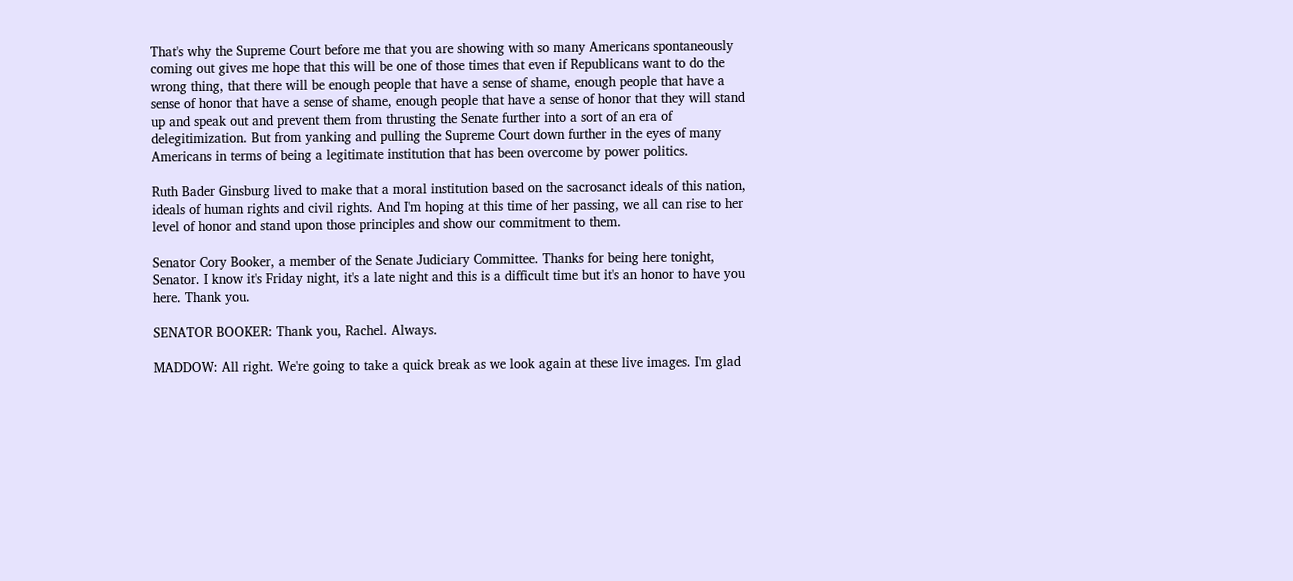That's why the Supreme Court before me that you are showing with so many Americans spontaneously coming out gives me hope that this will be one of those times that even if Republicans want to do the wrong thing, that there will be enough people that have a sense of shame, enough people that have a sense of honor that have a sense of shame, enough people that have a sense of honor that they will stand up and speak out and prevent them from thrusting the Senate further into a sort of an era of delegitimization. But from yanking and pulling the Supreme Court down further in the eyes of many Americans in terms of being a legitimate institution that has been overcome by power politics.

Ruth Bader Ginsburg lived to make that a moral institution based on the sacrosanct ideals of this nation, ideals of human rights and civil rights. And I'm hoping at this time of her passing, we all can rise to her level of honor and stand upon those principles and show our commitment to them.

Senator Cory Booker, a member of the Senate Judiciary Committee. Thanks for being here tonight, Senator. I know it's Friday night, it's a late night and this is a difficult time but it's an honor to have you here. Thank you.

SENATOR BOOKER: Thank you, Rachel. Always.

MADDOW: All right. We're going to take a quick break as we look again at these live images. I'm glad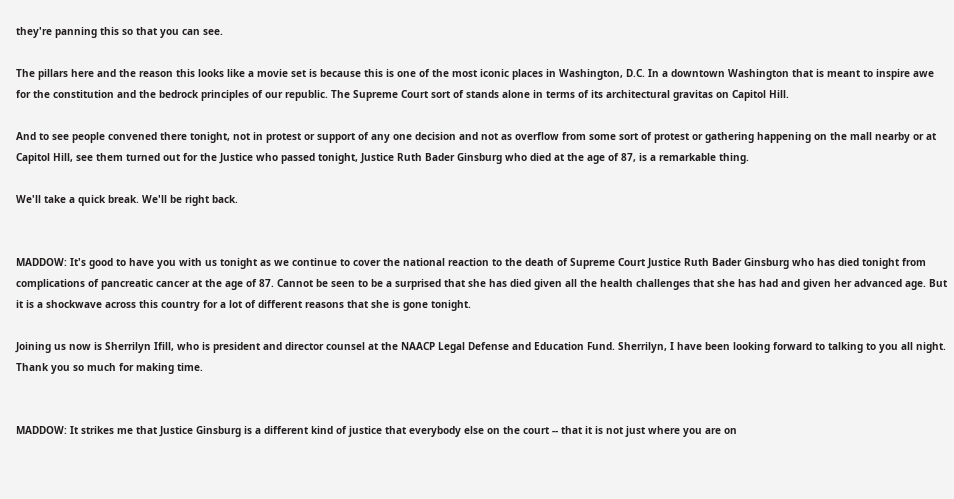they're panning this so that you can see.

The pillars here and the reason this looks like a movie set is because this is one of the most iconic places in Washington, D.C. In a downtown Washington that is meant to inspire awe for the constitution and the bedrock principles of our republic. The Supreme Court sort of stands alone in terms of its architectural gravitas on Capitol Hill.

And to see people convened there tonight, not in protest or support of any one decision and not as overflow from some sort of protest or gathering happening on the mall nearby or at Capitol Hill, see them turned out for the Justice who passed tonight, Justice Ruth Bader Ginsburg who died at the age of 87, is a remarkable thing.

We'll take a quick break. We'll be right back.


MADDOW: It's good to have you with us tonight as we continue to cover the national reaction to the death of Supreme Court Justice Ruth Bader Ginsburg who has died tonight from complications of pancreatic cancer at the age of 87. Cannot be seen to be a surprised that she has died given all the health challenges that she has had and given her advanced age. But it is a shockwave across this country for a lot of different reasons that she is gone tonight.

Joining us now is Sherrilyn Ifill, who is president and director counsel at the NAACP Legal Defense and Education Fund. Sherrilyn, I have been looking forward to talking to you all night. Thank you so much for making time.


MADDOW: It strikes me that Justice Ginsburg is a different kind of justice that everybody else on the court -- that it is not just where you are on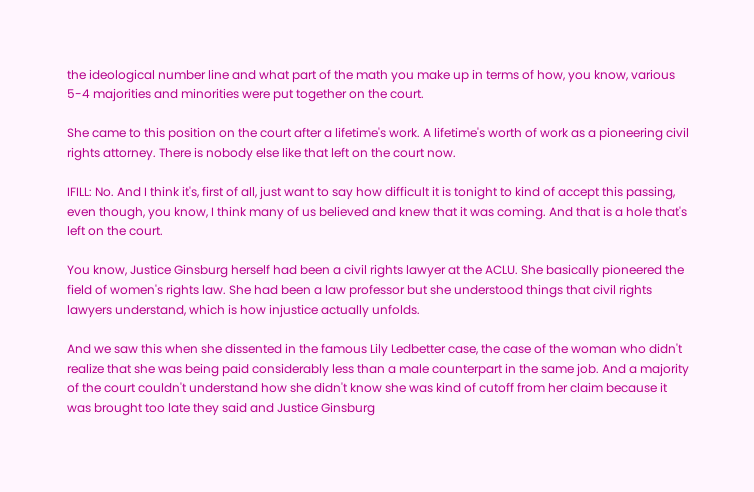the ideological number line and what part of the math you make up in terms of how, you know, various 5-4 majorities and minorities were put together on the court.

She came to this position on the court after a lifetime's work. A lifetime's worth of work as a pioneering civil rights attorney. There is nobody else like that left on the court now.

IFILL: No. And I think it's, first of all, just want to say how difficult it is tonight to kind of accept this passing, even though, you know, I think many of us believed and knew that it was coming. And that is a hole that's left on the court.

You know, Justice Ginsburg herself had been a civil rights lawyer at the ACLU. She basically pioneered the field of women's rights law. She had been a law professor but she understood things that civil rights lawyers understand, which is how injustice actually unfolds.

And we saw this when she dissented in the famous Lily Ledbetter case, the case of the woman who didn't realize that she was being paid considerably less than a male counterpart in the same job. And a majority of the court couldn't understand how she didn't know she was kind of cutoff from her claim because it was brought too late they said and Justice Ginsburg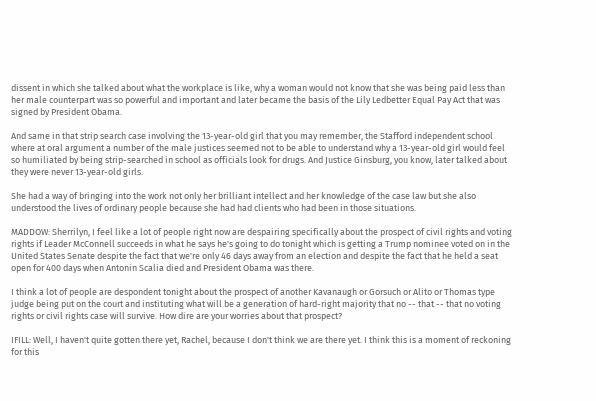dissent in which she talked about what the workplace is like, why a woman would not know that she was being paid less than her male counterpart was so powerful and important and later became the basis of the Lily Ledbetter Equal Pay Act that was signed by President Obama.

And same in that strip search case involving the 13-year-old girl that you may remember, the Stafford independent school where at oral argument a number of the male justices seemed not to be able to understand why a 13-year-old girl would feel so humiliated by being strip-searched in school as officials look for drugs. And Justice Ginsburg, you know, later talked about they were never 13-year-old girls.

She had a way of bringing into the work not only her brilliant intellect and her knowledge of the case law but she also understood the lives of ordinary people because she had had clients who had been in those situations.

MADDOW: Sherrilyn, I feel like a lot of people right now are despairing specifically about the prospect of civil rights and voting rights if Leader McConnell succeeds in what he says he's going to do tonight which is getting a Trump nominee voted on in the United States Senate despite the fact that we're only 46 days away from an election and despite the fact that he held a seat open for 400 days when Antonin Scalia died and President Obama was there.

I think a lot of people are despondent tonight about the prospect of another Kavanaugh or Gorsuch or Alito or Thomas type judge being put on the court and instituting what will be a generation of hard-right majority that no -- that -- that no voting rights or civil rights case will survive. How dire are your worries about that prospect?

IFILL: Well, I haven't quite gotten there yet, Rachel, because I don't think we are there yet. I think this is a moment of reckoning for this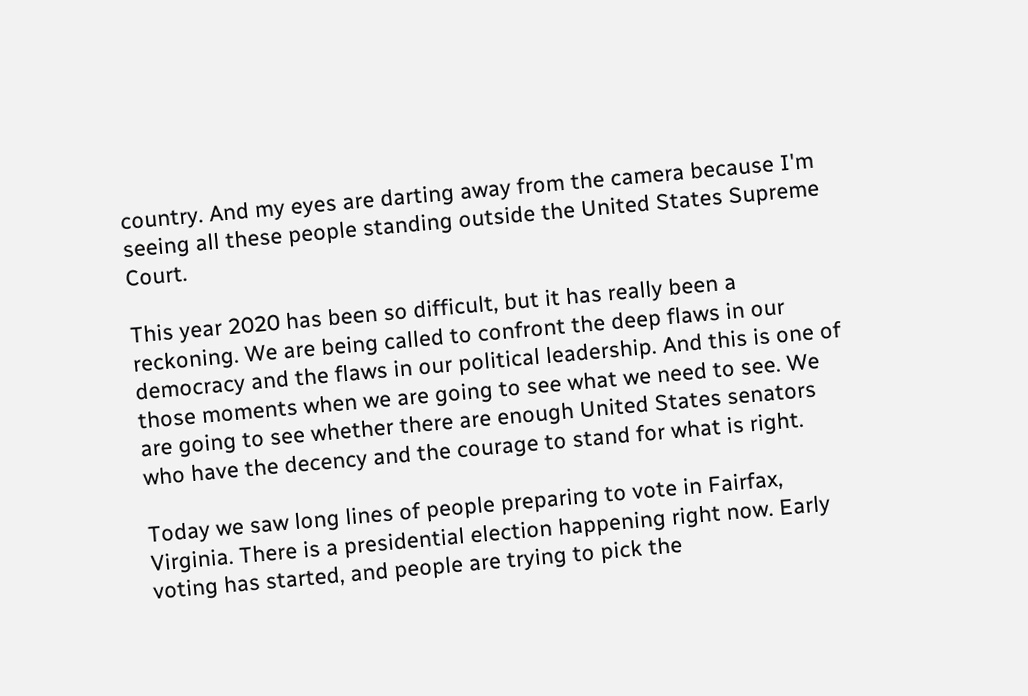country. And my eyes are darting away from the camera because I'm seeing all these people standing outside the United States Supreme Court.

This year 2020 has been so difficult, but it has really been a reckoning. We are being called to confront the deep flaws in our democracy and the flaws in our political leadership. And this is one of those moments when we are going to see what we need to see. We are going to see whether there are enough United States senators who have the decency and the courage to stand for what is right.

Today we saw long lines of people preparing to vote in Fairfax, Virginia. There is a presidential election happening right now. Early voting has started, and people are trying to pick the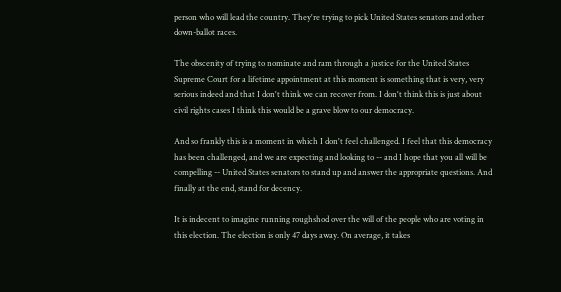person who will lead the country. They're trying to pick United States senators and other down-ballot races.

The obscenity of trying to nominate and ram through a justice for the United States Supreme Court for a lifetime appointment at this moment is something that is very, very serious indeed and that I don't think we can recover from. I don't think this is just about civil rights cases I think this would be a grave blow to our democracy.

And so frankly this is a moment in which I don't feel challenged. I feel that this democracy has been challenged, and we are expecting and looking to -- and I hope that you all will be compelling -- United States senators to stand up and answer the appropriate questions. And finally at the end, stand for decency.

It is indecent to imagine running roughshod over the will of the people who are voting in this election. The election is only 47 days away. On average, it takes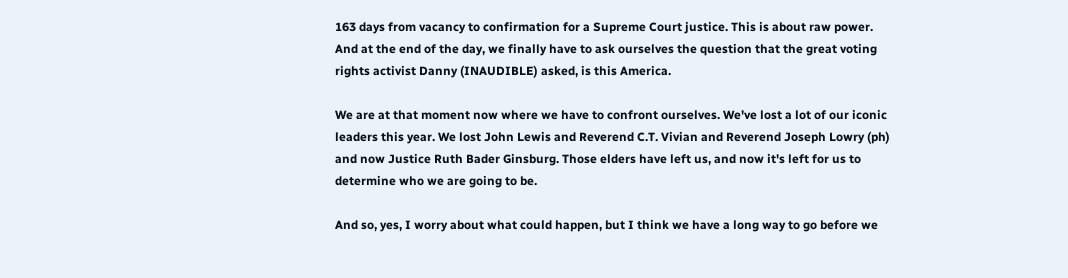163 days from vacancy to confirmation for a Supreme Court justice. This is about raw power. And at the end of the day, we finally have to ask ourselves the question that the great voting rights activist Danny (INAUDIBLE) asked, is this America.

We are at that moment now where we have to confront ourselves. We've lost a lot of our iconic leaders this year. We lost John Lewis and Reverend C.T. Vivian and Reverend Joseph Lowry (ph) and now Justice Ruth Bader Ginsburg. Those elders have left us, and now it's left for us to determine who we are going to be.

And so, yes, I worry about what could happen, but I think we have a long way to go before we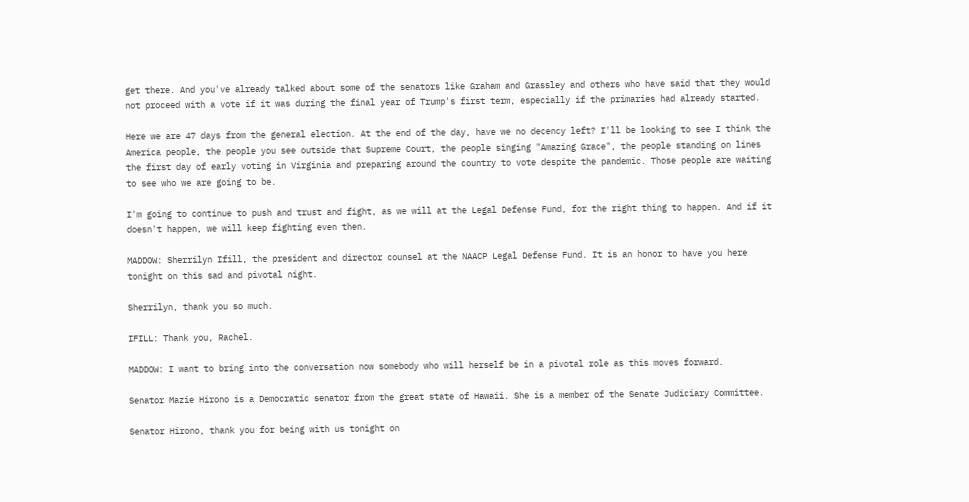get there. And you've already talked about some of the senators like Graham and Grassley and others who have said that they would not proceed with a vote if it was during the final year of Trump's first term, especially if the primaries had already started.

Here we are 47 days from the general election. At the end of the day, have we no decency left? I'll be looking to see I think the America people, the people you see outside that Supreme Court, the people singing "Amazing Grace", the people standing on lines the first day of early voting in Virginia and preparing around the country to vote despite the pandemic. Those people are waiting to see who we are going to be.

I'm going to continue to push and trust and fight, as we will at the Legal Defense Fund, for the right thing to happen. And if it doesn't happen, we will keep fighting even then.

MADDOW: Sherrilyn Ifill, the president and director counsel at the NAACP Legal Defense Fund. It is an honor to have you here tonight on this sad and pivotal night.

Sherrilyn, thank you so much.

IFILL: Thank you, Rachel.

MADDOW: I want to bring into the conversation now somebody who will herself be in a pivotal role as this moves forward.

Senator Mazie Hirono is a Democratic senator from the great state of Hawaii. She is a member of the Senate Judiciary Committee.

Senator Hirono, thank you for being with us tonight on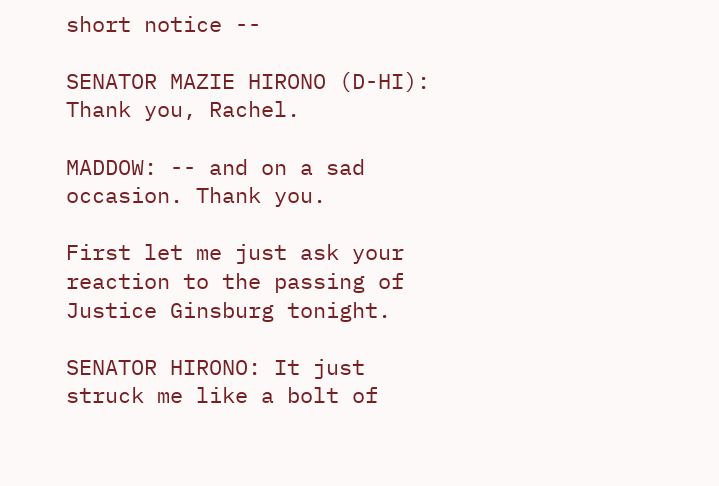short notice --

SENATOR MAZIE HIRONO (D-HI): Thank you, Rachel.

MADDOW: -- and on a sad occasion. Thank you.

First let me just ask your reaction to the passing of Justice Ginsburg tonight.

SENATOR HIRONO: It just struck me like a bolt of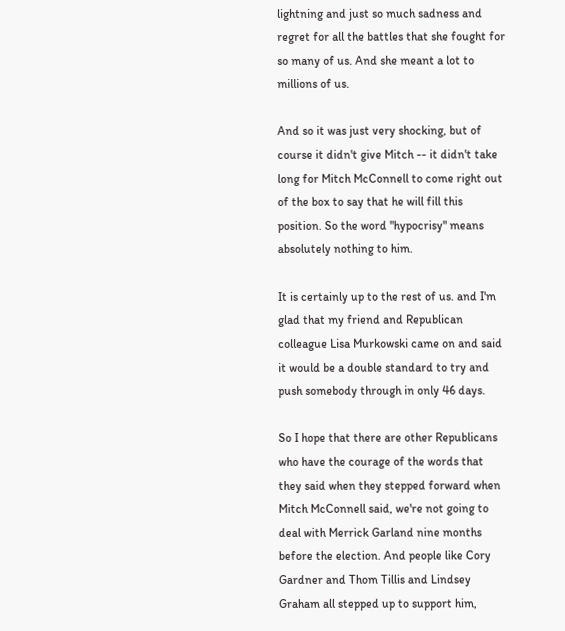lightning and just so much sadness and regret for all the battles that she fought for so many of us. And she meant a lot to millions of us.

And so it was just very shocking, but of course it didn't give Mitch -- it didn't take long for Mitch McConnell to come right out of the box to say that he will fill this position. So the word "hypocrisy" means absolutely nothing to him.

It is certainly up to the rest of us. and I'm glad that my friend and Republican colleague Lisa Murkowski came on and said it would be a double standard to try and push somebody through in only 46 days.

So I hope that there are other Republicans who have the courage of the words that they said when they stepped forward when Mitch McConnell said, we're not going to deal with Merrick Garland nine months before the election. And people like Cory Gardner and Thom Tillis and Lindsey Graham all stepped up to support him,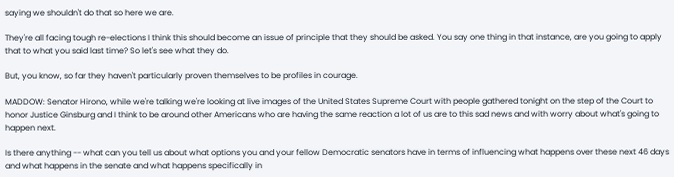saying we shouldn't do that so here we are.

They're all facing tough re-elections I think this should become an issue of principle that they should be asked. You say one thing in that instance, are you going to apply that to what you said last time? So let's see what they do.

But, you know, so far they haven't particularly proven themselves to be profiles in courage.

MADDOW: Senator Hirono, while we're talking we're looking at live images of the United States Supreme Court with people gathered tonight on the step of the Court to honor Justice Ginsburg and I think to be around other Americans who are having the same reaction a lot of us are to this sad news and with worry about what's going to happen next.

Is there anything -- what can you tell us about what options you and your fellow Democratic senators have in terms of influencing what happens over these next 46 days and what happens in the senate and what happens specifically in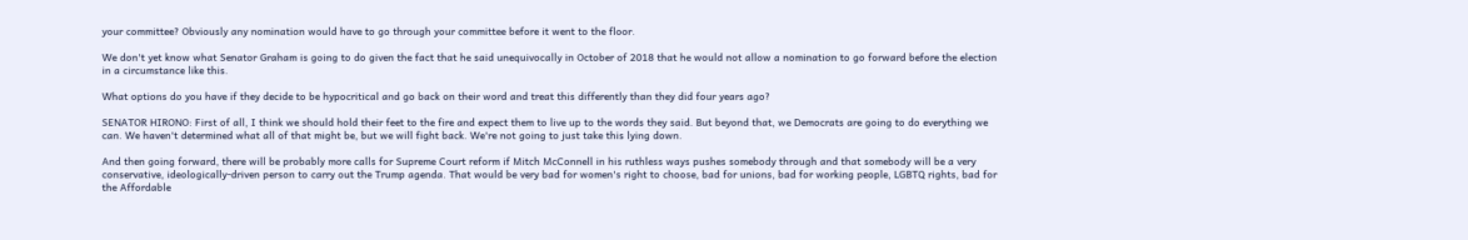your committee? Obviously any nomination would have to go through your committee before it went to the floor.

We don't yet know what Senator Graham is going to do given the fact that he said unequivocally in October of 2018 that he would not allow a nomination to go forward before the election in a circumstance like this.

What options do you have if they decide to be hypocritical and go back on their word and treat this differently than they did four years ago?

SENATOR HIRONO: First of all, I think we should hold their feet to the fire and expect them to live up to the words they said. But beyond that, we Democrats are going to do everything we can. We haven't determined what all of that might be, but we will fight back. We're not going to just take this lying down.

And then going forward, there will be probably more calls for Supreme Court reform if Mitch McConnell in his ruthless ways pushes somebody through and that somebody will be a very conservative, ideologically-driven person to carry out the Trump agenda. That would be very bad for women's right to choose, bad for unions, bad for working people, LGBTQ rights, bad for the Affordable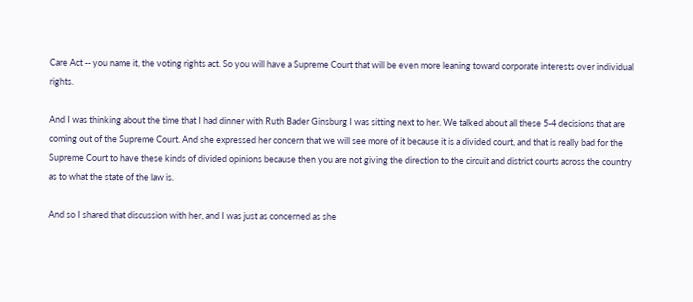Care Act -- you name it, the voting rights act. So you will have a Supreme Court that will be even more leaning toward corporate interests over individual rights.

And I was thinking about the time that I had dinner with Ruth Bader Ginsburg I was sitting next to her. We talked about all these 5-4 decisions that are coming out of the Supreme Court. And she expressed her concern that we will see more of it because it is a divided court, and that is really bad for the Supreme Court to have these kinds of divided opinions because then you are not giving the direction to the circuit and district courts across the country as to what the state of the law is.

And so I shared that discussion with her, and I was just as concerned as she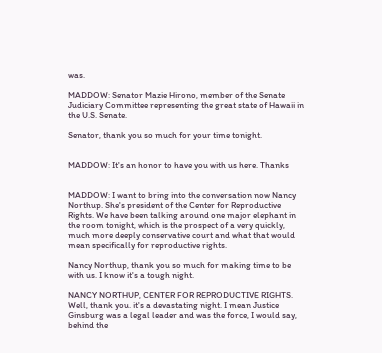was.

MADDOW: Senator Mazie Hirono, member of the Senate Judiciary Committee representing the great state of Hawaii in the U.S. Senate.

Senator, thank you so much for your time tonight.


MADDOW: It's an honor to have you with us here. Thanks


MADDOW: I want to bring into the conversation now Nancy Northup. She's president of the Center for Reproductive Rights. We have been talking around one major elephant in the room tonight, which is the prospect of a very quickly, much more deeply conservative court and what that would mean specifically for reproductive rights.

Nancy Northup, thank you so much for making time to be with us. I know it's a tough night.

NANCY NORTHUP, CENTER FOR REPRODUCTIVE RIGHTS. Well, thank you. it's a devastating night. I mean Justice Ginsburg was a legal leader and was the force, I would say, behind the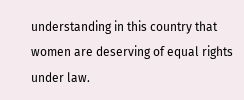understanding in this country that women are deserving of equal rights under law.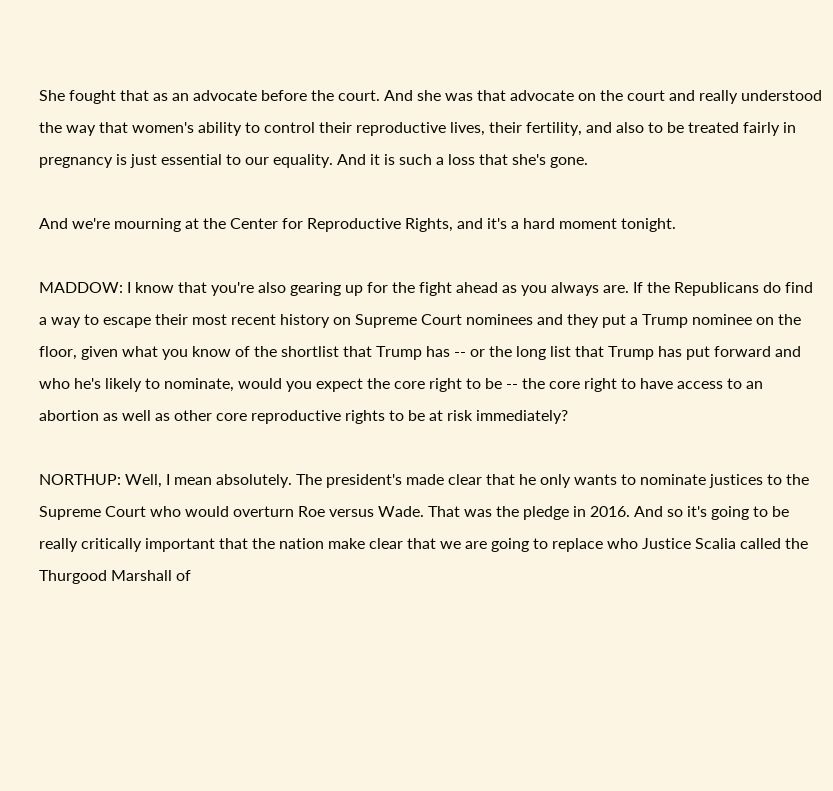She fought that as an advocate before the court. And she was that advocate on the court and really understood the way that women's ability to control their reproductive lives, their fertility, and also to be treated fairly in pregnancy is just essential to our equality. And it is such a loss that she's gone.

And we're mourning at the Center for Reproductive Rights, and it's a hard moment tonight.

MADDOW: I know that you're also gearing up for the fight ahead as you always are. If the Republicans do find a way to escape their most recent history on Supreme Court nominees and they put a Trump nominee on the floor, given what you know of the shortlist that Trump has -- or the long list that Trump has put forward and who he's likely to nominate, would you expect the core right to be -- the core right to have access to an abortion as well as other core reproductive rights to be at risk immediately?

NORTHUP: Well, I mean absolutely. The president's made clear that he only wants to nominate justices to the Supreme Court who would overturn Roe versus Wade. That was the pledge in 2016. And so it's going to be really critically important that the nation make clear that we are going to replace who Justice Scalia called the Thurgood Marshall of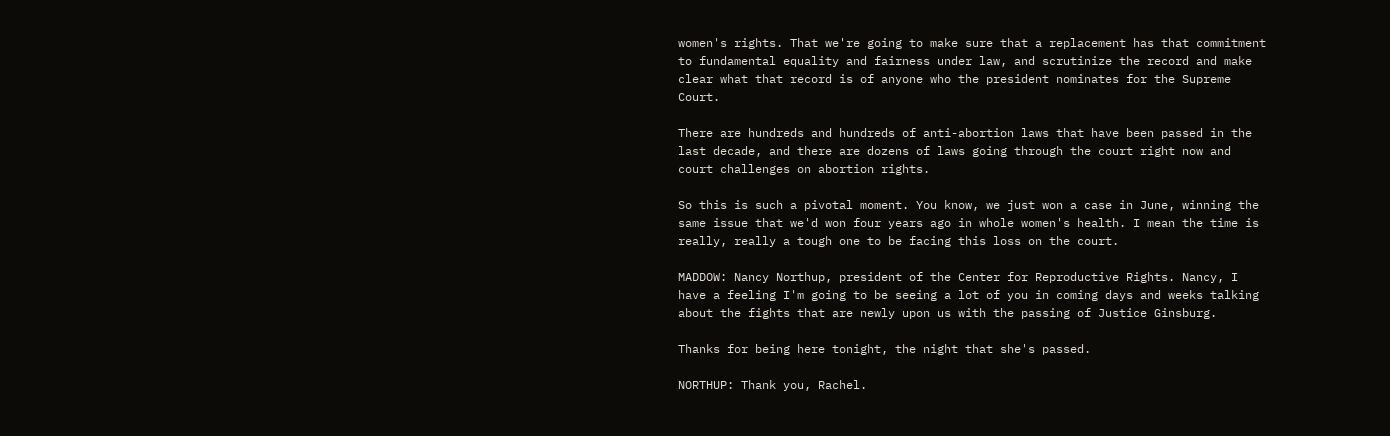women's rights. That we're going to make sure that a replacement has that commitment to fundamental equality and fairness under law, and scrutinize the record and make clear what that record is of anyone who the president nominates for the Supreme Court.

There are hundreds and hundreds of anti-abortion laws that have been passed in the last decade, and there are dozens of laws going through the court right now and court challenges on abortion rights.

So this is such a pivotal moment. You know, we just won a case in June, winning the same issue that we'd won four years ago in whole women's health. I mean the time is really, really a tough one to be facing this loss on the court.

MADDOW: Nancy Northup, president of the Center for Reproductive Rights. Nancy, I have a feeling I'm going to be seeing a lot of you in coming days and weeks talking about the fights that are newly upon us with the passing of Justice Ginsburg.

Thanks for being here tonight, the night that she's passed.

NORTHUP: Thank you, Rachel.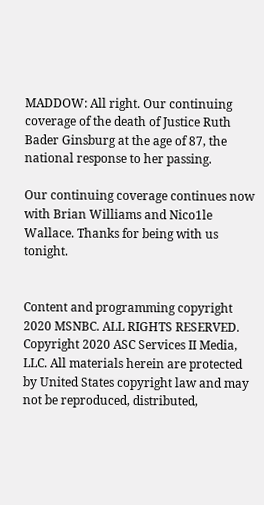MADDOW: All right. Our continuing coverage of the death of Justice Ruth Bader Ginsburg at the age of 87, the national response to her passing.

Our continuing coverage continues now with Brian Williams and Nico1le Wallace. Thanks for being with us tonight.


Content and programming copyright 2020 MSNBC. ALL RIGHTS RESERVED. Copyright 2020 ASC Services II Media, LLC. All materials herein are protected by United States copyright law and may not be reproduced, distributed,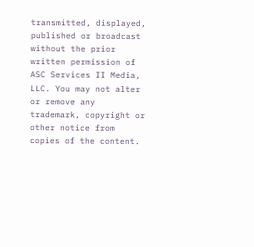transmitted, displayed, published or broadcast without the prior written permission of ASC Services II Media, LLC. You may not alter or remove any trademark, copyright or other notice from copies of the content.